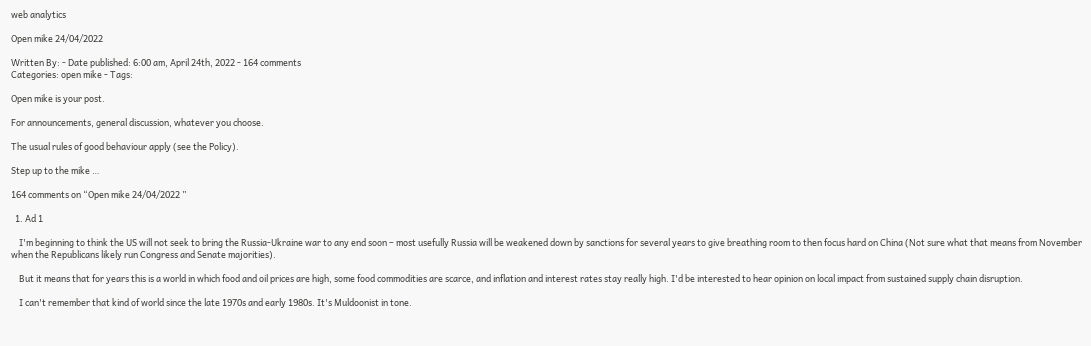web analytics

Open mike 24/04/2022

Written By: - Date published: 6:00 am, April 24th, 2022 - 164 comments
Categories: open mike - Tags:

Open mike is your post.

For announcements, general discussion, whatever you choose.

The usual rules of good behaviour apply (see the Policy).

Step up to the mike …

164 comments on “Open mike 24/04/2022 ”

  1. Ad 1

    I'm beginning to think the US will not seek to bring the Russia-Ukraine war to any end soon – most usefully Russia will be weakened down by sanctions for several years to give breathing room to then focus hard on China (Not sure what that means from November when the Republicans likely run Congress and Senate majorities).

    But it means that for years this is a world in which food and oil prices are high, some food commodities are scarce, and inflation and interest rates stay really high. I'd be interested to hear opinion on local impact from sustained supply chain disruption.

    I can't remember that kind of world since the late 1970s and early 1980s. It's Muldoonist in tone.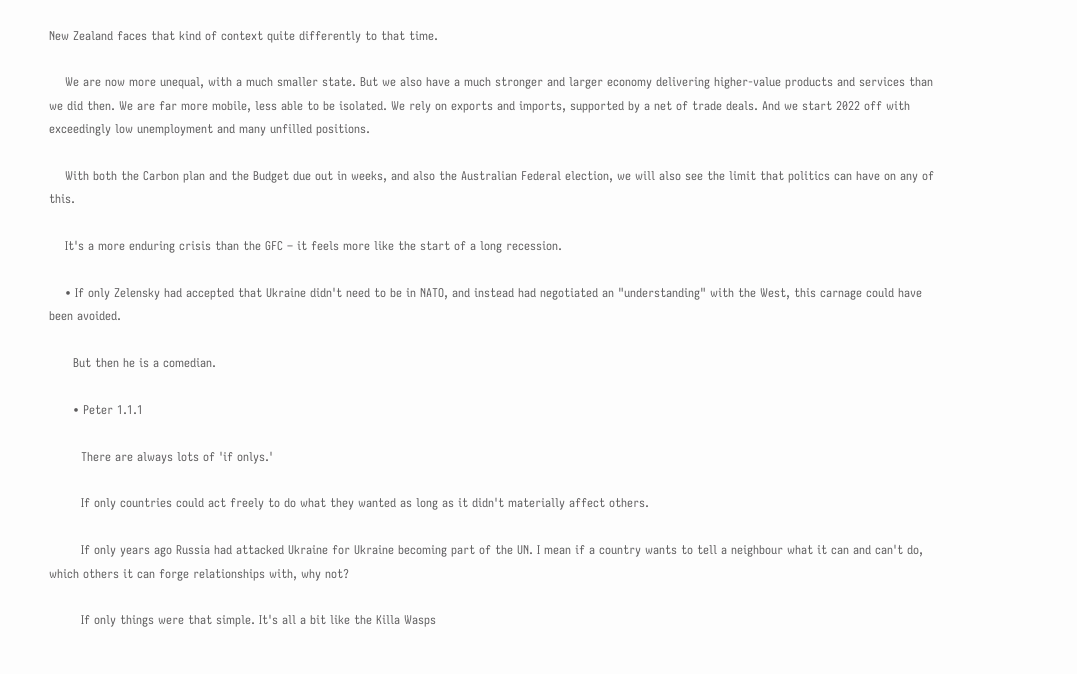New Zealand faces that kind of context quite differently to that time.

    We are now more unequal, with a much smaller state. But we also have a much stronger and larger economy delivering higher-value products and services than we did then. We are far more mobile, less able to be isolated. We rely on exports and imports, supported by a net of trade deals. And we start 2022 off with exceedingly low unemployment and many unfilled positions.

    With both the Carbon plan and the Budget due out in weeks, and also the Australian Federal election, we will also see the limit that politics can have on any of this.

    It's a more enduring crisis than the GFC – it feels more like the start of a long recession.

    • If only Zelensky had accepted that Ukraine didn't need to be in NATO, and instead had negotiated an "understanding" with the West, this carnage could have been avoided.

      But then he is a comedian.

      • Peter 1.1.1

        There are always lots of 'if onlys.'

        If only countries could act freely to do what they wanted as long as it didn't materially affect others.

        If only years ago Russia had attacked Ukraine for Ukraine becoming part of the UN. I mean if a country wants to tell a neighbour what it can and can't do, which others it can forge relationships with, why not?

        If only things were that simple. It's all a bit like the Killa Wasps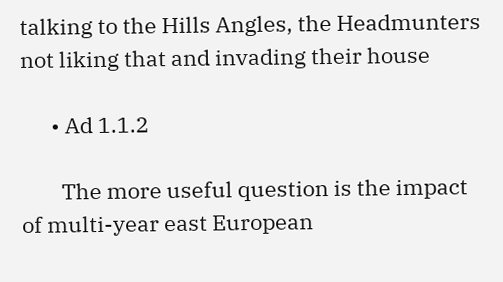talking to the Hills Angles, the Headmunters not liking that and invading their house

      • Ad 1.1.2

        The more useful question is the impact of multi-year east European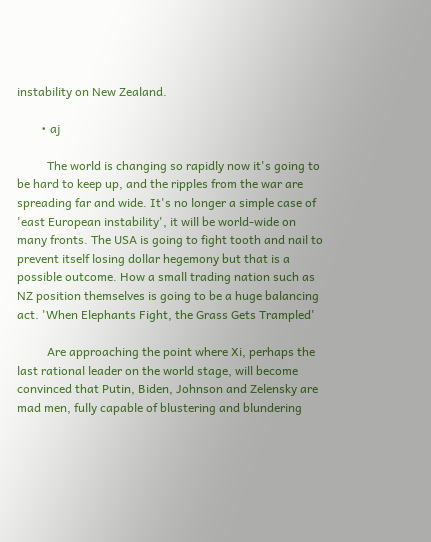instability on New Zealand.

        • aj

          The world is changing so rapidly now it's going to be hard to keep up, and the ripples from the war are spreading far and wide. It's no longer a simple case of 'east European instability', it will be world-wide on many fronts. The USA is going to fight tooth and nail to prevent itself losing dollar hegemony but that is a possible outcome. How a small trading nation such as NZ position themselves is going to be a huge balancing act. 'When Elephants Fight, the Grass Gets Trampled'

          Are approaching the point where Xi, perhaps the last rational leader on the world stage, will become convinced that Putin, Biden, Johnson and Zelensky are mad men, fully capable of blustering and blundering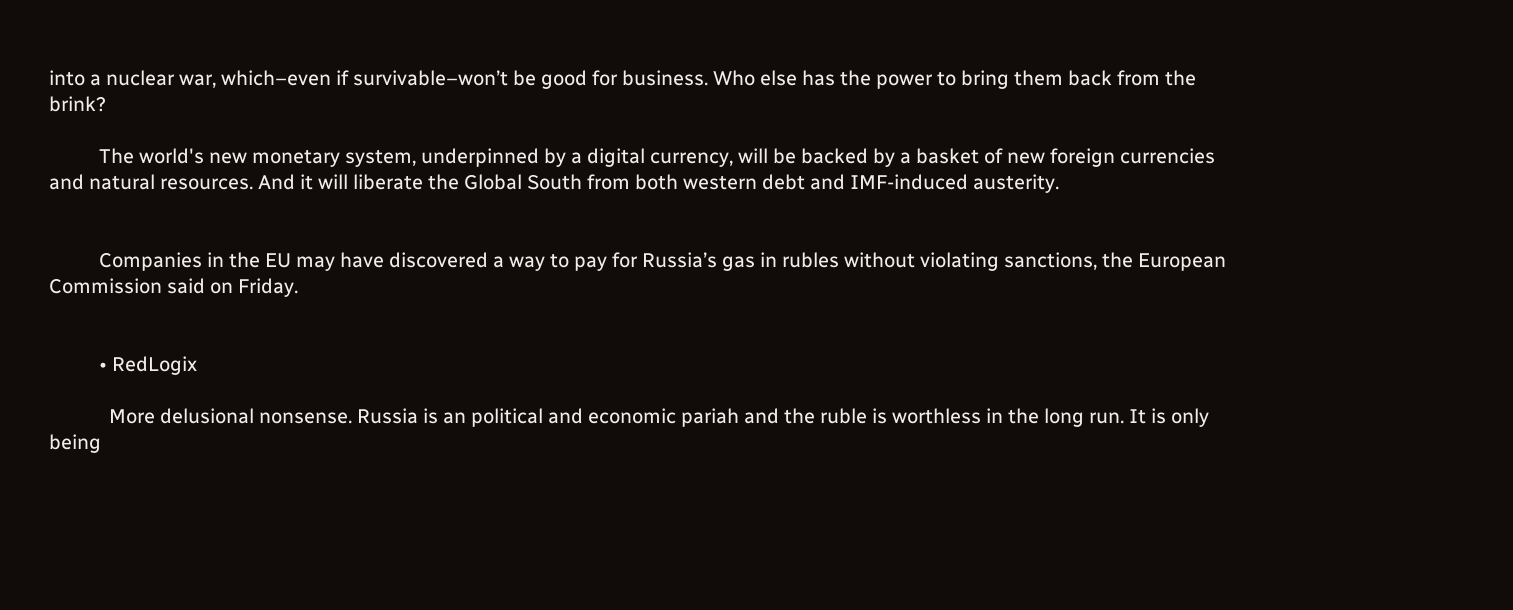into a nuclear war, which–even if survivable–won’t be good for business. Who else has the power to bring them back from the brink?

          The world's new monetary system, underpinned by a digital currency, will be backed by a basket of new foreign currencies and natural resources. And it will liberate the Global South from both western debt and IMF-induced austerity.


          Companies in the EU may have discovered a way to pay for Russia’s gas in rubles without violating sanctions, the European Commission said on Friday.


          • RedLogix

            More delusional nonsense. Russia is an political and economic pariah and the ruble is worthless in the long run. It is only being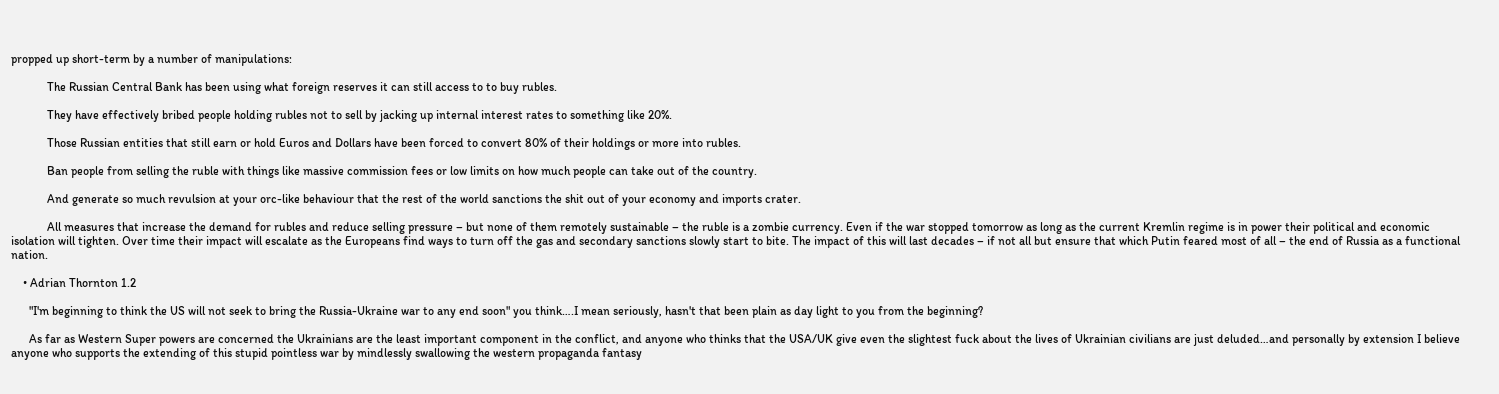propped up short-term by a number of manipulations:

            The Russian Central Bank has been using what foreign reserves it can still access to to buy rubles.

            They have effectively bribed people holding rubles not to sell by jacking up internal interest rates to something like 20%.

            Those Russian entities that still earn or hold Euros and Dollars have been forced to convert 80% of their holdings or more into rubles.

            Ban people from selling the ruble with things like massive commission fees or low limits on how much people can take out of the country.

            And generate so much revulsion at your orc-like behaviour that the rest of the world sanctions the shit out of your economy and imports crater.

            All measures that increase the demand for rubles and reduce selling pressure – but none of them remotely sustainable – the ruble is a zombie currency. Even if the war stopped tomorrow as long as the current Kremlin regime is in power their political and economic isolation will tighten. Over time their impact will escalate as the Europeans find ways to turn off the gas and secondary sanctions slowly start to bite. The impact of this will last decades – if not all but ensure that which Putin feared most of all – the end of Russia as a functional nation.

    • Adrian Thornton 1.2

      "I'm beginning to think the US will not seek to bring the Russia-Ukraine war to any end soon" you think….I mean seriously, hasn't that been plain as day light to you from the beginning?

      As far as Western Super powers are concerned the Ukrainians are the least important component in the conflict, and anyone who thinks that the USA/UK give even the slightest fuck about the lives of Ukrainian civilians are just deluded…and personally by extension I believe anyone who supports the extending of this stupid pointless war by mindlessly swallowing the western propaganda fantasy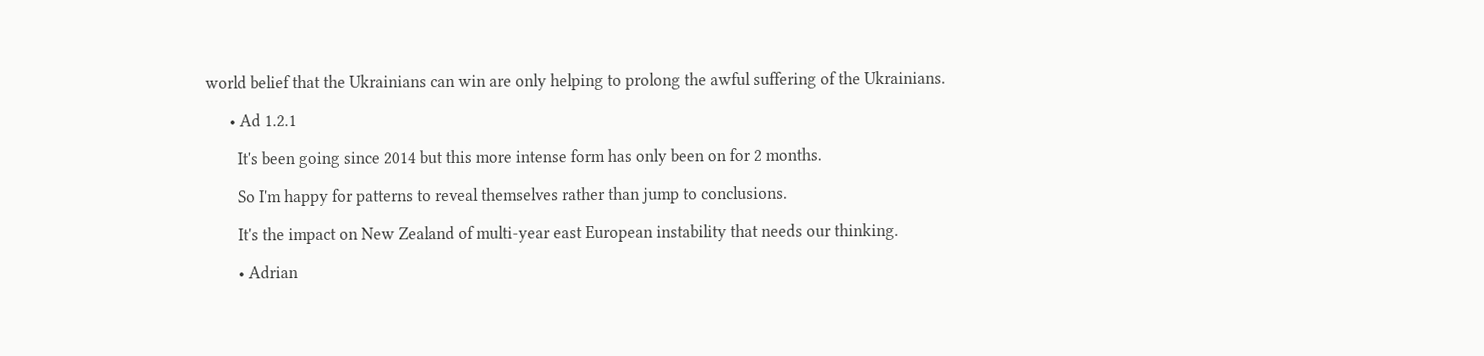world belief that the Ukrainians can win are only helping to prolong the awful suffering of the Ukrainians.

      • Ad 1.2.1

        It's been going since 2014 but this more intense form has only been on for 2 months.

        So I'm happy for patterns to reveal themselves rather than jump to conclusions.

        It's the impact on New Zealand of multi-year east European instability that needs our thinking.

        • Adrian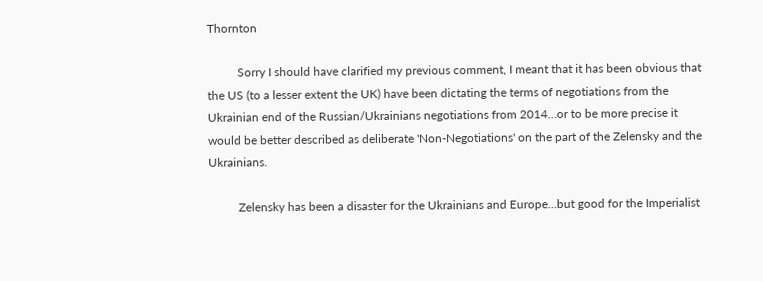Thornton

          Sorry I should have clarified my previous comment, I meant that it has been obvious that the US (to a lesser extent the UK) have been dictating the terms of negotiations from the Ukrainian end of the Russian/Ukrainians negotiations from 2014…or to be more precise it would be better described as deliberate 'Non-Negotiations' on the part of the Zelensky and the Ukrainians.

          Zelensky has been a disaster for the Ukrainians and Europe…but good for the Imperialist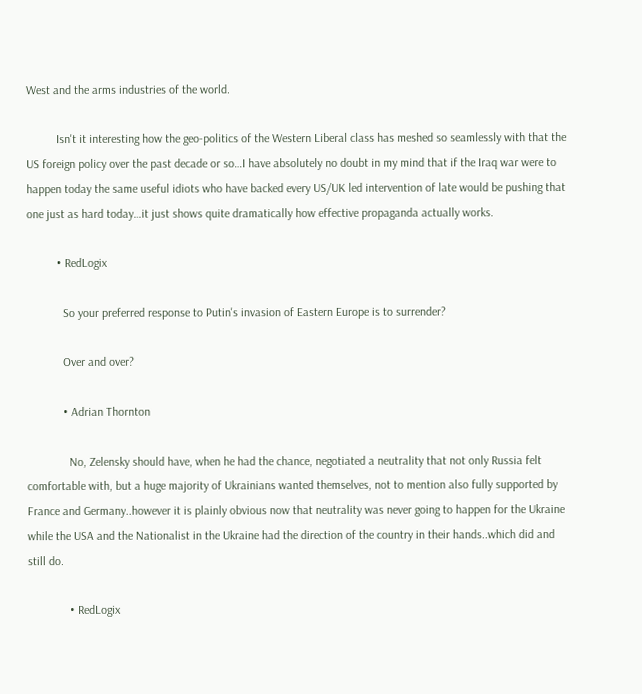West and the arms industries of the world.

          Isn't it interesting how the geo-politics of the Western Liberal class has meshed so seamlessly with that the US foreign policy over the past decade or so…I have absolutely no doubt in my mind that if the Iraq war were to happen today the same useful idiots who have backed every US/UK led intervention of late would be pushing that one just as hard today…it just shows quite dramatically how effective propaganda actually works.

          • RedLogix

            So your preferred response to Putin's invasion of Eastern Europe is to surrender?

            Over and over?

            • Adrian Thornton

              No, Zelensky should have, when he had the chance, negotiated a neutrality that not only Russia felt comfortable with, but a huge majority of Ukrainians wanted themselves, not to mention also fully supported by France and Germany..however it is plainly obvious now that neutrality was never going to happen for the Ukraine while the USA and the Nationalist in the Ukraine had the direction of the country in their hands..which did and still do.

              • RedLogix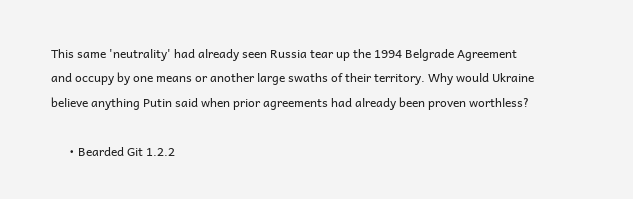This same 'neutrality' had already seen Russia tear up the 1994 Belgrade Agreement and occupy by one means or another large swaths of their territory. Why would Ukraine believe anything Putin said when prior agreements had already been proven worthless?

      • Bearded Git 1.2.2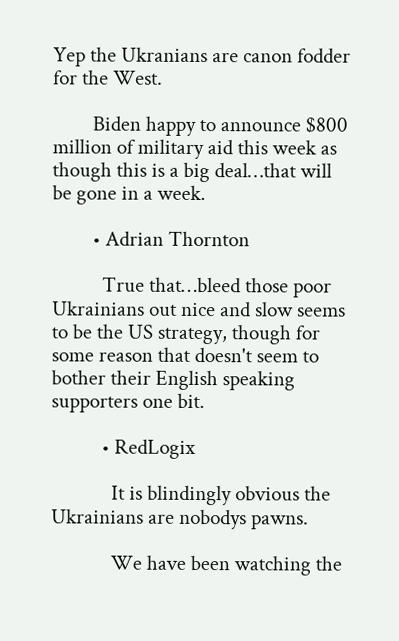Yep the Ukranians are canon fodder for the West.

        Biden happy to announce $800 million of military aid this week as though this is a big deal…that will be gone in a week.

        • Adrian Thornton

          True that…bleed those poor Ukrainians out nice and slow seems to be the US strategy, though for some reason that doesn't seem to bother their English speaking supporters one bit.

          • RedLogix

            It is blindingly obvious the Ukrainians are nobodys pawns.

            We have been watching the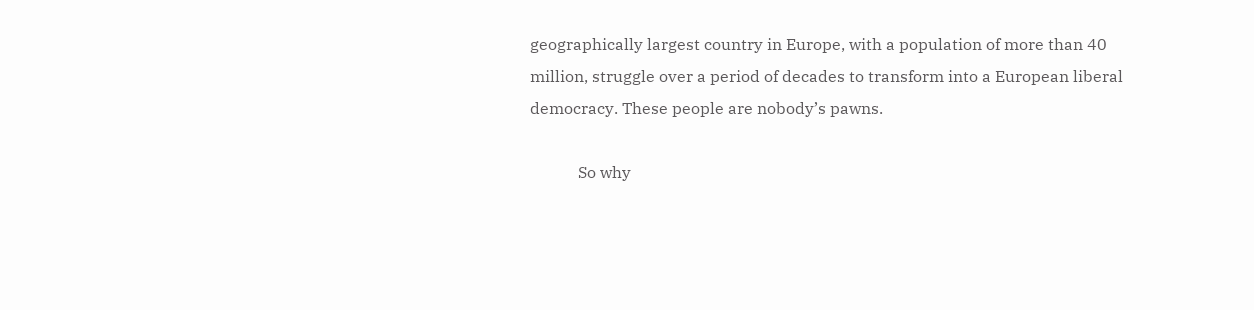geographically largest country in Europe, with a population of more than 40 million, struggle over a period of decades to transform into a European liberal democracy. These people are nobody’s pawns.

            So why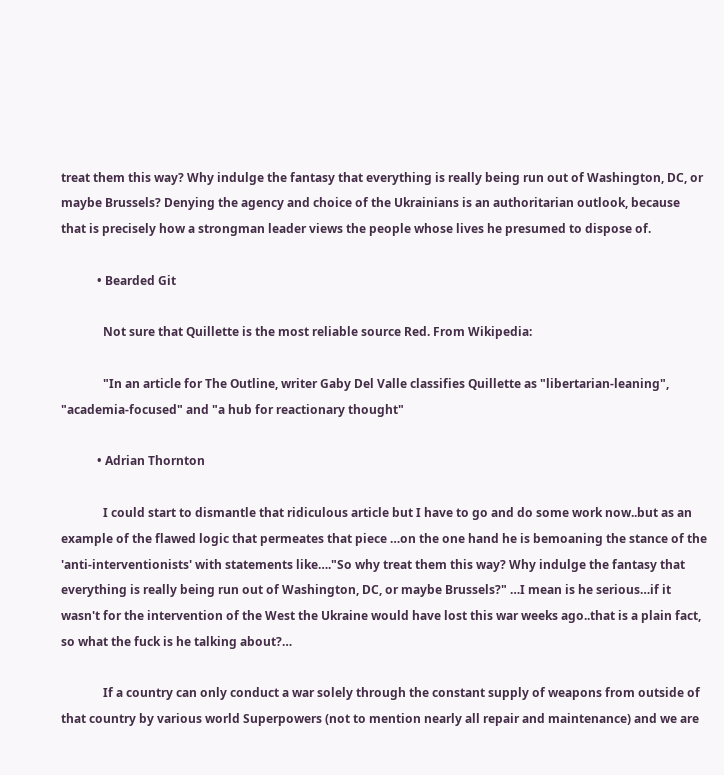treat them this way? Why indulge the fantasy that everything is really being run out of Washington, DC, or maybe Brussels? Denying the agency and choice of the Ukrainians is an authoritarian outlook, because that is precisely how a strongman leader views the people whose lives he presumed to dispose of.

            • Bearded Git

              Not sure that Quillette is the most reliable source Red. From Wikipedia:

              "In an article for The Outline, writer Gaby Del Valle classifies Quillette as "libertarian-leaning", "academia-focused" and "a hub for reactionary thought"

            • Adrian Thornton

              I could start to dismantle that ridiculous article but I have to go and do some work now..but as an example of the flawed logic that permeates that piece …on the one hand he is bemoaning the stance of the 'anti-interventionists' with statements like…."So why treat them this way? Why indulge the fantasy that everything is really being run out of Washington, DC, or maybe Brussels?" …I mean is he serious…if it wasn't for the intervention of the West the Ukraine would have lost this war weeks ago..that is a plain fact, so what the fuck is he talking about?…

              If a country can only conduct a war solely through the constant supply of weapons from outside of that country by various world Superpowers (not to mention nearly all repair and maintenance) and we are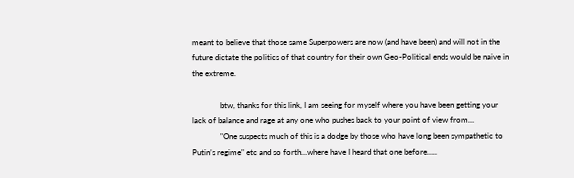meant to believe that those same Superpowers are now (and have been) and will not in the future dictate the politics of that country for their own Geo-Political ends would be naive in the extreme.

              btw, thanks for this link, I am seeing for myself where you have been getting your lack of balance and rage at any one who pushes back to your point of view from…
              "One suspects much of this is a dodge by those who have long been sympathetic to Putin’s regime" etc and so forth…where have I heard that one before…..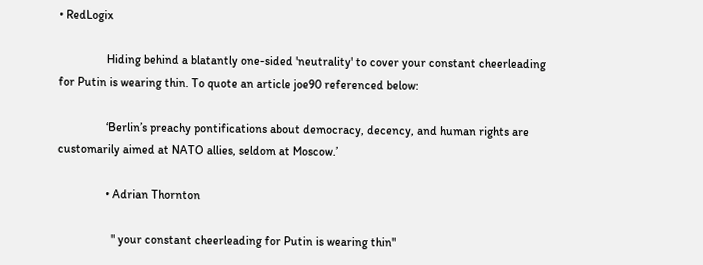• RedLogix

                Hiding behind a blatantly one-sided 'neutrality' to cover your constant cheerleading for Putin is wearing thin. To quote an article joe90 referenced below:

                ‘Berlin’s preachy pontifications about democracy, decency, and human rights are customarily aimed at NATO allies, seldom at Moscow.’

                • Adrian Thornton

                  " your constant cheerleading for Putin is wearing thin"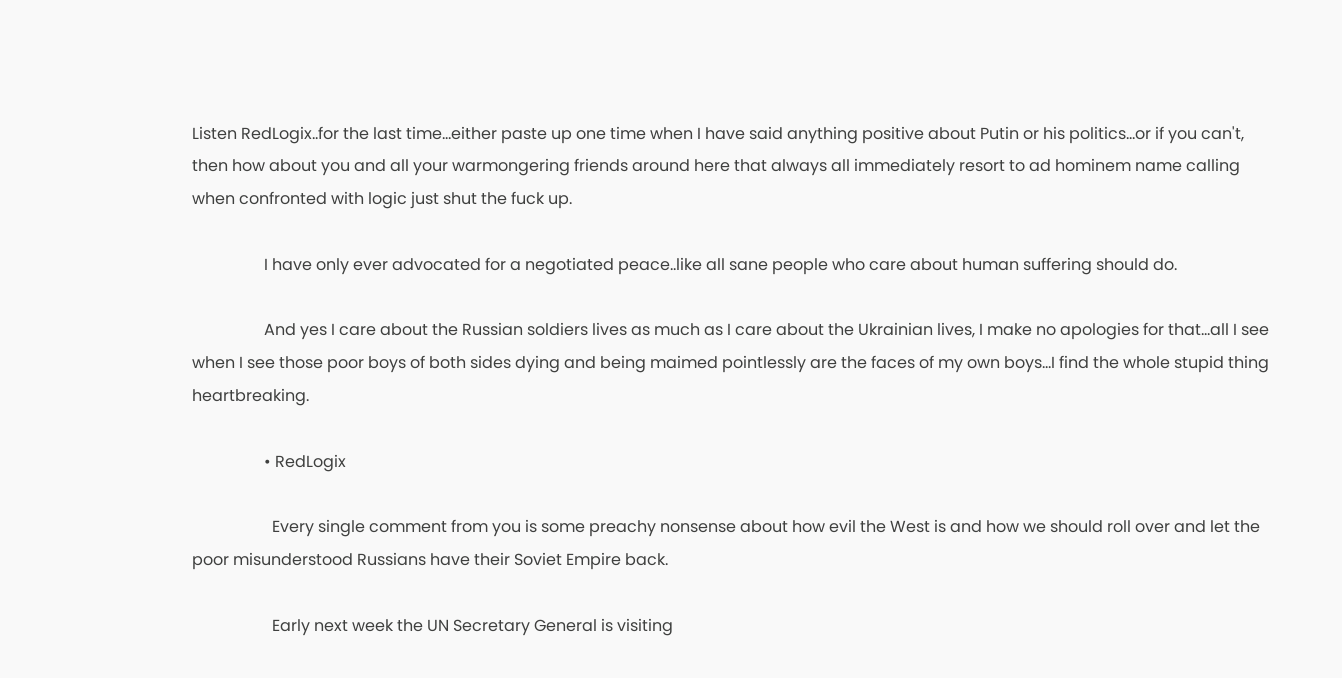Listen RedLogix..for the last time…either paste up one time when I have said anything positive about Putin or his politics…or if you can't, then how about you and all your warmongering friends around here that always all immediately resort to ad hominem name calling when confronted with logic just shut the fuck up.

                  I have only ever advocated for a negotiated peace..like all sane people who care about human suffering should do.

                  And yes I care about the Russian soldiers lives as much as I care about the Ukrainian lives, I make no apologies for that…all I see when I see those poor boys of both sides dying and being maimed pointlessly are the faces of my own boys…I find the whole stupid thing heartbreaking.

                  • RedLogix

                    Every single comment from you is some preachy nonsense about how evil the West is and how we should roll over and let the poor misunderstood Russians have their Soviet Empire back.

                    Early next week the UN Secretary General is visiting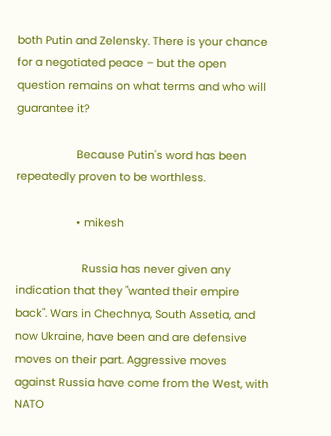both Putin and Zelensky. There is your chance for a negotiated peace – but the open question remains on what terms and who will guarantee it?

                    Because Putin's word has been repeatedly proven to be worthless.

                    • mikesh

                      Russia has never given any indication that they "wanted their empire back". Wars in Chechnya, South Assetia, and now Ukraine, have been and are defensive moves on their part. Aggressive moves against Russia have come from the West, with NATO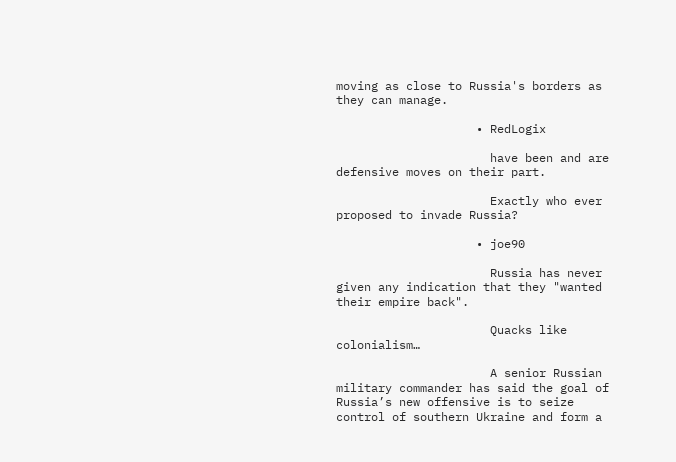moving as close to Russia's borders as they can manage.

                    • RedLogix

                      have been and are defensive moves on their part.

                      Exactly who ever proposed to invade Russia?

                    • joe90

                      Russia has never given any indication that they "wanted their empire back".

                      Quacks like colonialism…

                      A senior Russian military commander has said the goal of Russia’s new offensive is to seize control of southern Ukraine and form a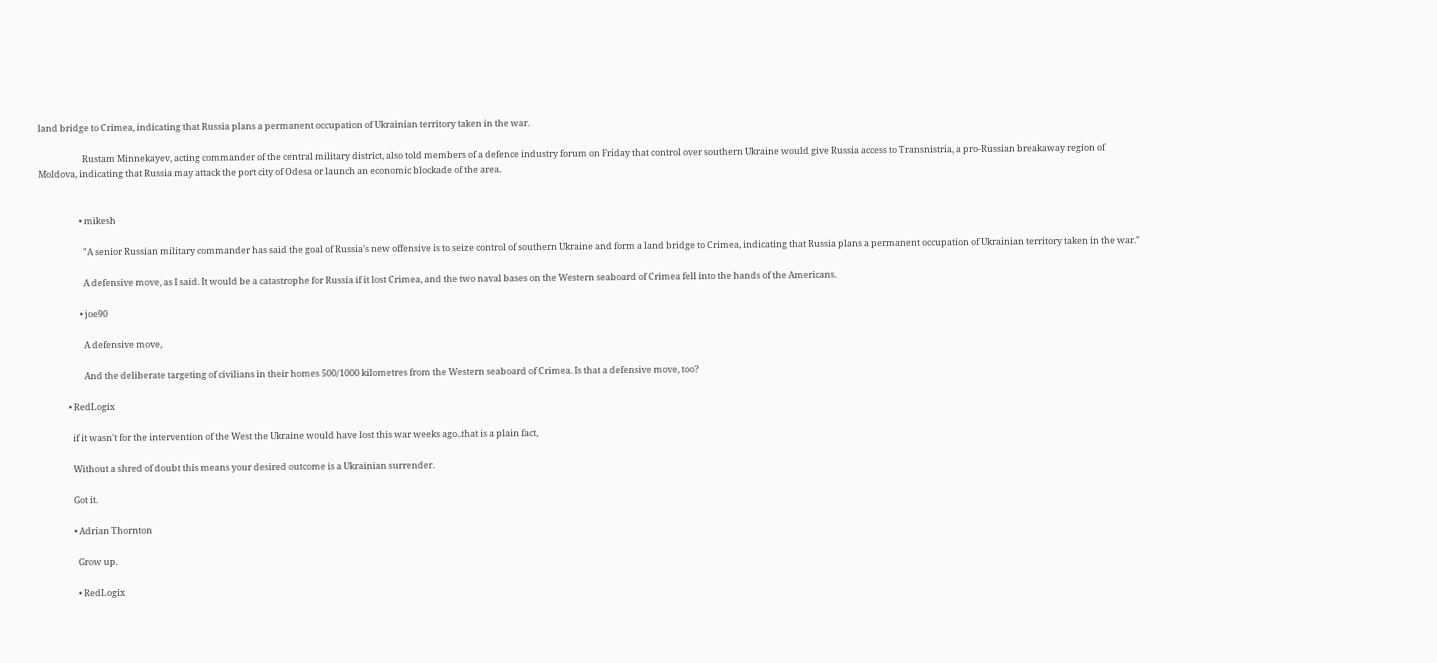land bridge to Crimea, indicating that Russia plans a permanent occupation of Ukrainian territory taken in the war.

                      Rustam Minnekayev, acting commander of the central military district, also told members of a defence industry forum on Friday that control over southern Ukraine would give Russia access to Transnistria, a pro-Russian breakaway region of Moldova, indicating that Russia may attack the port city of Odesa or launch an economic blockade of the area.


                    • mikesh

                      "A senior Russian military commander has said the goal of Russia’s new offensive is to seize control of southern Ukraine and form a land bridge to Crimea, indicating that Russia plans a permanent occupation of Ukrainian territory taken in the war."

                      A defensive move, as I said. It would be a catastrophe for Russia if it lost Crimea, and the two naval bases on the Western seaboard of Crimea fell into the hands of the Americans.

                    • joe90

                      A defensive move,

                      And the deliberate targeting of civilians in their homes 500/1000 kilometres from the Western seaboard of Crimea. Is that a defensive move, too?

              • RedLogix

                if it wasn't for the intervention of the West the Ukraine would have lost this war weeks ago..that is a plain fact,

                Without a shred of doubt this means your desired outcome is a Ukrainian surrender.

                Got it.

                • Adrian Thornton

                  Grow up.

                  • RedLogix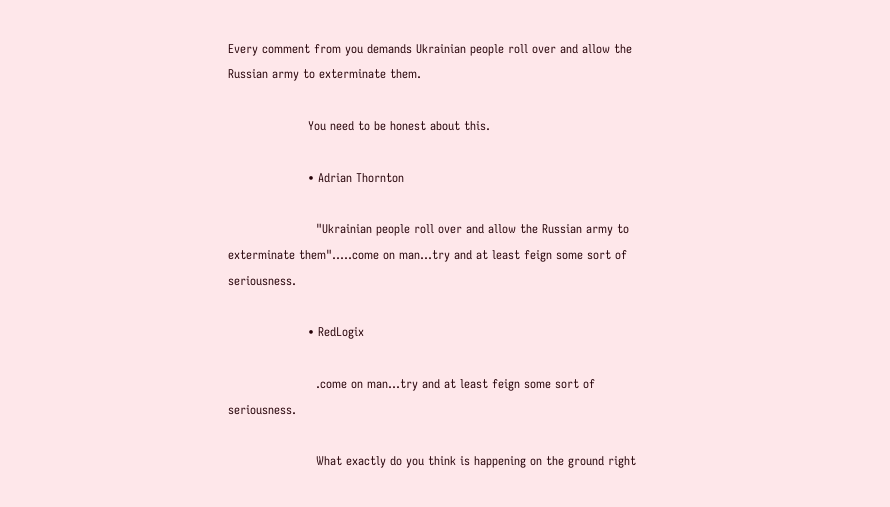Every comment from you demands Ukrainian people roll over and allow the Russian army to exterminate them.

                    You need to be honest about this.

                    • Adrian Thornton

                      "Ukrainian people roll over and allow the Russian army to exterminate them"…..come on man…try and at least feign some sort of seriousness.

                    • RedLogix

                      .come on man…try and at least feign some sort of seriousness.

                      What exactly do you think is happening on the ground right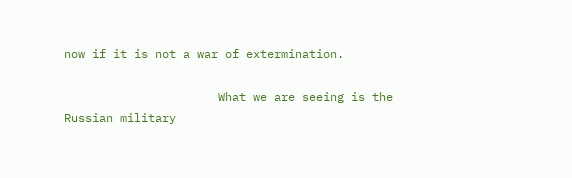now if it is not a war of extermination.

                      What we are seeing is the Russian military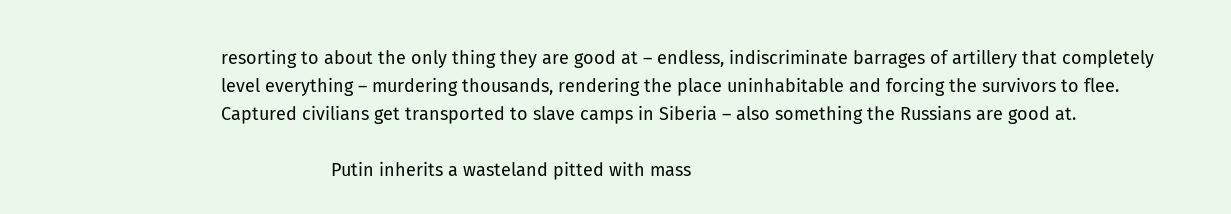resorting to about the only thing they are good at – endless, indiscriminate barrages of artillery that completely level everything – murdering thousands, rendering the place uninhabitable and forcing the survivors to flee. Captured civilians get transported to slave camps in Siberia – also something the Russians are good at.

                      Putin inherits a wasteland pitted with mass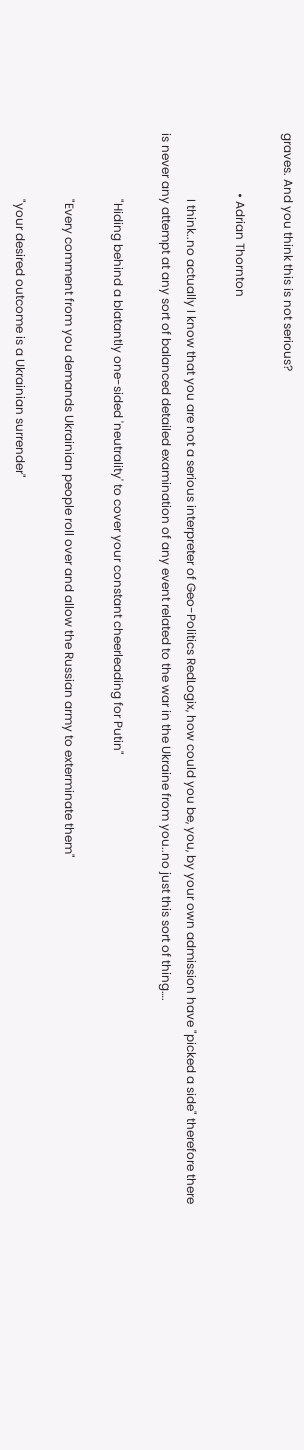graves. And you think this is not serious?

                    • Adrian Thornton

                      I think..no actually I know that you are not a serious interpreter of Geo-Politics RedLogix, how could you be, you, by your own admission have "picked a side" therefore there is never any attempt at any sort of balanced detailed examination of any event related to the war in the Ukraine from you..no just this sort of thing….

                      "Hiding behind a blatantly one-sided 'neutrality' to cover your constant cheerleading for Putin"

                      "Every comment from you demands Ukrainian people roll over and allow the Russian army to exterminate them"

                      "your desired outcome is a Ukrainian surrender"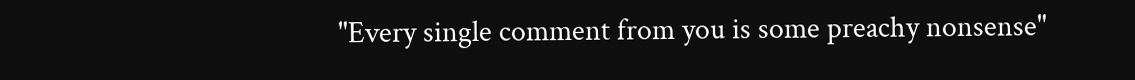"Every single comment from you is some preachy nonsense"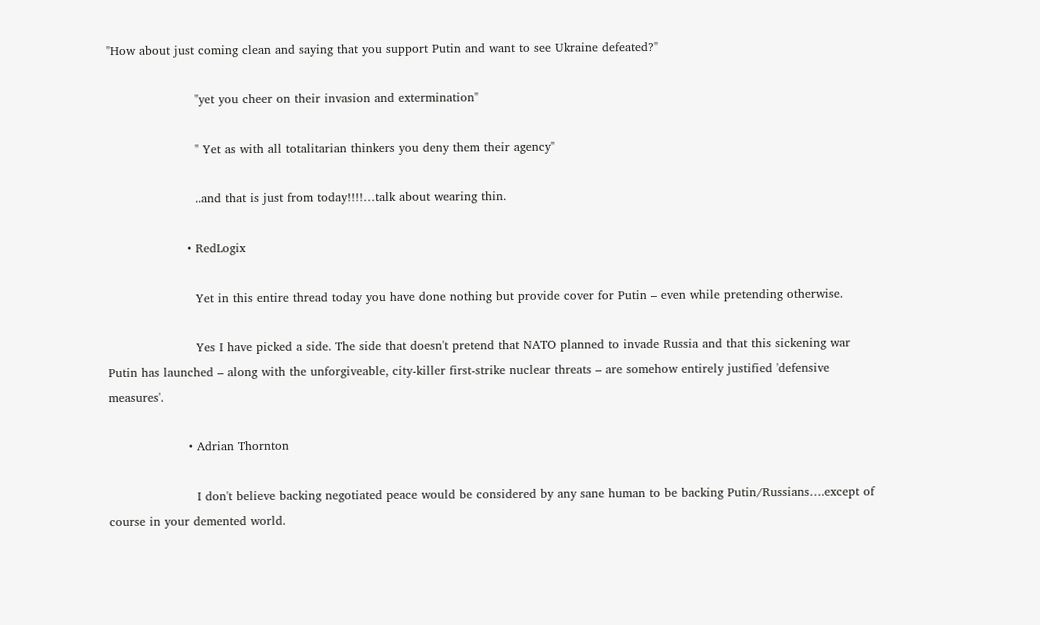"How about just coming clean and saying that you support Putin and want to see Ukraine defeated?"

                      "yet you cheer on their invasion and extermination"

                      " Yet as with all totalitarian thinkers you deny them their agency"

                      ..and that is just from today!!!!…talk about wearing thin.

                    • RedLogix

                      Yet in this entire thread today you have done nothing but provide cover for Putin – even while pretending otherwise.

                      Yes I have picked a side. The side that doesn't pretend that NATO planned to invade Russia and that this sickening war Putin has launched – along with the unforgiveable, city-killer first-strike nuclear threats – are somehow entirely justified 'defensive measures'.

                    • Adrian Thornton

                      I don't believe backing negotiated peace would be considered by any sane human to be backing Putin/Russians….except of course in your demented world.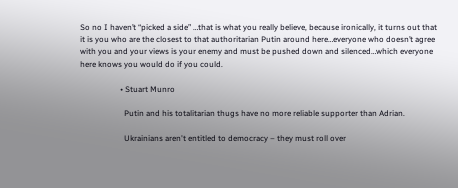So no I haven’t “picked a side” …that is what you really believe, because ironically, it turns out that it is you who are the closest to that authoritarian Putin around here…everyone who doesn’t agree with you and your views is your enemy and must be pushed down and silenced…which everyone here knows you would do if you could.

                    • Stuart Munro

                      Putin and his totalitarian thugs have no more reliable supporter than Adrian.

                      Ukrainians aren't entitled to democracy – they must roll over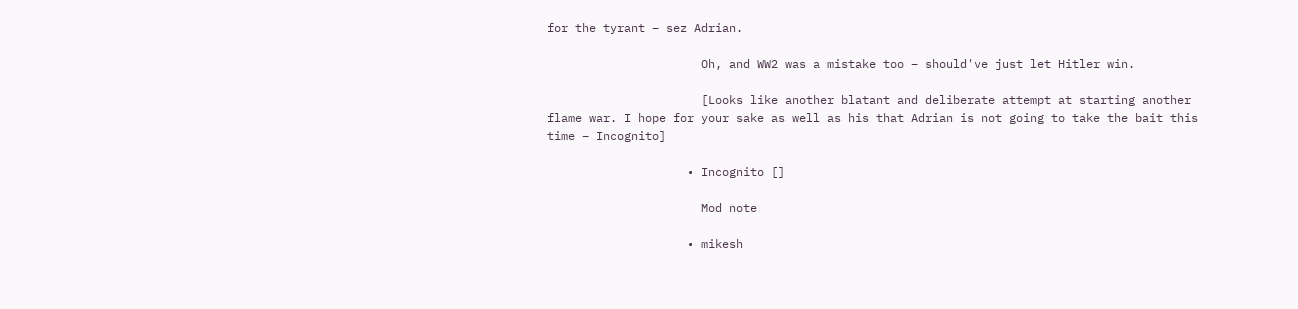for the tyrant – sez Adrian.

                      Oh, and WW2 was a mistake too – should've just let Hitler win.

                      [Looks like another blatant and deliberate attempt at starting another flame war. I hope for your sake as well as his that Adrian is not going to take the bait this time – Incognito]

                    • Incognito []

                      Mod note

                    • mikesh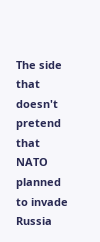The side that doesn't pretend that NATO planned to invade Russia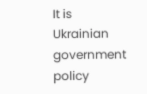It is Ukrainian government policy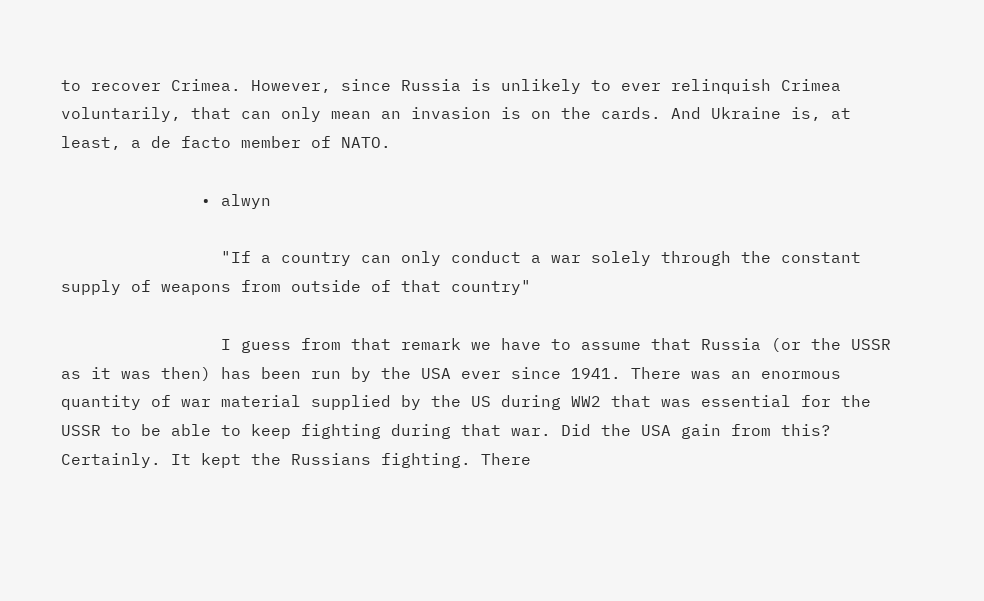to recover Crimea. However, since Russia is unlikely to ever relinquish Crimea voluntarily, that can only mean an invasion is on the cards. And Ukraine is, at least, a de facto member of NATO.

              • alwyn

                "If a country can only conduct a war solely through the constant supply of weapons from outside of that country"

                I guess from that remark we have to assume that Russia (or the USSR as it was then) has been run by the USA ever since 1941. There was an enormous quantity of war material supplied by the US during WW2 that was essential for the USSR to be able to keep fighting during that war. Did the USA gain from this? Certainly. It kept the Russians fighting. There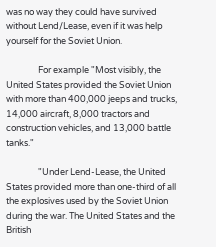was no way they could have survived without Lend/Lease, even if it was help yourself for the Soviet Union.

                For example "Most visibly, the United States provided the Soviet Union with more than 400,000 jeeps and trucks, 14,000 aircraft, 8,000 tractors and construction vehicles, and 13,000 battle tanks."

                "Under Lend-Lease, the United States provided more than one-third of all the explosives used by the Soviet Union during the war. The United States and the British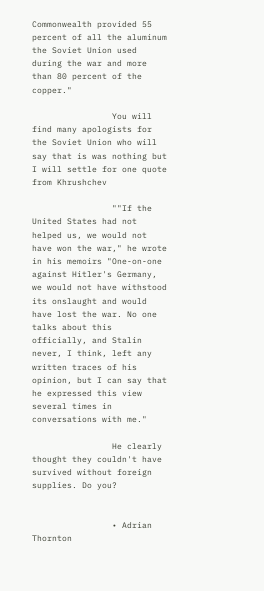Commonwealth provided 55 percent of all the aluminum the Soviet Union used during the war and more than 80 percent of the copper."

                You will find many apologists for the Soviet Union who will say that is was nothing but I will settle for one quote from Khrushchev

                ""If the United States had not helped us, we would not have won the war," he wrote in his memoirs "One-on-one against Hitler's Germany, we would not have withstood its onslaught and would have lost the war. No one talks about this officially, and Stalin never, I think, left any written traces of his opinion, but I can say that he expressed this view several times in conversations with me."

                He clearly thought they couldn't have survived without foreign supplies. Do you?


                • Adrian Thornton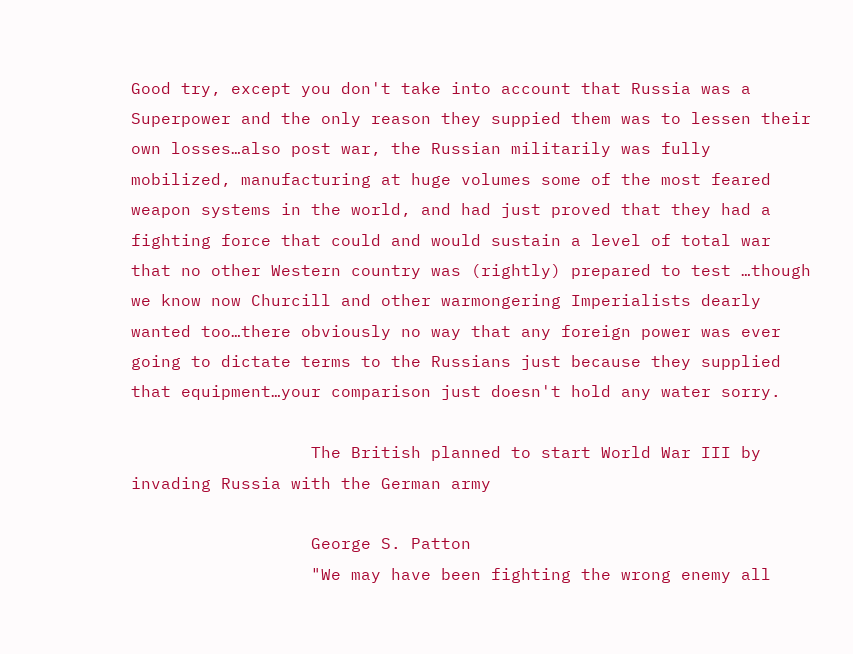Good try, except you don't take into account that Russia was a Superpower and the only reason they suppied them was to lessen their own losses…also post war, the Russian militarily was fully mobilized, manufacturing at huge volumes some of the most feared weapon systems in the world, and had just proved that they had a fighting force that could and would sustain a level of total war that no other Western country was (rightly) prepared to test …though we know now Churcill and other warmongering Imperialists dearly wanted too…there obviously no way that any foreign power was ever going to dictate terms to the Russians just because they supplied that equipment…your comparison just doesn't hold any water sorry.

                  The British planned to start World War III by invading Russia with the German army

                  George S. Patton
                  "We may have been fighting the wrong enemy all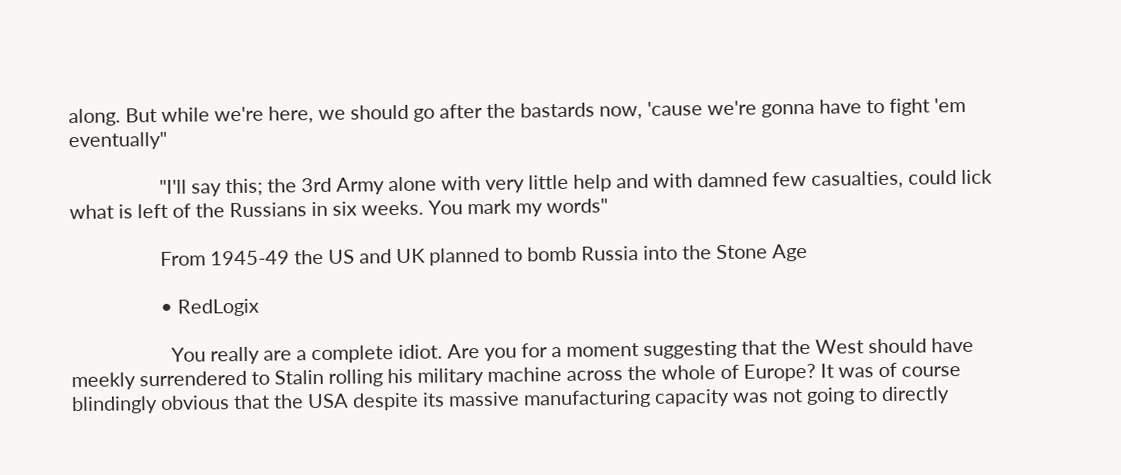along. But while we're here, we should go after the bastards now, 'cause we're gonna have to fight 'em eventually"

                  "I'll say this; the 3rd Army alone with very little help and with damned few casualties, could lick what is left of the Russians in six weeks. You mark my words"

                  From 1945-49 the US and UK planned to bomb Russia into the Stone Age

                  • RedLogix

                    You really are a complete idiot. Are you for a moment suggesting that the West should have meekly surrendered to Stalin rolling his military machine across the whole of Europe? It was of course blindingly obvious that the USA despite its massive manufacturing capacity was not going to directly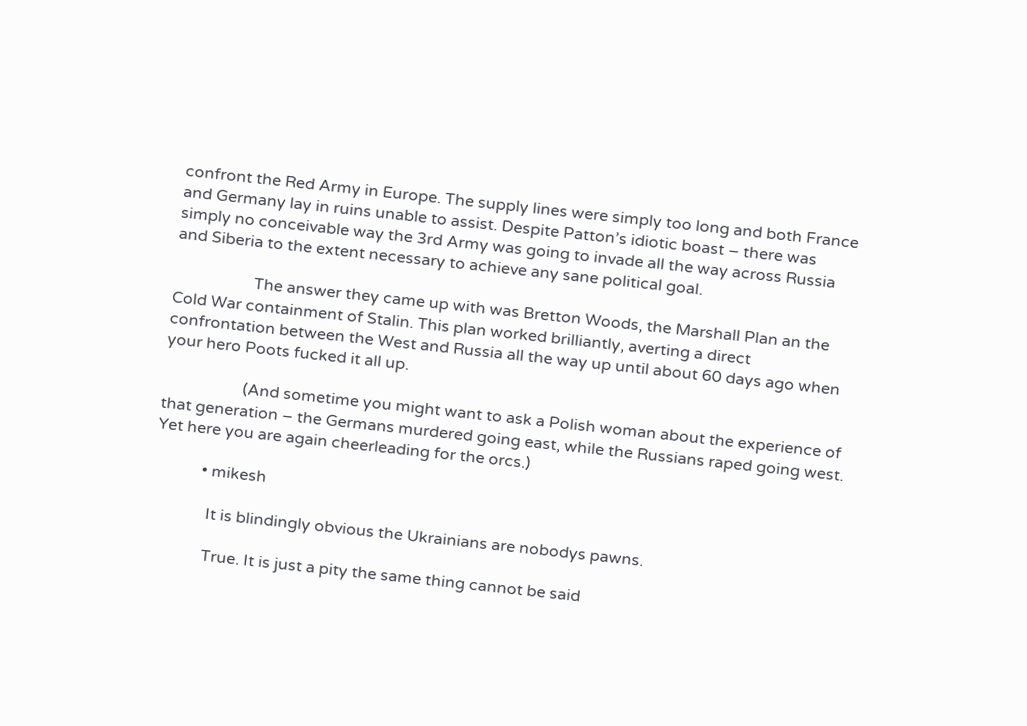confront the Red Army in Europe. The supply lines were simply too long and both France and Germany lay in ruins unable to assist. Despite Patton’s idiotic boast – there was simply no conceivable way the 3rd Army was going to invade all the way across Russia and Siberia to the extent necessary to achieve any sane political goal.

                    The answer they came up with was Bretton Woods, the Marshall Plan an the Cold War containment of Stalin. This plan worked brilliantly, averting a direct confrontation between the West and Russia all the way up until about 60 days ago when your hero Poots fucked it all up.

                    (And sometime you might want to ask a Polish woman about the experience of that generation – the Germans murdered going east, while the Russians raped going west. Yet here you are again cheerleading for the orcs.)

            • mikesh

              It is blindingly obvious the Ukrainians are nobodys pawns.

              True. It is just a pity the same thing cannot be said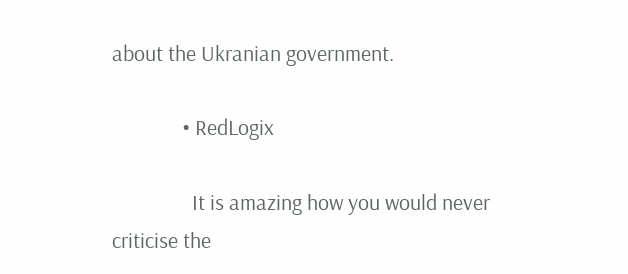about the Ukranian government.

              • RedLogix

                It is amazing how you would never criticise the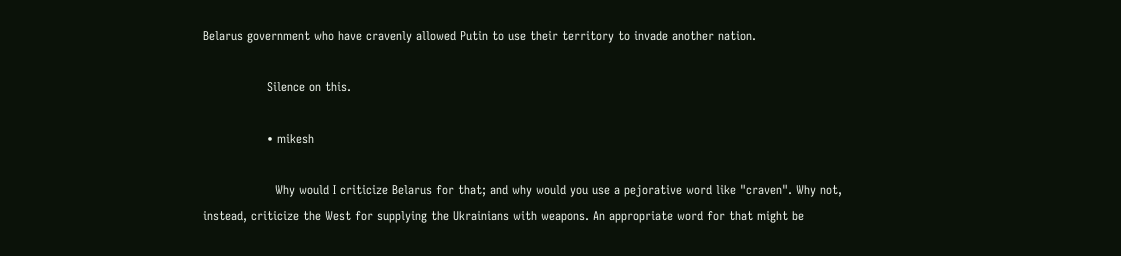Belarus government who have cravenly allowed Putin to use their territory to invade another nation.

                Silence on this.

                • mikesh

                  Why would I criticize Belarus for that; and why would you use a pejorative word like "craven". Why not, instead, criticize the West for supplying the Ukrainians with weapons. An appropriate word for that might be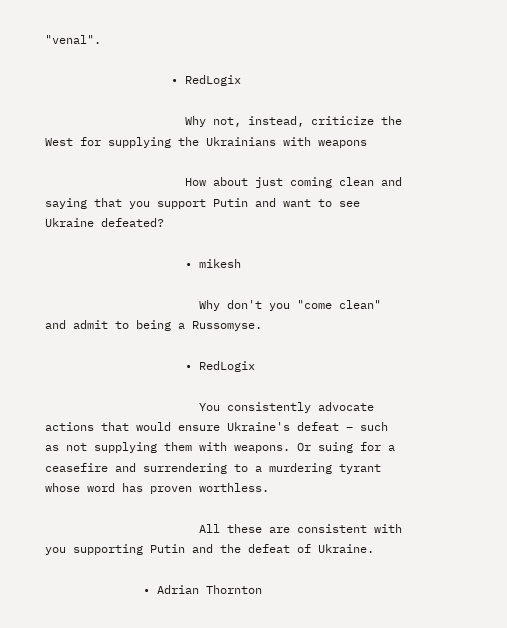"venal".

                  • RedLogix

                    Why not, instead, criticize the West for supplying the Ukrainians with weapons

                    How about just coming clean and saying that you support Putin and want to see Ukraine defeated?

                    • mikesh

                      Why don't you "come clean" and admit to being a Russomyse.

                    • RedLogix

                      You consistently advocate actions that would ensure Ukraine's defeat – such as not supplying them with weapons. Or suing for a ceasefire and surrendering to a murdering tyrant whose word has proven worthless.

                      All these are consistent with you supporting Putin and the defeat of Ukraine.

              • Adrian Thornton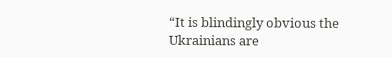“It is blindingly obvious the Ukrainians are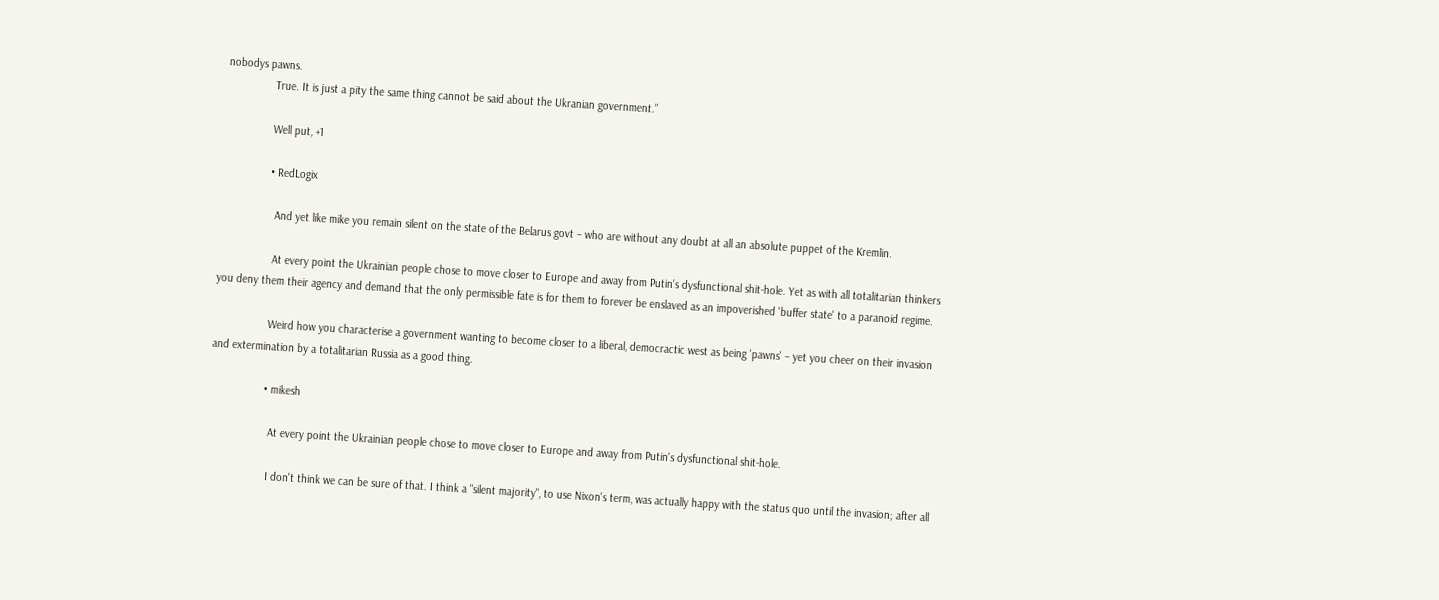nobodys pawns.
                True. It is just a pity the same thing cannot be said about the Ukranian government.”

                Well put, +1

                • RedLogix

                  And yet like mike you remain silent on the state of the Belarus govt – who are without any doubt at all an absolute puppet of the Kremlin.

                  At every point the Ukrainian people chose to move closer to Europe and away from Putin's dysfunctional shit-hole. Yet as with all totalitarian thinkers you deny them their agency and demand that the only permissible fate is for them to forever be enslaved as an impoverished 'buffer state' to a paranoid regime.

                  Weird how you characterise a government wanting to become closer to a liberal, democractic west as being 'pawns' – yet you cheer on their invasion and extermination by a totalitarian Russia as a good thing.

                  • mikesh

                    At every point the Ukrainian people chose to move closer to Europe and away from Putin's dysfunctional shit-hole.

                    I don't think we can be sure of that. I think a "silent majority", to use Nixon's term, was actually happy with the status quo until the invasion; after all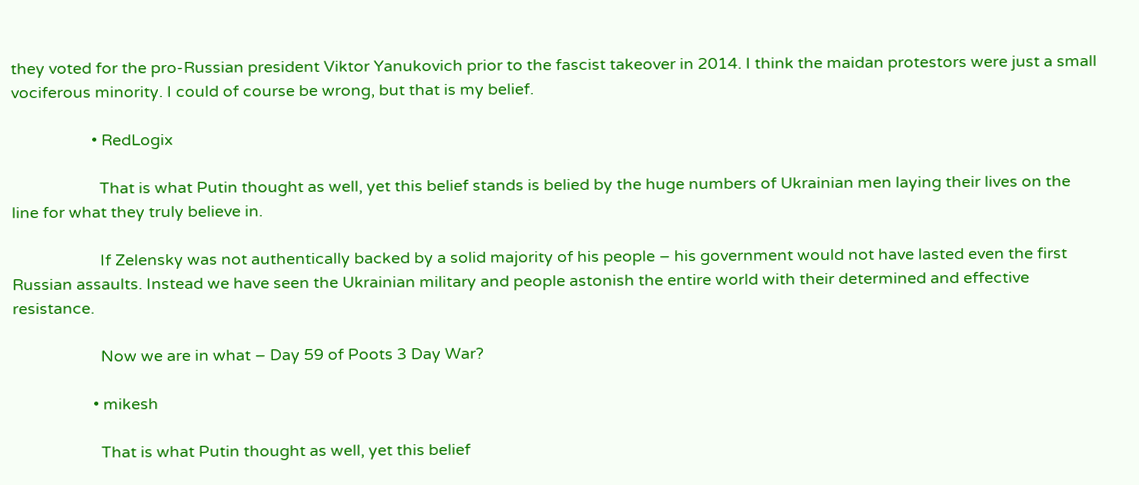they voted for the pro-Russian president Viktor Yanukovich prior to the fascist takeover in 2014. I think the maidan protestors were just a small vociferous minority. I could of course be wrong, but that is my belief.

                    • RedLogix

                      That is what Putin thought as well, yet this belief stands is belied by the huge numbers of Ukrainian men laying their lives on the line for what they truly believe in.

                      If Zelensky was not authentically backed by a solid majority of his people – his government would not have lasted even the first Russian assaults. Instead we have seen the Ukrainian military and people astonish the entire world with their determined and effective resistance.

                      Now we are in what – Day 59 of Poots 3 Day War?

                    • mikesh

                      That is what Putin thought as well, yet this belief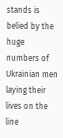stands is belied by the huge numbers of Ukrainian men laying their lives on the line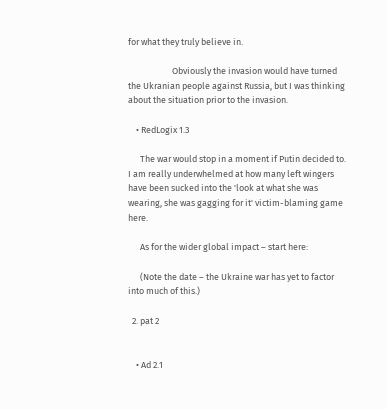for what they truly believe in.

                      Obviously the invasion would have turned the Ukranian people against Russia, but I was thinking about the situation prior to the invasion.

    • RedLogix 1.3

      The war would stop in a moment if Putin decided to. I am really underwhelmed at how many left wingers have been sucked into the 'look at what she was wearing, she was gagging for it' victim-blaming game here.

      As for the wider global impact – start here:

      (Note the date – the Ukraine war has yet to factor into much of this.)

  2. pat 2


    • Ad 2.1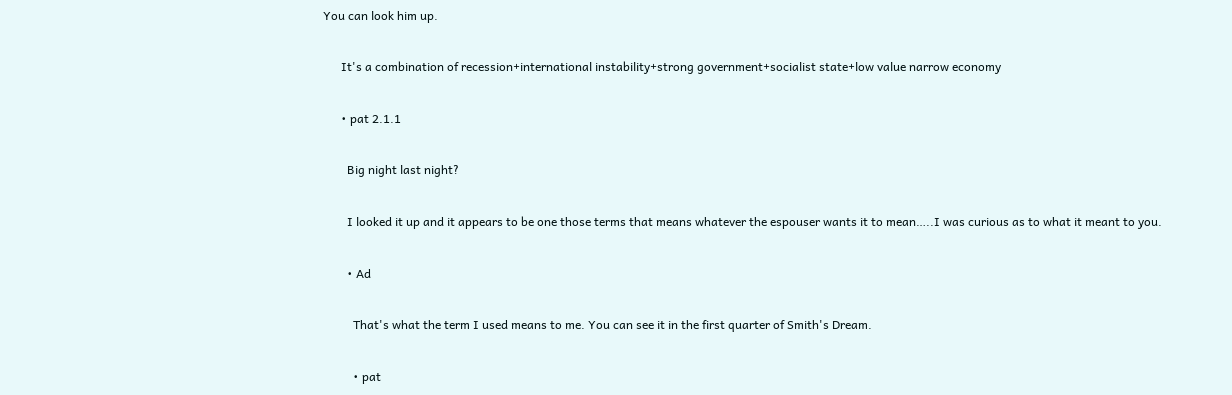You can look him up.

      It's a combination of recession+international instability+strong government+socialist state+low value narrow economy

      • pat 2.1.1

        Big night last night?

        I looked it up and it appears to be one those terms that means whatever the espouser wants it to mean…..I was curious as to what it meant to you.

        • Ad

          That's what the term I used means to me. You can see it in the first quarter of Smith's Dream.

          • pat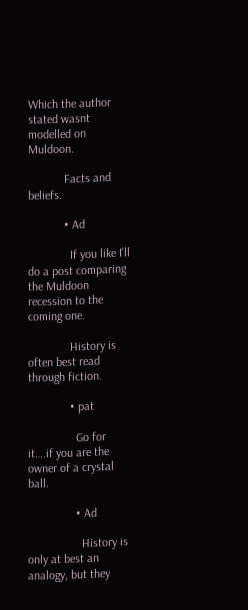Which the author stated wasnt modelled on Muldoon.

            Facts and beliefs.

            • Ad

              If you like I'll do a post comparing the Muldoon recession to the coming one.

              History is often best read through fiction.

              • pat

                Go for it….if you are the owner of a crystal ball.

                • Ad

                  History is only at best an analogy, but they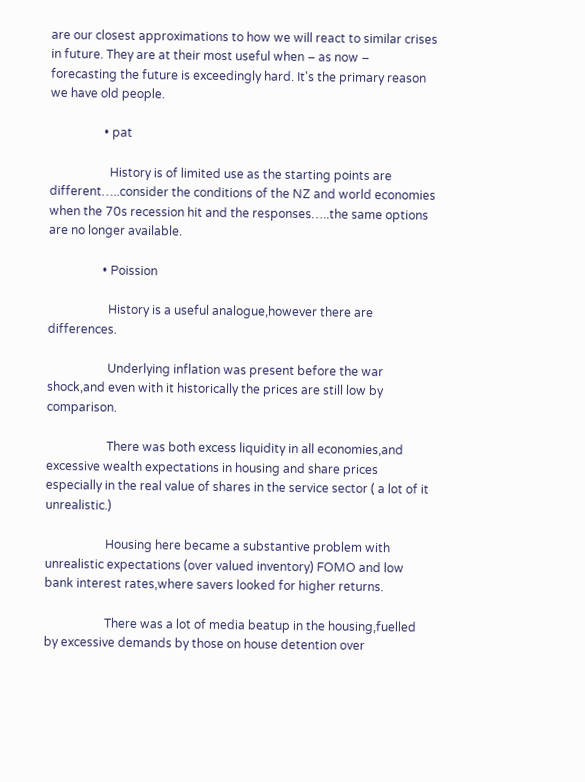are our closest approximations to how we will react to similar crises in future. They are at their most useful when – as now – forecasting the future is exceedingly hard. It's the primary reason we have old people.

                  • pat

                    History is of limited use as the starting points are different…..consider the conditions of the NZ and world economies when the 70s recession hit and the responses…..the same options are no longer available.

                  • Poission

                    History is a useful analogue,however there are differences.

                    Underlying inflation was present before the war shock,and even with it historically the prices are still low by comparison.

                    There was both excess liquidity in all economies,and excessive wealth expectations in housing and share prices especially in the real value of shares in the service sector ( a lot of it unrealistic.)

                    Housing here became a substantive problem with unrealistic expectations (over valued inventory) FOMO and low bank interest rates,where savers looked for higher returns.

                    There was a lot of media beatup in the housing,fuelled by excessive demands by those on house detention over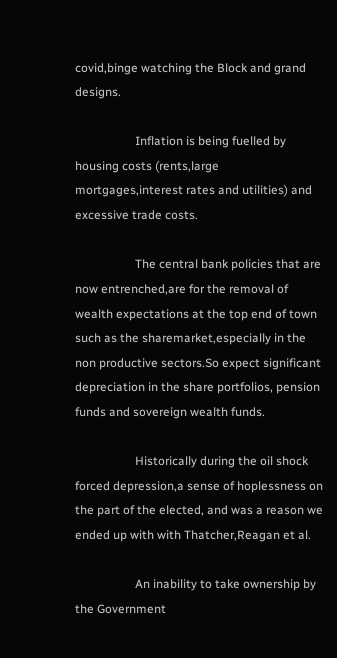covid,binge watching the Block and grand designs.

                    Inflation is being fuelled by housing costs (rents,large mortgages,interest rates and utilities) and excessive trade costs.

                    The central bank policies that are now entrenched,are for the removal of wealth expectations at the top end of town such as the sharemarket,especially in the non productive sectors.So expect significant depreciation in the share portfolios, pension funds and sovereign wealth funds.

                    Historically during the oil shock forced depression,a sense of hoplessness on the part of the elected, and was a reason we ended up with with Thatcher,Reagan et al.

                    An inability to take ownership by the Government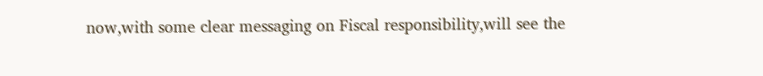now,with some clear messaging on Fiscal responsibility,will see the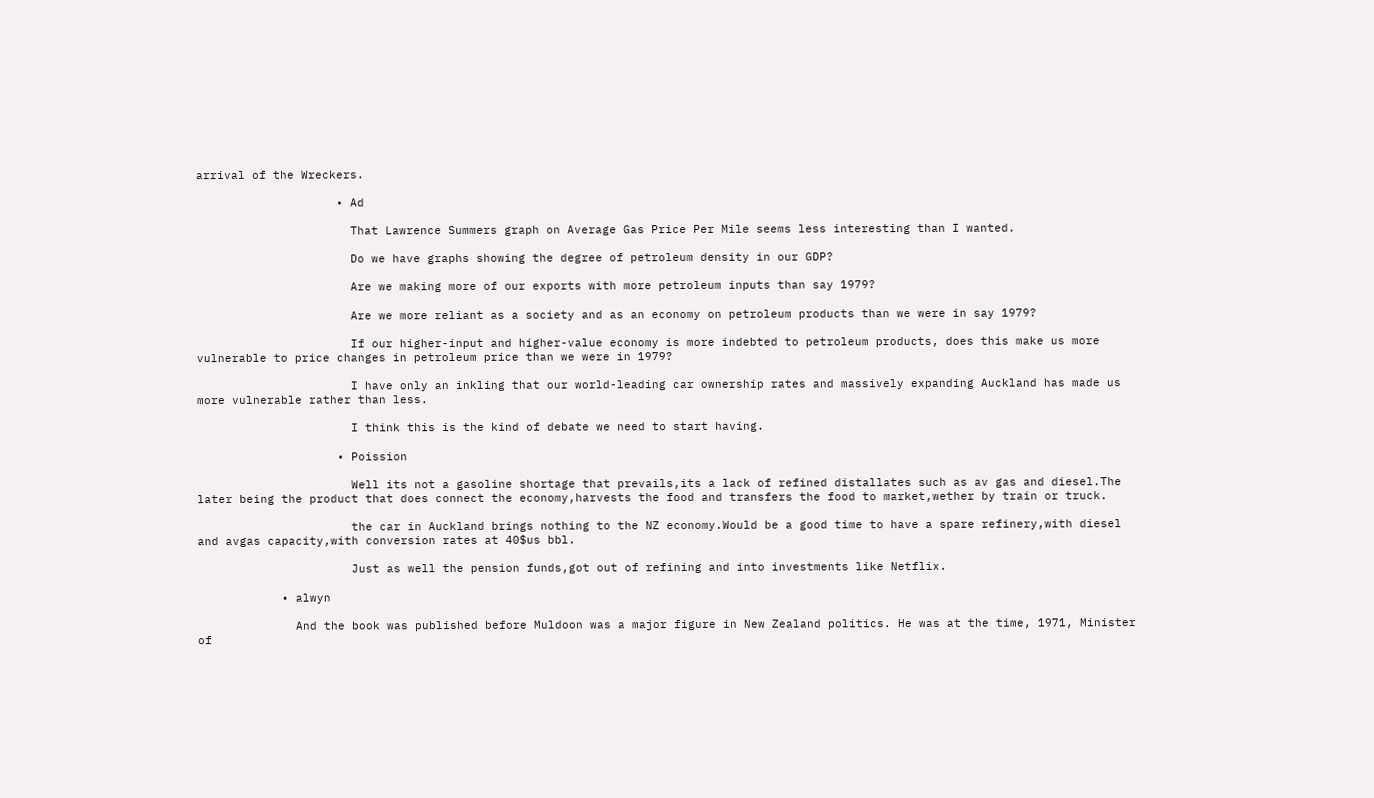arrival of the Wreckers.

                    • Ad

                      That Lawrence Summers graph on Average Gas Price Per Mile seems less interesting than I wanted.

                      Do we have graphs showing the degree of petroleum density in our GDP?

                      Are we making more of our exports with more petroleum inputs than say 1979?

                      Are we more reliant as a society and as an economy on petroleum products than we were in say 1979?

                      If our higher-input and higher-value economy is more indebted to petroleum products, does this make us more vulnerable to price changes in petroleum price than we were in 1979?

                      I have only an inkling that our world-leading car ownership rates and massively expanding Auckland has made us more vulnerable rather than less.

                      I think this is the kind of debate we need to start having.

                    • Poission

                      Well its not a gasoline shortage that prevails,its a lack of refined distallates such as av gas and diesel.The later being the product that does connect the economy,harvests the food and transfers the food to market,wether by train or truck.

                      the car in Auckland brings nothing to the NZ economy.Would be a good time to have a spare refinery,with diesel and avgas capacity,with conversion rates at 40$us bbl.

                      Just as well the pension funds,got out of refining and into investments like Netflix.

            • alwyn

              And the book was published before Muldoon was a major figure in New Zealand politics. He was at the time, 1971, Minister of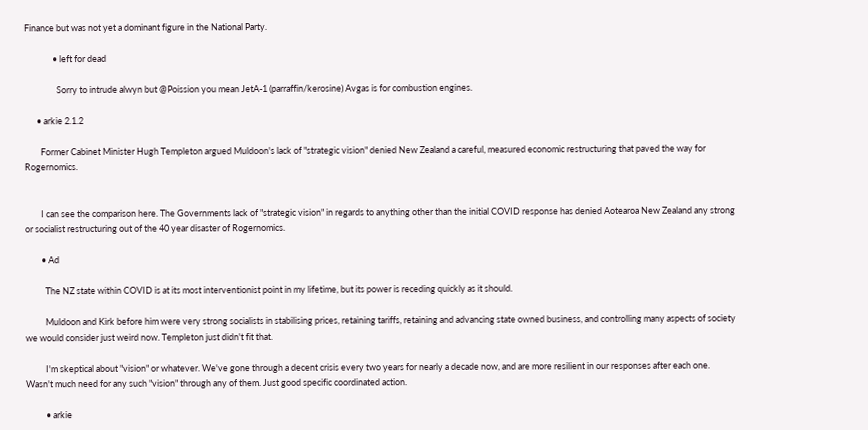Finance but was not yet a dominant figure in the National Party.

              • left for dead

                Sorry to intrude alwyn but @Poission you mean JetA-1 (parraffin/kerosine) Avgas is for combustion engines.

      • arkie 2.1.2

        Former Cabinet Minister Hugh Templeton argued Muldoon's lack of "strategic vision" denied New Zealand a careful, measured economic restructuring that paved the way for Rogernomics.


        I can see the comparison here. The Governments lack of "strategic vision" in regards to anything other than the initial COVID response has denied Aotearoa New Zealand any strong or socialist restructuring out of the 40 year disaster of Rogernomics.

        • Ad

          The NZ state within COVID is at its most interventionist point in my lifetime, but its power is receding quickly as it should.

          Muldoon and Kirk before him were very strong socialists in stabilising prices, retaining tariffs, retaining and advancing state owned business, and controlling many aspects of society we would consider just weird now. Templeton just didn't fit that.

          I'm skeptical about "vision" or whatever. We've gone through a decent crisis every two years for nearly a decade now, and are more resilient in our responses after each one. Wasn't much need for any such "vision" through any of them. Just good specific coordinated action.

          • arkie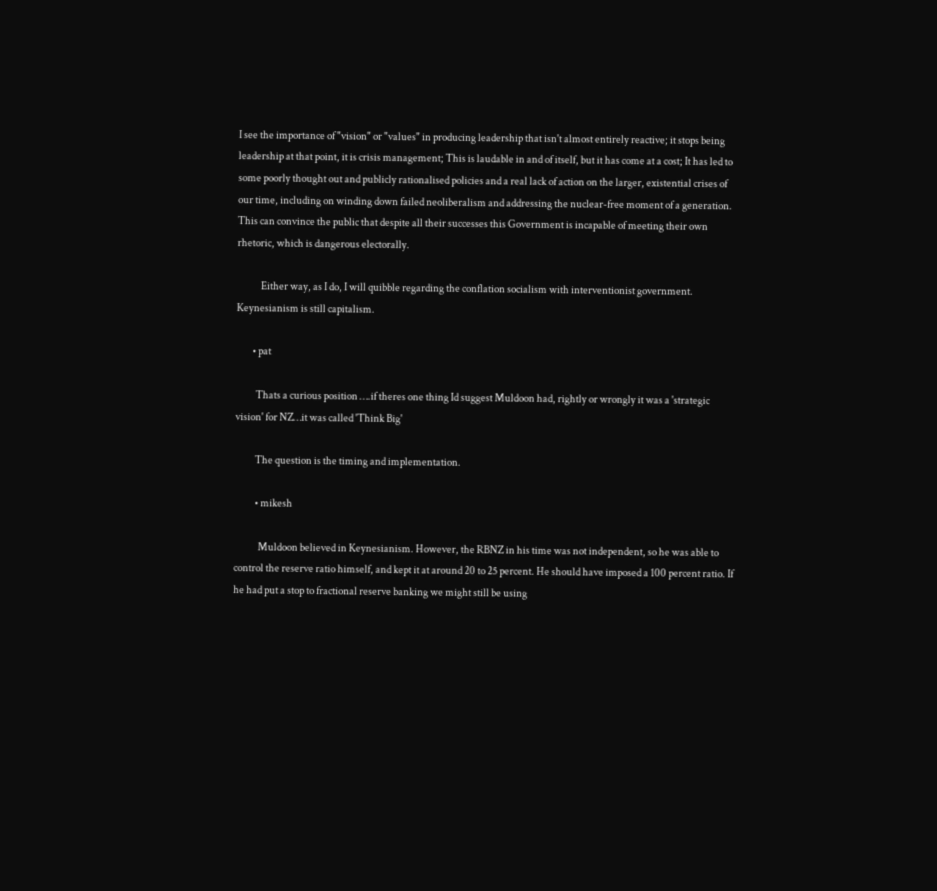I see the importance of "vision" or "values" in producing leadership that isn't almost entirely reactive; it stops being leadership at that point, it is crisis management; This is laudable in and of itself, but it has come at a cost; It has led to some poorly thought out and publicly rationalised policies and a real lack of action on the larger, existential crises of our time, including on winding down failed neoliberalism and addressing the nuclear-free moment of a generation. This can convince the public that despite all their successes this Government is incapable of meeting their own rhetoric, which is dangerous electorally.

            Either way, as I do, I will quibble regarding the conflation socialism with interventionist government. Keynesianism is still capitalism.

        • pat

          Thats a curious position ….if theres one thing Id suggest Muldoon had, rightly or wrongly it was a 'strategic vision' for NZ…it was called 'Think Big'

          The question is the timing and implementation.

          • mikesh

            Muldoon believed in Keynesianism. However, the RBNZ in his time was not independent, so he was able to control the reserve ratio himself, and kept it at around 20 to 25 percent. He should have imposed a 100 percent ratio. If he had put a stop to fractional reserve banking we might still be using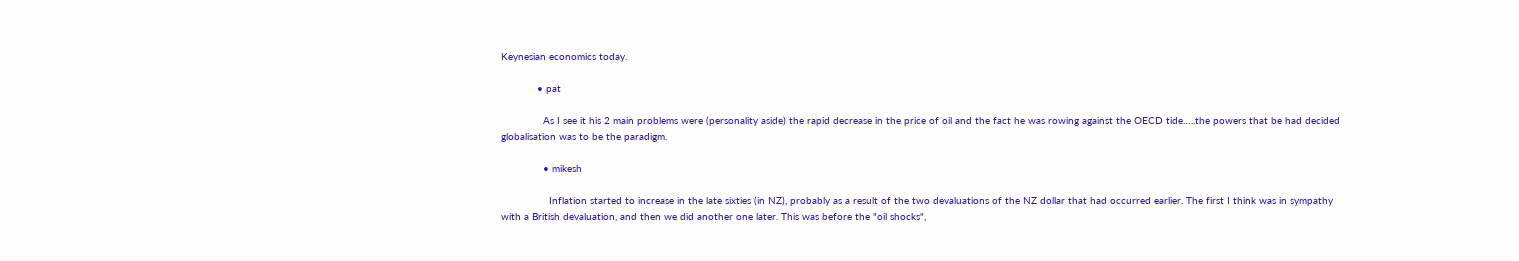Keynesian economics today.

            • pat

              As I see it his 2 main problems were (personality aside) the rapid decrease in the price of oil and the fact he was rowing against the OECD tide…..the powers that be had decided globalisation was to be the paradigm.

              • mikesh

                Inflation started to increase in the late sixties (in NZ), probably as a result of the two devaluations of the NZ dollar that had occurred earlier. The first I think was in sympathy with a British devaluation, and then we did another one later. This was before the "oil shocks",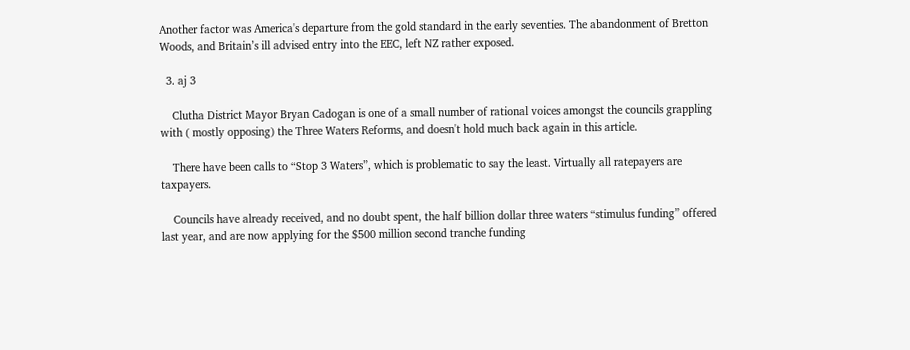Another factor was America's departure from the gold standard in the early seventies. The abandonment of Bretton Woods, and Britain’s ill advised entry into the EEC, left NZ rather exposed.

  3. aj 3

    Clutha District Mayor Bryan Cadogan is one of a small number of rational voices amongst the councils grappling with ( mostly opposing) the Three Waters Reforms, and doesn't hold much back again in this article.

    There have been calls to “Stop 3 Waters”, which is problematic to say the least. Virtually all ratepayers are taxpayers.

    Councils have already received, and no doubt spent, the half billion dollar three waters “stimulus funding” offered last year, and are now applying for the $500 million second tranche funding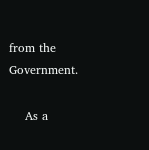from the Government.

    As a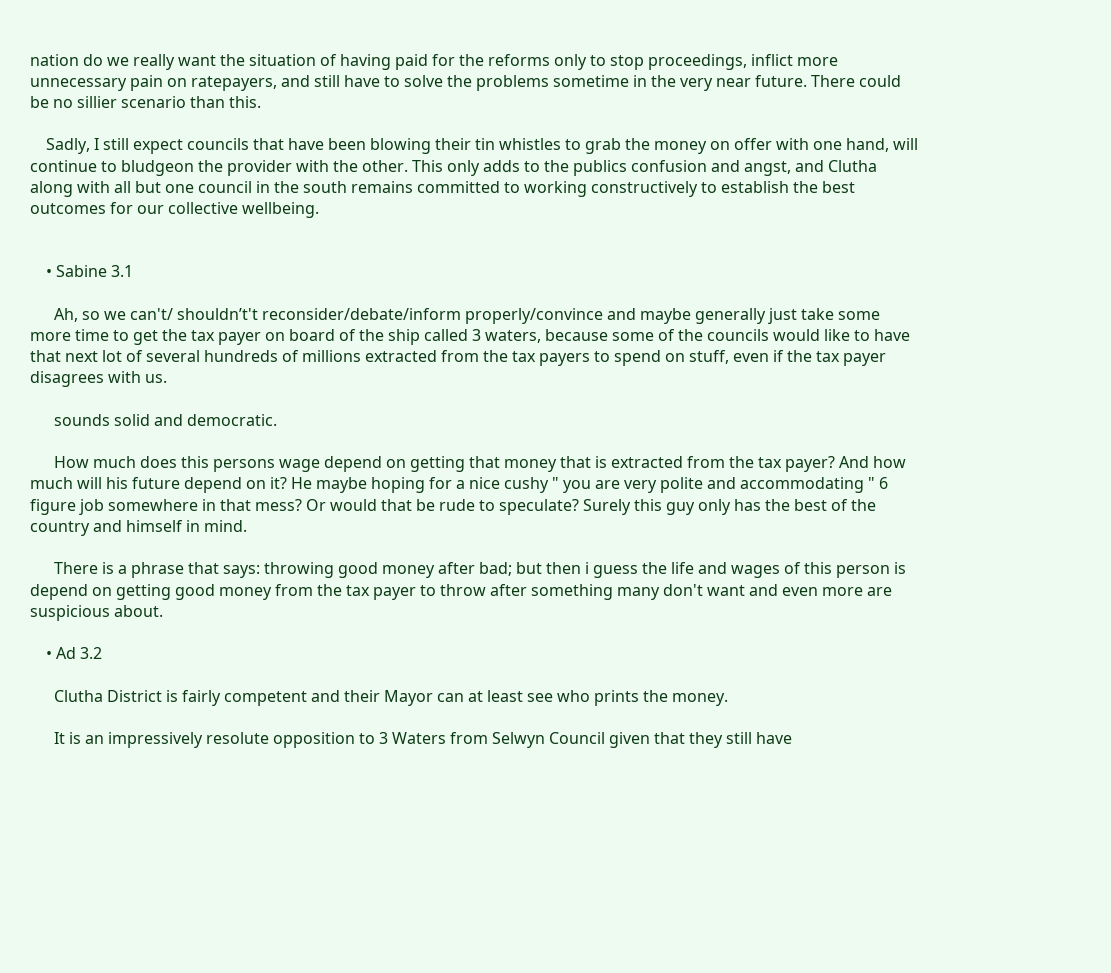nation do we really want the situation of having paid for the reforms only to stop proceedings, inflict more unnecessary pain on ratepayers, and still have to solve the problems sometime in the very near future. There could be no sillier scenario than this.

    Sadly, I still expect councils that have been blowing their tin whistles to grab the money on offer with one hand, will continue to bludgeon the provider with the other. This only adds to the publics confusion and angst, and Clutha along with all but one council in the south remains committed to working constructively to establish the best outcomes for our collective wellbeing.


    • Sabine 3.1

      Ah, so we can't/ shouldn’t't reconsider/debate/inform properly/convince and maybe generally just take some more time to get the tax payer on board of the ship called 3 waters, because some of the councils would like to have that next lot of several hundreds of millions extracted from the tax payers to spend on stuff, even if the tax payer disagrees with us.

      sounds solid and democratic.

      How much does this persons wage depend on getting that money that is extracted from the tax payer? And how much will his future depend on it? He maybe hoping for a nice cushy " you are very polite and accommodating " 6 figure job somewhere in that mess? Or would that be rude to speculate? Surely this guy only has the best of the country and himself in mind.

      There is a phrase that says: throwing good money after bad; but then i guess the life and wages of this person is depend on getting good money from the tax payer to throw after something many don't want and even more are suspicious about.

    • Ad 3.2

      Clutha District is fairly competent and their Mayor can at least see who prints the money.

      It is an impressively resolute opposition to 3 Waters from Selwyn Council given that they still have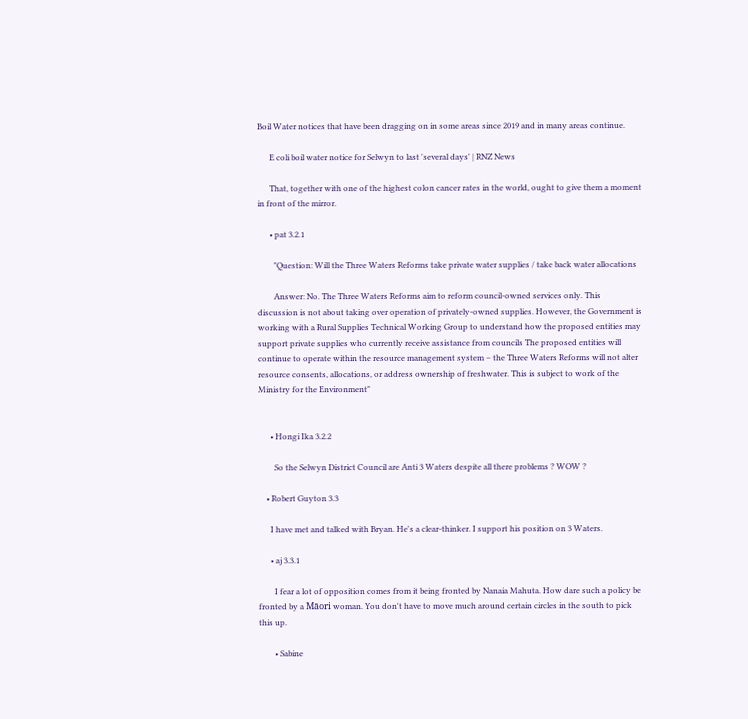Boil Water notices that have been dragging on in some areas since 2019 and in many areas continue.

      E coli boil water notice for Selwyn to last 'several days' | RNZ News

      That, together with one of the highest colon cancer rates in the world, ought to give them a moment in front of the mirror.

      • pat 3.2.1

        "Question: Will the Three Waters Reforms take private water supplies / take back water allocations

        Answer: No. The Three Waters Reforms aim to reform council-owned services only. This discussion is not about taking over operation of privately-owned supplies. However, the Government is working with a Rural Supplies Technical Working Group to understand how the proposed entities may support private supplies who currently receive assistance from councils The proposed entities will continue to operate within the resource management system – the Three Waters Reforms will not alter resource consents, allocations, or address ownership of freshwater. This is subject to work of the Ministry for the Environment"


      • Hongi Ika 3.2.2

        So the Selwyn District Council are Anti 3 Waters despite all there problems ? WOW ?

    • Robert Guyton 3.3

      I have met and talked with Bryan. He's a clear-thinker. I support his position on 3 Waters.

      • aj 3.3.1

        I fear a lot of opposition comes from it being fronted by Nanaia Mahuta. How dare such a policy be fronted by a Māori woman. You don't have to move much around certain circles in the south to pick this up.

        • Sabine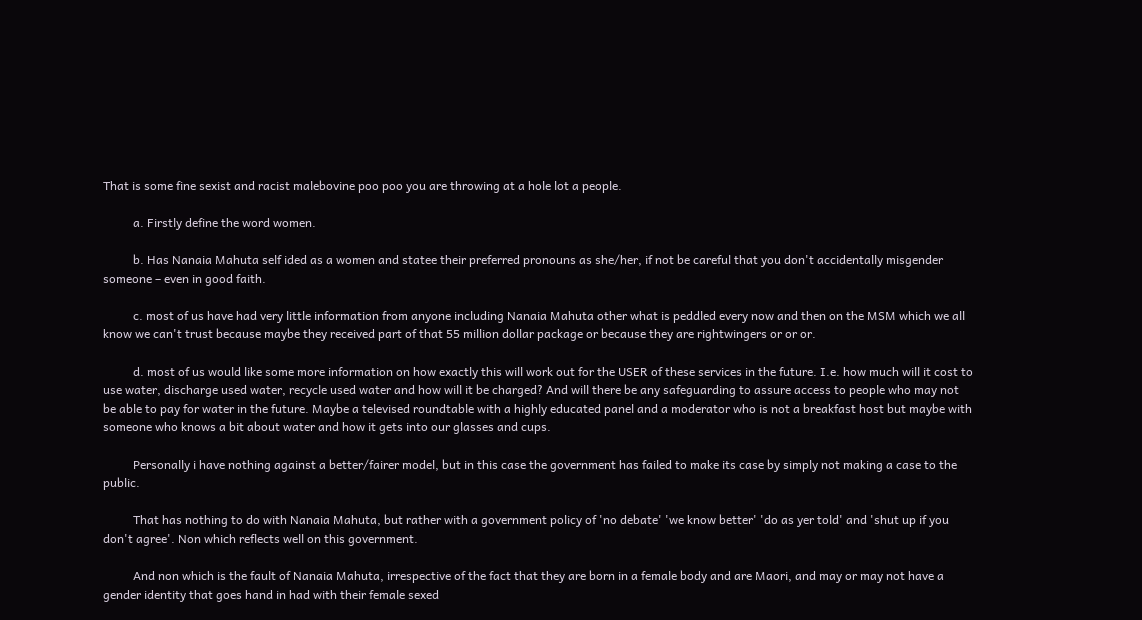That is some fine sexist and racist malebovine poo poo you are throwing at a hole lot a people.

          a. Firstly define the word women.

          b. Has Nanaia Mahuta self ided as a women and statee their preferred pronouns as she/her, if not be careful that you don't accidentally misgender someone – even in good faith.

          c. most of us have had very little information from anyone including Nanaia Mahuta other what is peddled every now and then on the MSM which we all know we can't trust because maybe they received part of that 55 million dollar package or because they are rightwingers or or or.

          d. most of us would like some more information on how exactly this will work out for the USER of these services in the future. I.e. how much will it cost to use water, discharge used water, recycle used water and how will it be charged? And will there be any safeguarding to assure access to people who may not be able to pay for water in the future. Maybe a televised roundtable with a highly educated panel and a moderator who is not a breakfast host but maybe with someone who knows a bit about water and how it gets into our glasses and cups.

          Personally i have nothing against a better/fairer model, but in this case the government has failed to make its case by simply not making a case to the public.

          That has nothing to do with Nanaia Mahuta, but rather with a government policy of 'no debate' 'we know better' 'do as yer told' and 'shut up if you don't agree'. Non which reflects well on this government.

          And non which is the fault of Nanaia Mahuta, irrespective of the fact that they are born in a female body and are Maori, and may or may not have a gender identity that goes hand in had with their female sexed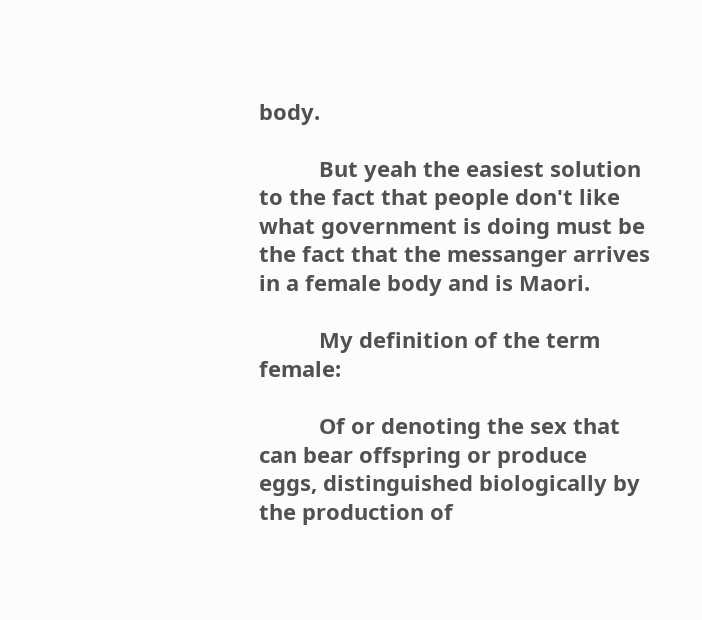body.

          But yeah the easiest solution to the fact that people don't like what government is doing must be the fact that the messanger arrives in a female body and is Maori.

          My definition of the term female:

          Of or denoting the sex that can bear offspring or produce eggs, distinguished biologically by the production of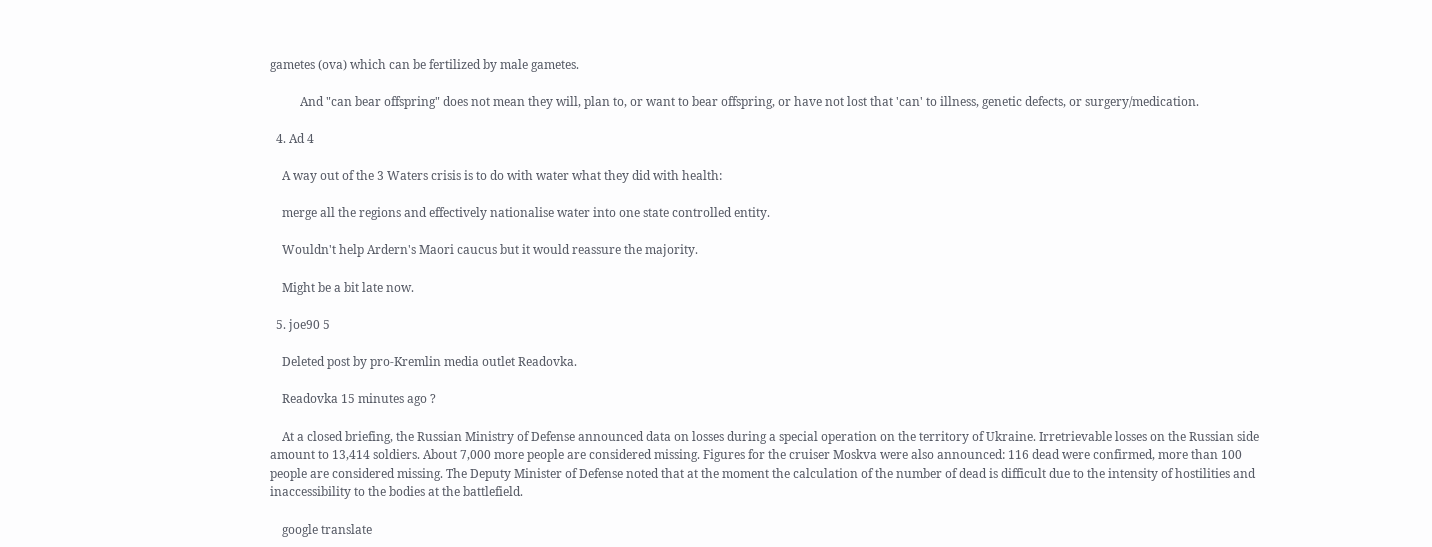gametes (ova) which can be fertilized by male gametes.

          And "can bear offspring" does not mean they will, plan to, or want to bear offspring, or have not lost that 'can' to illness, genetic defects, or surgery/medication.

  4. Ad 4

    A way out of the 3 Waters crisis is to do with water what they did with health:

    merge all the regions and effectively nationalise water into one state controlled entity.

    Wouldn't help Ardern's Maori caucus but it would reassure the majority.

    Might be a bit late now.

  5. joe90 5

    Deleted post by pro-Kremlin media outlet Readovka.

    Readovka 15 minutes ago ?

    At a closed briefing, the Russian Ministry of Defense announced data on losses during a special operation on the territory of Ukraine. Irretrievable losses on the Russian side amount to 13,414 soldiers. About 7,000 more people are considered missing. Figures for the cruiser Moskva were also announced: 116 dead were confirmed, more than 100 people are considered missing. The Deputy Minister of Defense noted that at the moment the calculation of the number of dead is difficult due to the intensity of hostilities and inaccessibility to the bodies at the battlefield.

    google translate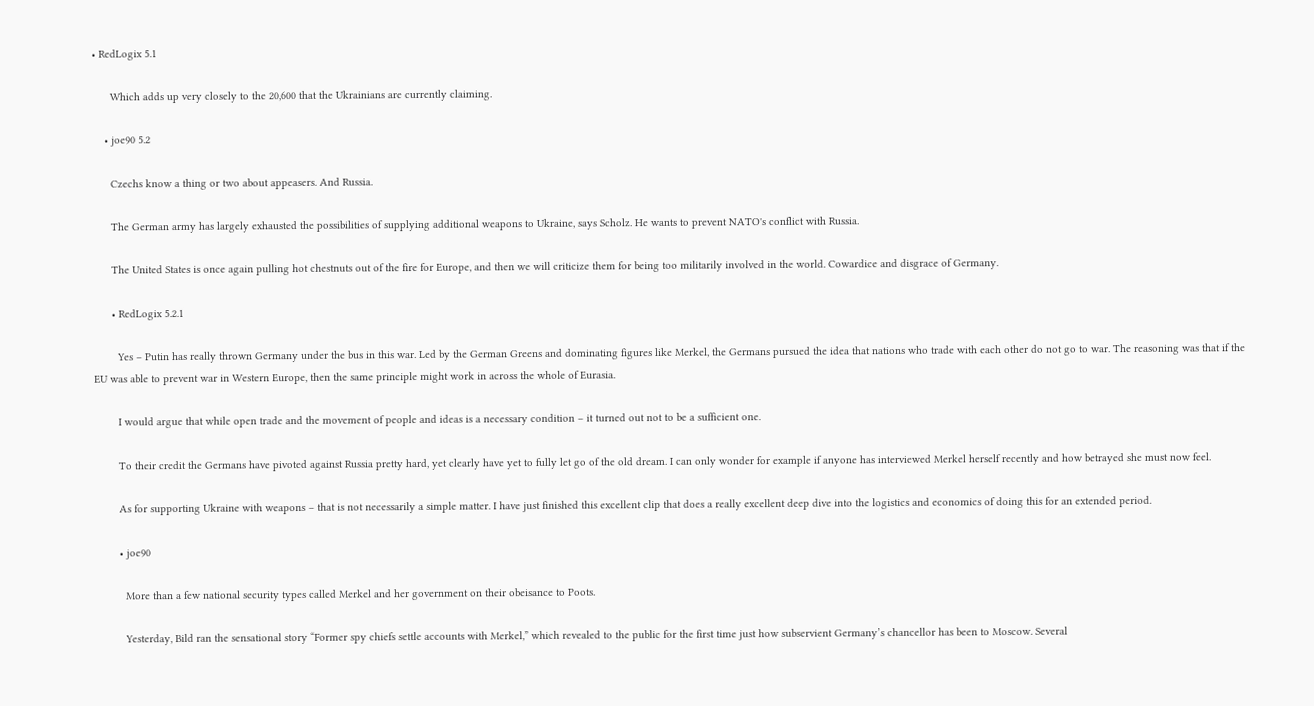• RedLogix 5.1

      Which adds up very closely to the 20,600 that the Ukrainians are currently claiming.

    • joe90 5.2

      Czechs know a thing or two about appeasers. And Russia.

      The German army has largely exhausted the possibilities of supplying additional weapons to Ukraine, says Scholz. He wants to prevent NATO's conflict with Russia.

      The United States is once again pulling hot chestnuts out of the fire for Europe, and then we will criticize them for being too militarily involved in the world. Cowardice and disgrace of Germany.

      • RedLogix 5.2.1

        Yes – Putin has really thrown Germany under the bus in this war. Led by the German Greens and dominating figures like Merkel, the Germans pursued the idea that nations who trade with each other do not go to war. The reasoning was that if the EU was able to prevent war in Western Europe, then the same principle might work in across the whole of Eurasia.

        I would argue that while open trade and the movement of people and ideas is a necessary condition – it turned out not to be a sufficient one.

        To their credit the Germans have pivoted against Russia pretty hard, yet clearly have yet to fully let go of the old dream. I can only wonder for example if anyone has interviewed Merkel herself recently and how betrayed she must now feel.

        As for supporting Ukraine with weapons – that is not necessarily a simple matter. I have just finished this excellent clip that does a really excellent deep dive into the logistics and economics of doing this for an extended period.

        • joe90

          More than a few national security types called Merkel and her government on their obeisance to Poots.

          Yesterday, Bild ran the sensational story “Former spy chiefs settle accounts with Merkel,” which revealed to the public for the first time just how subservient Germany’s chancellor has been to Moscow. Several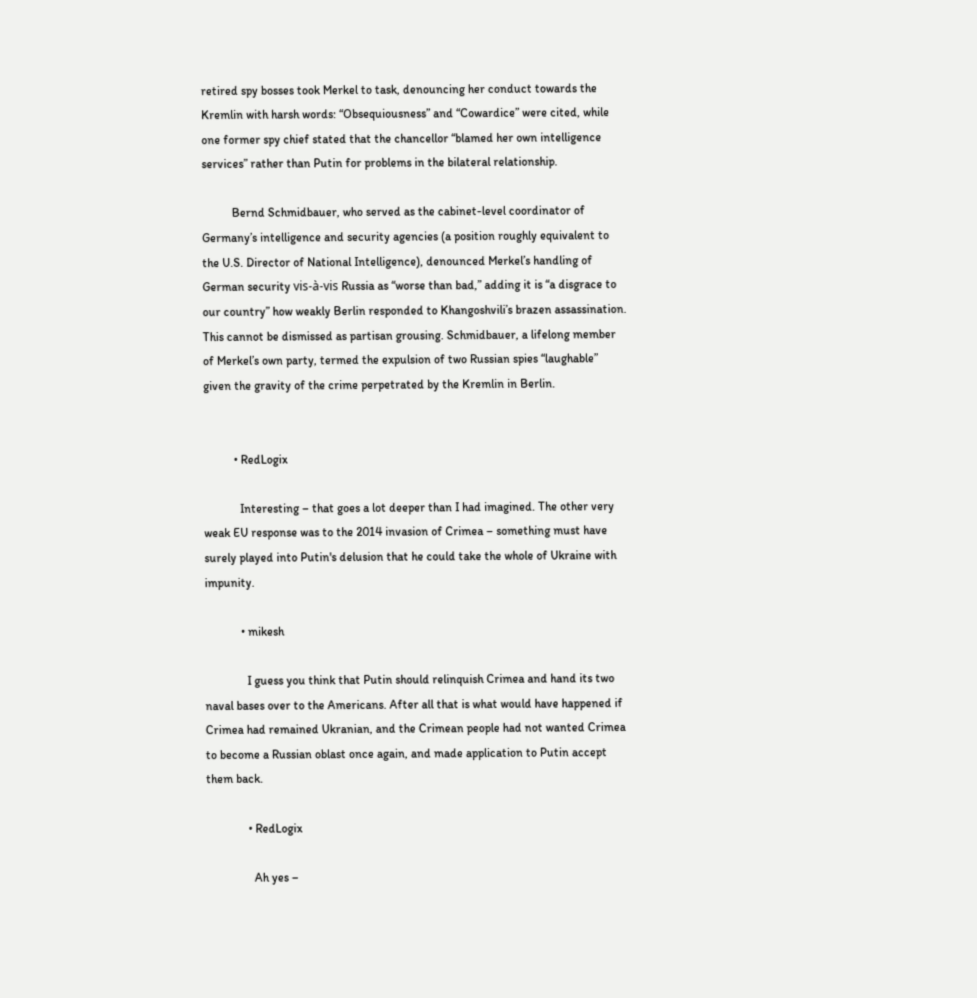retired spy bosses took Merkel to task, denouncing her conduct towards the Kremlin with harsh words: “Obsequiousness” and “Cowardice” were cited, while one former spy chief stated that the chancellor “blamed her own intelligence services” rather than Putin for problems in the bilateral relationship.

          Bernd Schmidbauer, who served as the cabinet-level coordinator of Germany’s intelligence and security agencies (a position roughly equivalent to the U.S. Director of National Intelligence), denounced Merkel’s handling of German security vis-à-vis Russia as “worse than bad,” adding it is “a disgrace to our country” how weakly Berlin responded to Khangoshvili’s brazen assassination. This cannot be dismissed as partisan grousing. Schmidbauer, a lifelong member of Merkel’s own party, termed the expulsion of two Russian spies “laughable” given the gravity of the crime perpetrated by the Kremlin in Berlin.


          • RedLogix

            Interesting – that goes a lot deeper than I had imagined. The other very weak EU response was to the 2014 invasion of Crimea – something must have surely played into Putin's delusion that he could take the whole of Ukraine with impunity.

            • mikesh

              I guess you think that Putin should relinquish Crimea and hand its two naval bases over to the Americans. After all that is what would have happened if Crimea had remained Ukranian, and the Crimean people had not wanted Crimea to become a Russian oblast once again, and made application to Putin accept them back.

              • RedLogix

                Ah yes –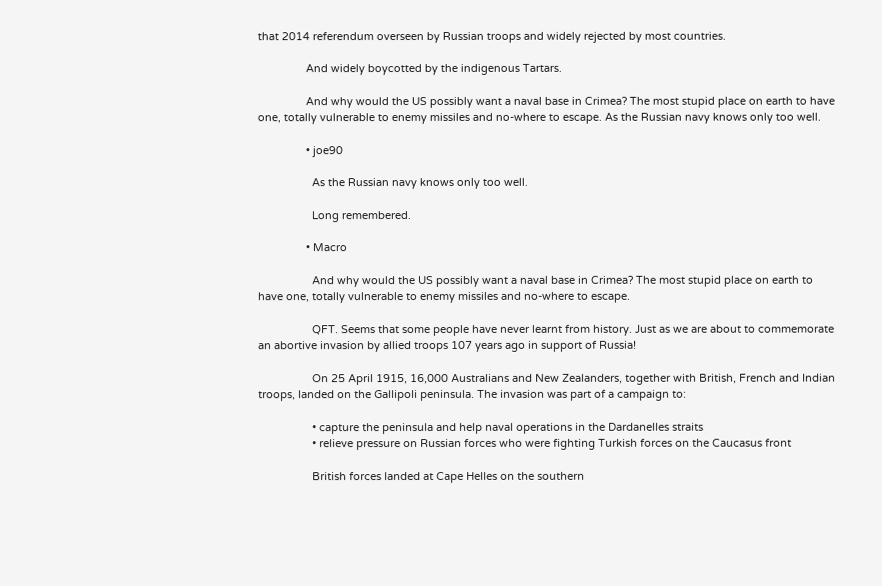that 2014 referendum overseen by Russian troops and widely rejected by most countries.

                And widely boycotted by the indigenous Tartars.

                And why would the US possibly want a naval base in Crimea? The most stupid place on earth to have one, totally vulnerable to enemy missiles and no-where to escape. As the Russian navy knows only too well.

                • joe90

                  As the Russian navy knows only too well.

                  Long remembered.

                • Macro

                  And why would the US possibly want a naval base in Crimea? The most stupid place on earth to have one, totally vulnerable to enemy missiles and no-where to escape.

                  QFT. Seems that some people have never learnt from history. Just as we are about to commemorate an abortive invasion by allied troops 107 years ago in support of Russia!

                  On 25 April 1915, 16,000 Australians and New Zealanders, together with British, French and Indian troops, landed on the Gallipoli peninsula. The invasion was part of a campaign to:

                  • capture the peninsula and help naval operations in the Dardanelles straits
                  • relieve pressure on Russian forces who were fighting Turkish forces on the Caucasus front

                  British forces landed at Cape Helles on the southern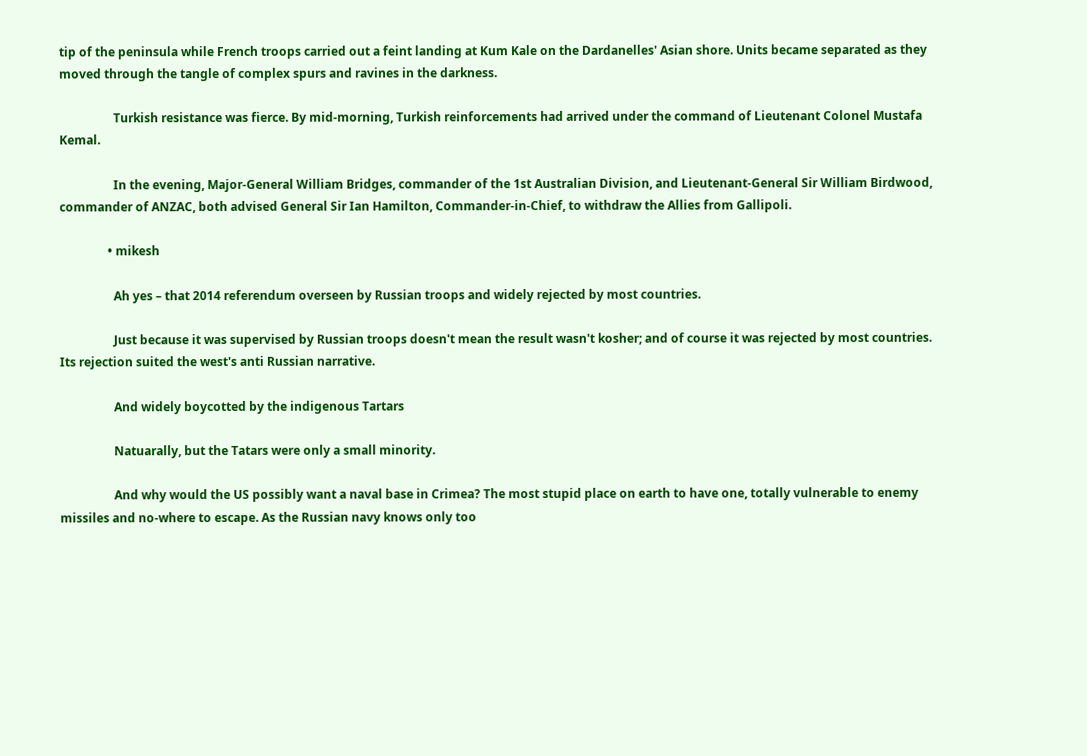tip of the peninsula while French troops carried out a feint landing at Kum Kale on the Dardanelles' Asian shore. Units became separated as they moved through the tangle of complex spurs and ravines in the darkness.

                  Turkish resistance was fierce. By mid-morning, Turkish reinforcements had arrived under the command of Lieutenant Colonel Mustafa Kemal.

                  In the evening, Major-General William Bridges, commander of the 1st Australian Division, and Lieutenant-General Sir William Birdwood, commander of ANZAC, both advised General Sir Ian Hamilton, Commander-in-Chief, to withdraw the Allies from Gallipoli.

                • mikesh

                  Ah yes – that 2014 referendum overseen by Russian troops and widely rejected by most countries.

                  Just because it was supervised by Russian troops doesn't mean the result wasn't kosher; and of course it was rejected by most countries. Its rejection suited the west's anti Russian narrative.

                  And widely boycotted by the indigenous Tartars

                  Natuarally, but the Tatars were only a small minority.

                  And why would the US possibly want a naval base in Crimea? The most stupid place on earth to have one, totally vulnerable to enemy missiles and no-where to escape. As the Russian navy knows only too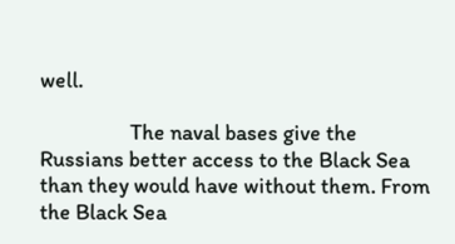well.

                  The naval bases give the Russians better access to the Black Sea than they would have without them. From the Black Sea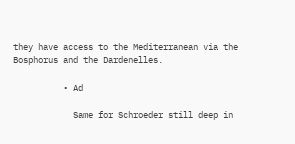they have access to the Mediterranean via the Bosphorus and the Dardenelles.

          • Ad

            Same for Schroeder still deep in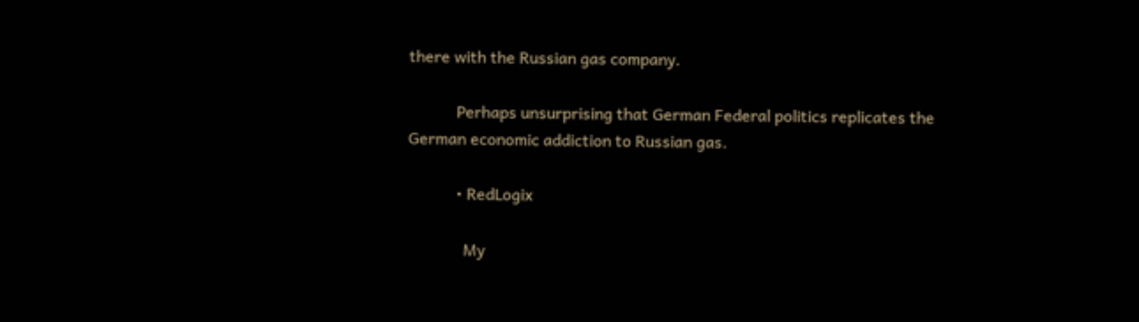there with the Russian gas company.

            Perhaps unsurprising that German Federal politics replicates the German economic addiction to Russian gas.

            • RedLogix

              My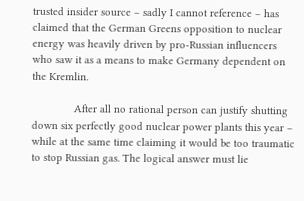trusted insider source – sadly I cannot reference – has claimed that the German Greens opposition to nuclear energy was heavily driven by pro-Russian influencers who saw it as a means to make Germany dependent on the Kremlin.

              After all no rational person can justify shutting down six perfectly good nuclear power plants this year – while at the same time claiming it would be too traumatic to stop Russian gas. The logical answer must lie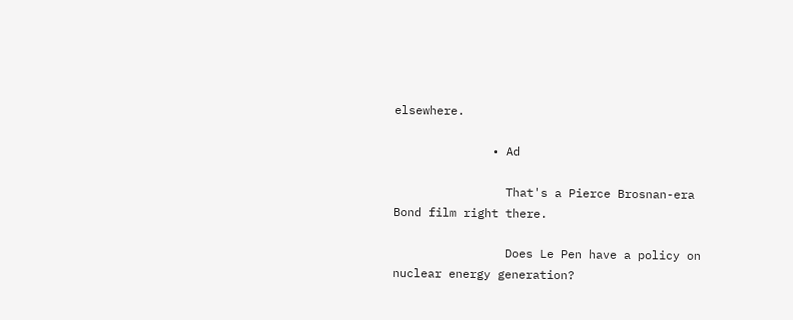elsewhere.

              • Ad

                That's a Pierce Brosnan-era Bond film right there.

                Does Le Pen have a policy on nuclear energy generation?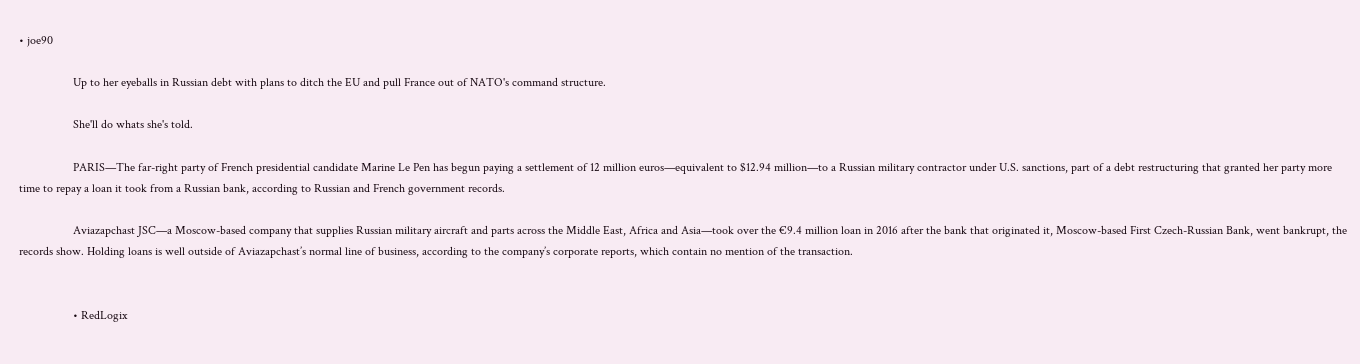• joe90

                  Up to her eyeballs in Russian debt with plans to ditch the EU and pull France out of NATO's command structure.

                  She'll do whats she's told.

                  PARIS—The far-right party of French presidential candidate Marine Le Pen has begun paying a settlement of 12 million euros—equivalent to $12.94 million—to a Russian military contractor under U.S. sanctions, part of a debt restructuring that granted her party more time to repay a loan it took from a Russian bank, according to Russian and French government records.

                  Aviazapchast JSC—a Moscow-based company that supplies Russian military aircraft and parts across the Middle East, Africa and Asia—took over the €9.4 million loan in 2016 after the bank that originated it, Moscow-based First Czech-Russian Bank, went bankrupt, the records show. Holding loans is well outside of Aviazapchast’s normal line of business, according to the company’s corporate reports, which contain no mention of the transaction.


                  • RedLogix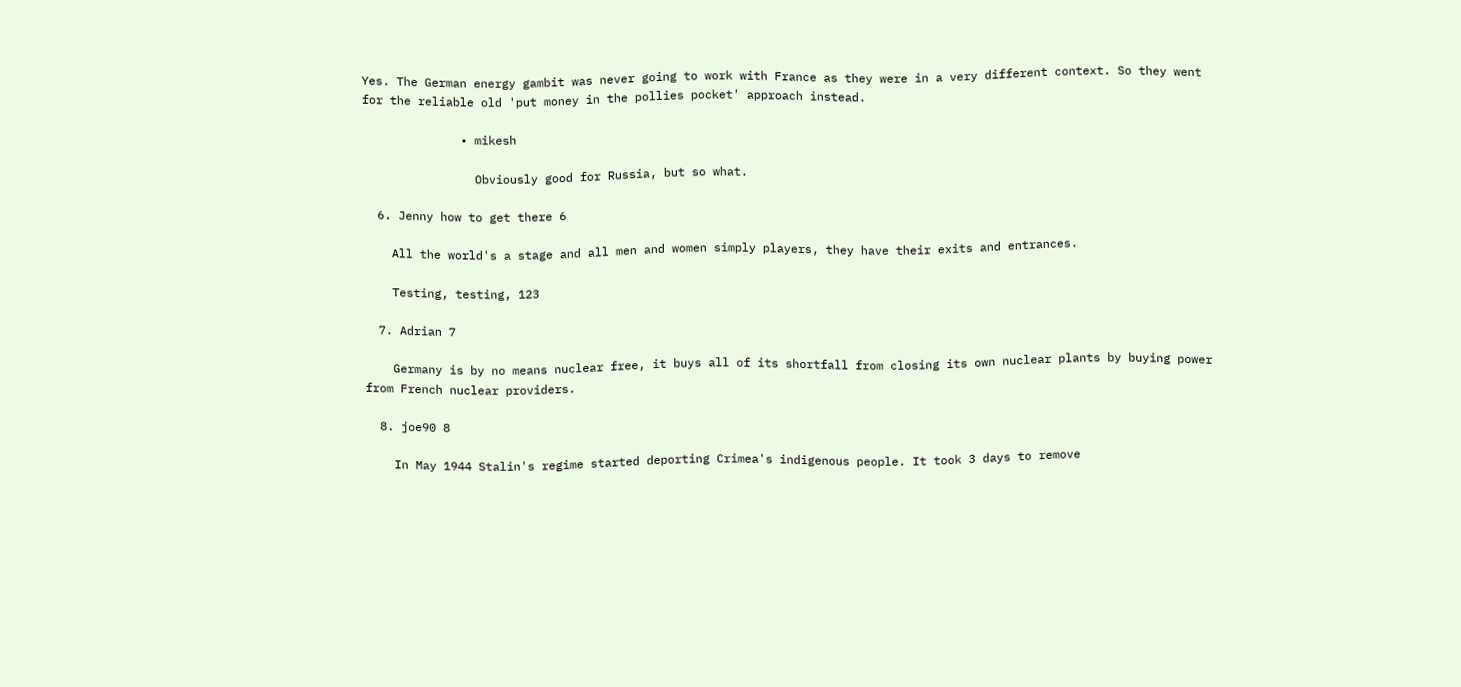Yes. The German energy gambit was never going to work with France as they were in a very different context. So they went for the reliable old 'put money in the pollies pocket' approach instead.

              • mikesh

                Obviously good for Russia, but so what.

  6. Jenny how to get there 6

    All the world's a stage and all men and women simply players, they have their exits and entrances.

    Testing, testing, 123

  7. Adrian 7

    Germany is by no means nuclear free, it buys all of its shortfall from closing its own nuclear plants by buying power from French nuclear providers.

  8. joe90 8

    In May 1944 Stalin's regime started deporting Crimea's indigenous people. It took 3 days to remove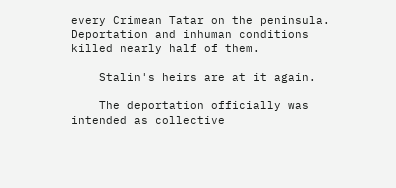every Crimean Tatar on the peninsula. Deportation and inhuman conditions killed nearly half of them.

    Stalin's heirs are at it again.

    The deportation officially was intended as collective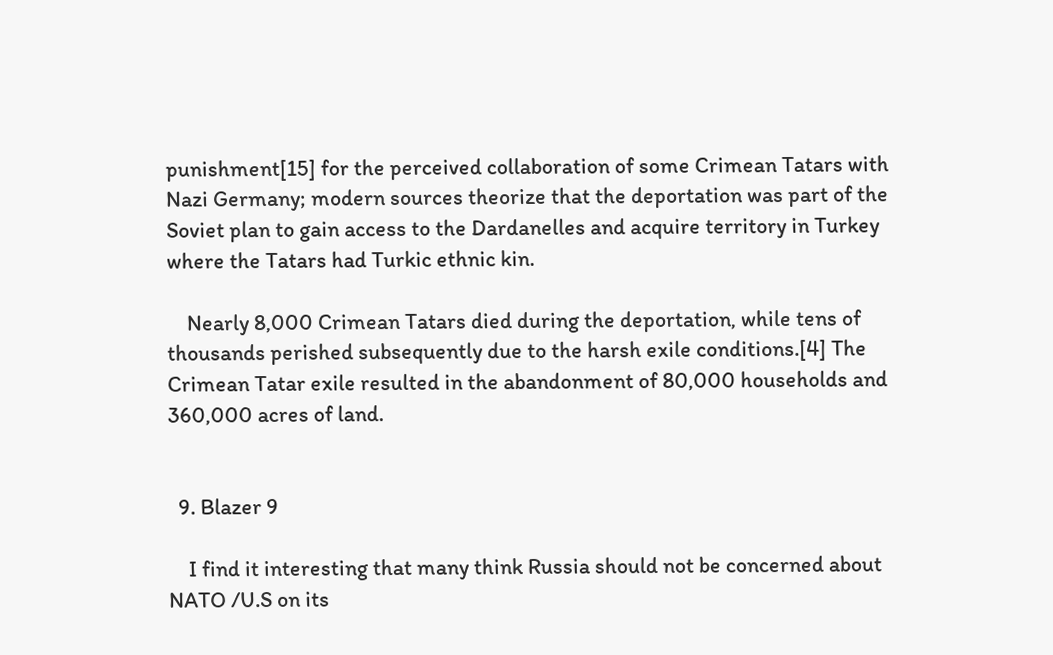punishment[15] for the perceived collaboration of some Crimean Tatars with Nazi Germany; modern sources theorize that the deportation was part of the Soviet plan to gain access to the Dardanelles and acquire territory in Turkey where the Tatars had Turkic ethnic kin.

    Nearly 8,000 Crimean Tatars died during the deportation, while tens of thousands perished subsequently due to the harsh exile conditions.[4] The Crimean Tatar exile resulted in the abandonment of 80,000 households and 360,000 acres of land.


  9. Blazer 9

    I find it interesting that many think Russia should not be concerned about NATO /U.S on its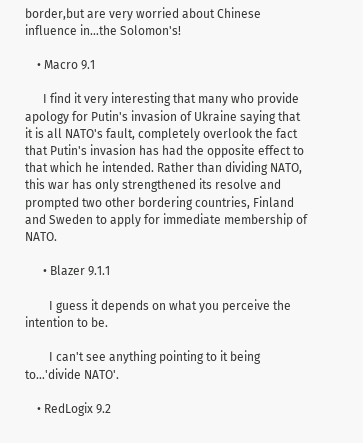border,but are very worried about Chinese influence in…the Solomon's!

    • Macro 9.1

      I find it very interesting that many who provide apology for Putin's invasion of Ukraine saying that it is all NATO's fault, completely overlook the fact that Putin's invasion has had the opposite effect to that which he intended. Rather than dividing NATO, this war has only strengthened its resolve and prompted two other bordering countries, Finland and Sweden to apply for immediate membership of NATO.

      • Blazer 9.1.1

        I guess it depends on what you perceive the intention to be.

        I can't see anything pointing to it being to…'divide NATO'.

    • RedLogix 9.2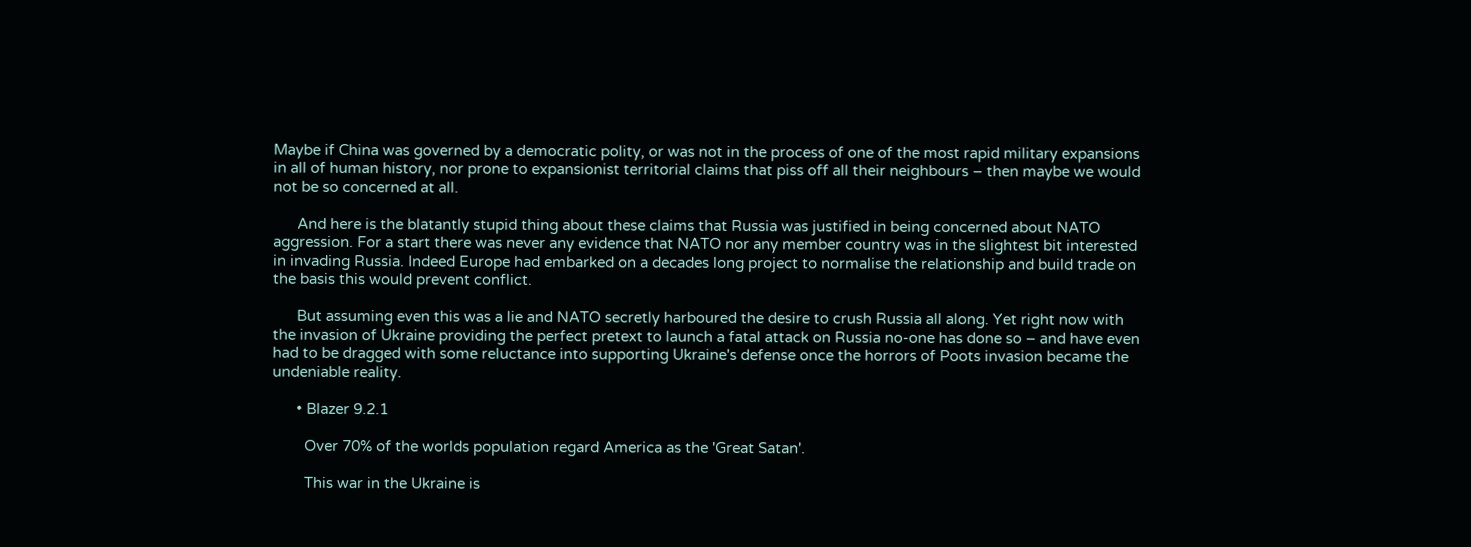Maybe if China was governed by a democratic polity, or was not in the process of one of the most rapid military expansions in all of human history, nor prone to expansionist territorial claims that piss off all their neighbours – then maybe we would not be so concerned at all.

      And here is the blatantly stupid thing about these claims that Russia was justified in being concerned about NATO aggression. For a start there was never any evidence that NATO nor any member country was in the slightest bit interested in invading Russia. Indeed Europe had embarked on a decades long project to normalise the relationship and build trade on the basis this would prevent conflict.

      But assuming even this was a lie and NATO secretly harboured the desire to crush Russia all along. Yet right now with the invasion of Ukraine providing the perfect pretext to launch a fatal attack on Russia no-one has done so – and have even had to be dragged with some reluctance into supporting Ukraine's defense once the horrors of Poots invasion became the undeniable reality.

      • Blazer 9.2.1

        Over 70% of the worlds population regard America as the 'Great Satan'.

        This war in the Ukraine is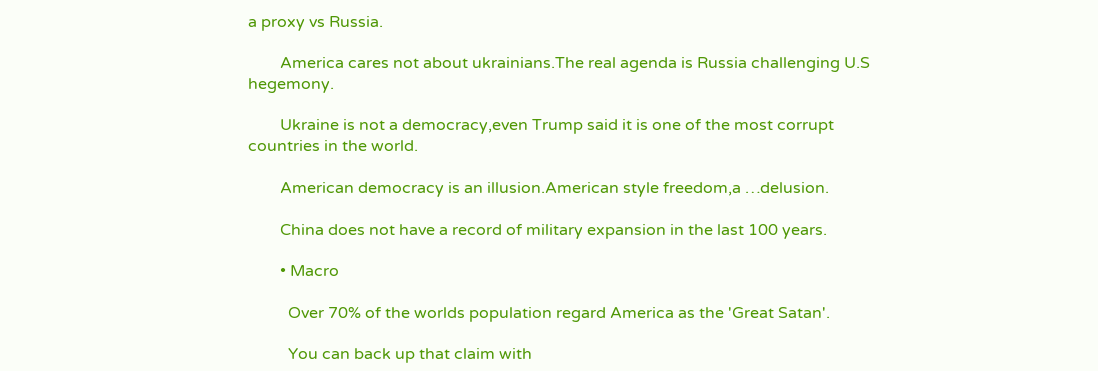a proxy vs Russia.

        America cares not about ukrainians.The real agenda is Russia challenging U.S hegemony.

        Ukraine is not a democracy,even Trump said it is one of the most corrupt countries in the world.

        American democracy is an illusion.American style freedom,a …delusion.

        China does not have a record of military expansion in the last 100 years.

        • Macro

          Over 70% of the worlds population regard America as the 'Great Satan'.

          You can back up that claim with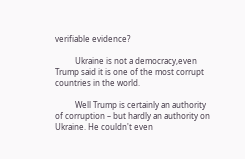verifiable evidence?

          Ukraine is not a democracy,even Trump said it is one of the most corrupt countries in the world.

          Well Trump is certainly an authority of corruption – but hardly an authority on Ukraine. He couldn't even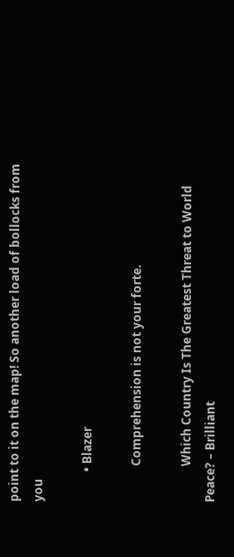point to it on the map! So another load of bollocks from you

          • Blazer

            Comprehension is not your forte.

            Which Country Is The Greatest Threat to World Peace? – Brilliant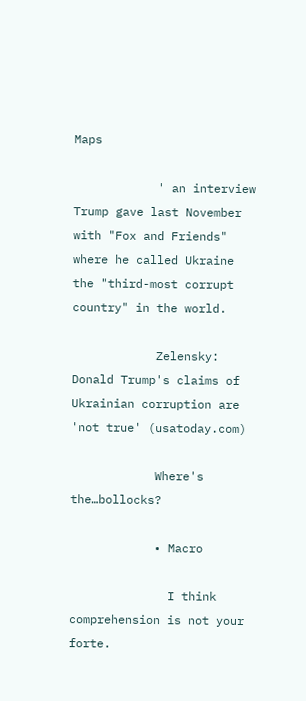Maps

            ' an interview Trump gave last November with "Fox and Friends" where he called Ukraine the "third-most corrupt country" in the world.

            Zelensky: Donald Trump's claims of Ukrainian corruption are 'not true' (usatoday.com)

            Where's the…bollocks?

            • Macro

              I think comprehension is not your forte.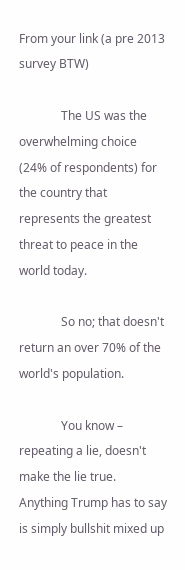From your link (a pre 2013 survey BTW)

              The US was the overwhelming choice (24% of respondents) for the country that represents the greatest threat to peace in the world today.

              So no; that doesn't return an over 70% of the world's population.

              You know – repeating a lie, doesn't make the lie true. Anything Trump has to say is simply bullshit mixed up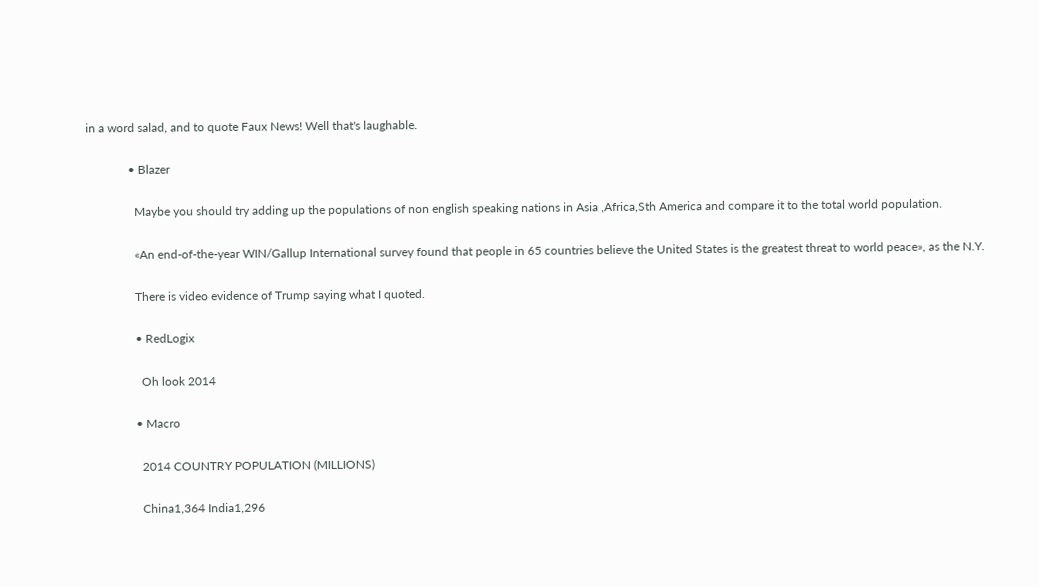in a word salad, and to quote Faux News! Well that's laughable.

              • Blazer

                Maybe you should try adding up the populations of non english speaking nations in Asia ,Africa,Sth America and compare it to the total world population.

                «An end-of-the-year WIN/Gallup International survey found that people in 65 countries believe the United States is the greatest threat to world peace», as the N.Y.

                There is video evidence of Trump saying what I quoted.

                • RedLogix

                  Oh look 2014

                • Macro

                  2014 COUNTRY POPULATION (MILLIONS)

                  China1,364 India1,296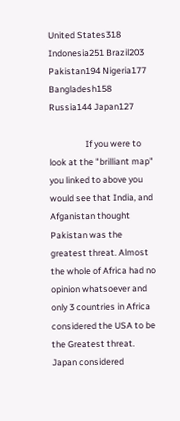United States318 Indonesia251 Brazil203 Pakistan194 Nigeria177 Bangladesh158 Russia144 Japan127

                  If you were to look at the "brilliant map" you linked to above you would see that India, and Afganistan thought Pakistan was the greatest threat. Almost the whole of Africa had no opinion whatsoever and only 3 countries in Africa considered the USA to be the Greatest threat. Japan considered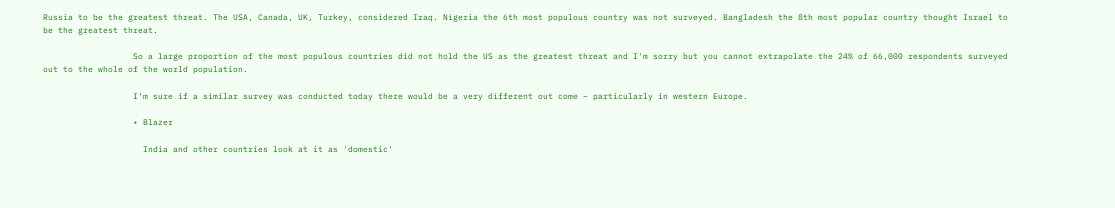Russia to be the greatest threat. The USA, Canada, UK, Turkey, considered Iraq. Nigeria the 6th most populous country was not surveyed. Bangladesh the 8th most popular country thought Israel to be the greatest threat.

                  So a large proportion of the most populous countries did not hold the US as the greatest threat and I'm sorry but you cannot extrapolate the 24% of 66,000 respondents surveyed out to the whole of the world population.

                  I'm sure if a similar survey was conducted today there would be a very different out come – particularly in western Europe.

                  • Blazer

                    India and other countries look at it as 'domestic'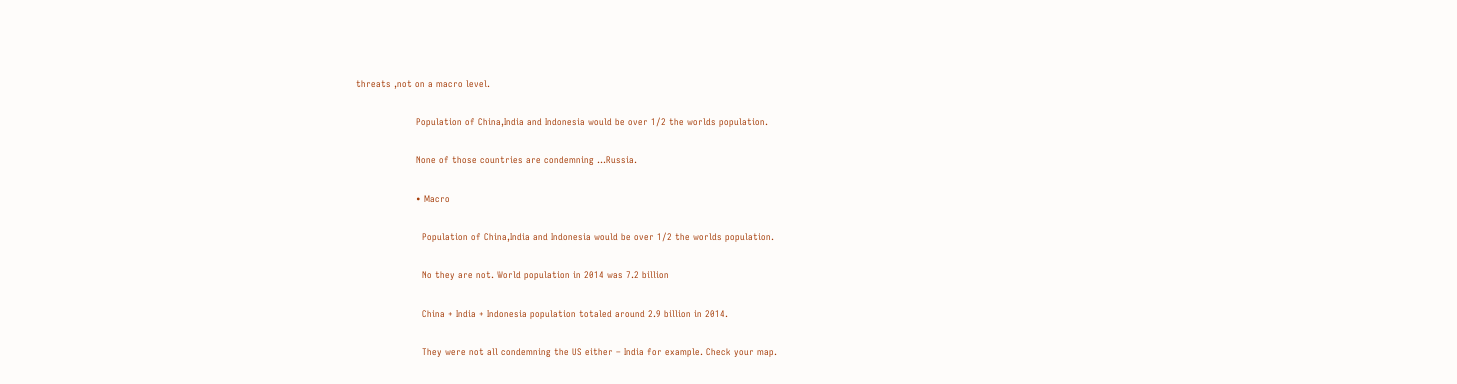threats ,not on a macro level.

                    Population of China,India and Indonesia would be over 1/2 the worlds population.

                    None of those countries are condemning …Russia.

                    • Macro

                      Population of China,India and Indonesia would be over 1/2 the worlds population.

                      No they are not. World population in 2014 was 7.2 billion

                      China + India + Indonesia population totaled around 2.9 billion in 2014.

                      They were not all condemning the US either – India for example. Check your map.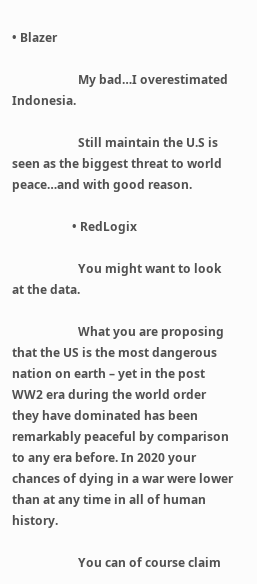• Blazer

                      My bad…I overestimated Indonesia.

                      Still maintain the U.S is seen as the biggest threat to world peace…and with good reason.

                    • RedLogix

                      You might want to look at the data.

                      What you are proposing that the US is the most dangerous nation on earth – yet in the post WW2 era during the world order they have dominated has been remarkably peaceful by comparison to any era before. In 2020 your chances of dying in a war were lower than at any time in all of human history.

                      You can of course claim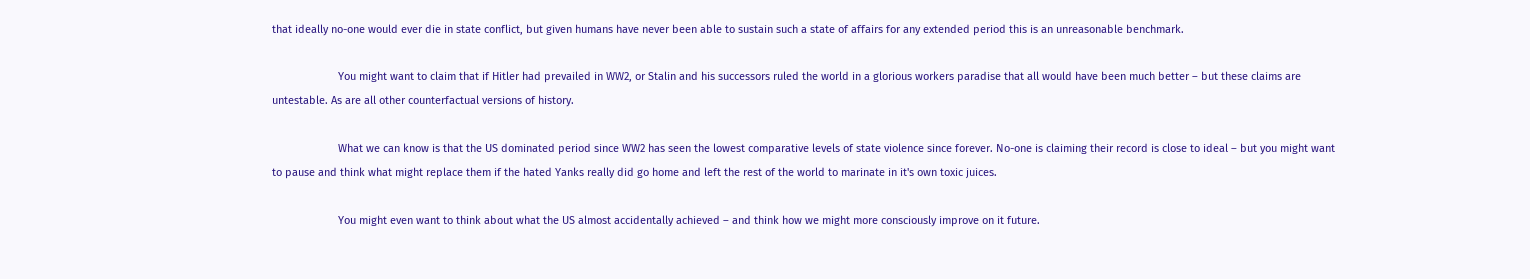that ideally no-one would ever die in state conflict, but given humans have never been able to sustain such a state of affairs for any extended period this is an unreasonable benchmark.

                      You might want to claim that if Hitler had prevailed in WW2, or Stalin and his successors ruled the world in a glorious workers paradise that all would have been much better – but these claims are untestable. As are all other counterfactual versions of history.

                      What we can know is that the US dominated period since WW2 has seen the lowest comparative levels of state violence since forever. No-one is claiming their record is close to ideal – but you might want to pause and think what might replace them if the hated Yanks really did go home and left the rest of the world to marinate in it's own toxic juices.

                      You might even want to think about what the US almost accidentally achieved – and think how we might more consciously improve on it future.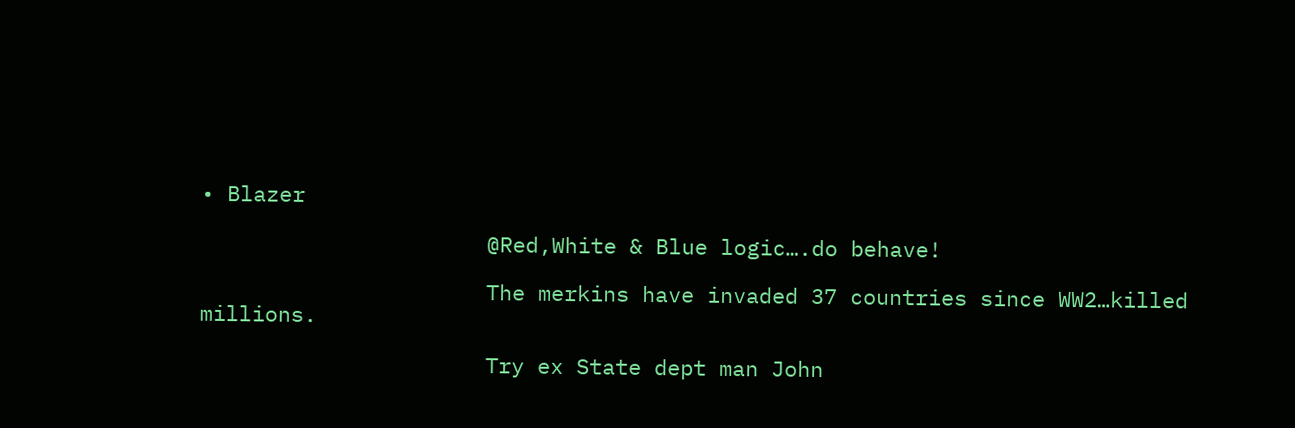• Blazer

                      @Red,White & Blue logic….do behave!

                      The merkins have invaded 37 countries since WW2…killed millions.

                      Try ex State dept man John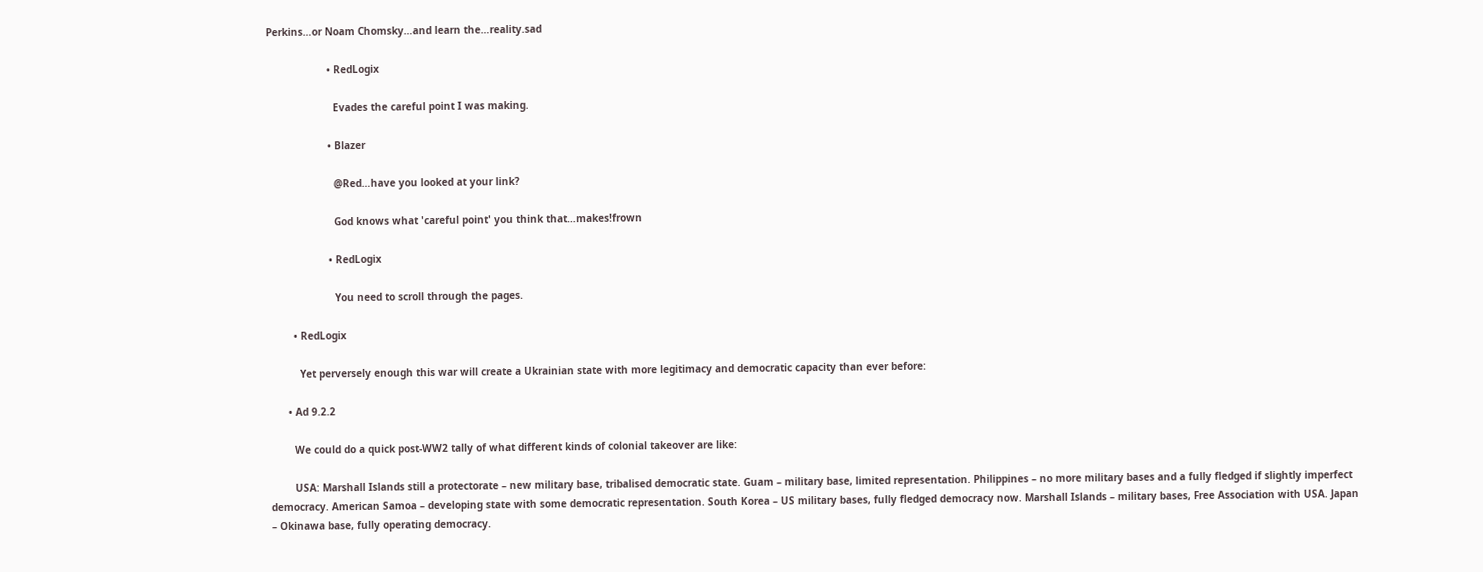Perkins…or Noam Chomsky…and learn the…reality.sad

                    • RedLogix

                      Evades the careful point I was making.

                    • Blazer

                      @Red…have you looked at your link?

                      God knows what 'careful point' you think that…makes!frown

                    • RedLogix

                      You need to scroll through the pages.

        • RedLogix

          Yet perversely enough this war will create a Ukrainian state with more legitimacy and democratic capacity than ever before:

      • Ad 9.2.2

        We could do a quick post-WW2 tally of what different kinds of colonial takeover are like:

        USA: Marshall Islands still a protectorate – new military base, tribalised democratic state. Guam – military base, limited representation. Philippines – no more military bases and a fully fledged if slightly imperfect democracy. American Samoa – developing state with some democratic representation. South Korea – US military bases, fully fledged democracy now. Marshall Islands – military bases, Free Association with USA. Japan – Okinawa base, fully operating democracy.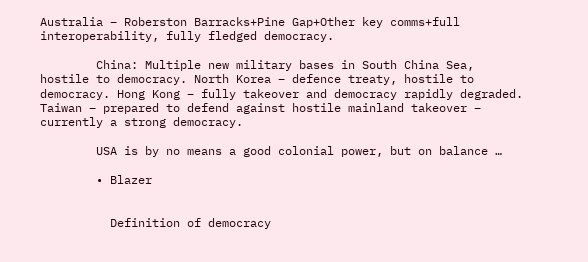Australia – Roberston Barracks+Pine Gap+Other key comms+full interoperability, fully fledged democracy.

        China: Multiple new military bases in South China Sea, hostile to democracy. North Korea – defence treaty, hostile to democracy. Hong Kong – fully takeover and democracy rapidly degraded. Taiwan – prepared to defend against hostile mainland takeover – currently a strong democracy.

        USA is by no means a good colonial power, but on balance …

        • Blazer


          Definition of democracy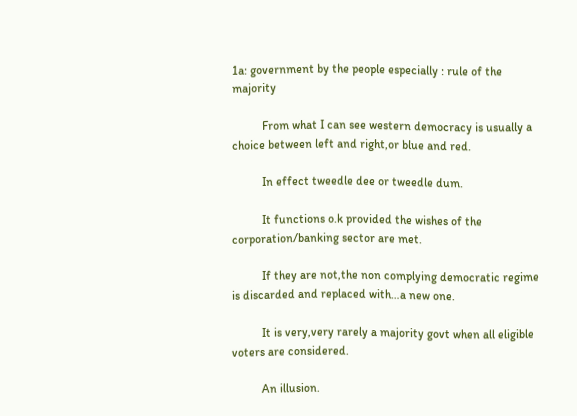1a: government by the people especially : rule of the majority

          From what I can see western democracy is usually a choice between left and right,or blue and red.

          In effect tweedle dee or tweedle dum.

          It functions o.k provided the wishes of the corporation/banking sector are met.

          If they are not,the non complying democratic regime is discarded and replaced with…a new one.

          It is very,very rarely a majority govt when all eligible voters are considered.

          An illusion.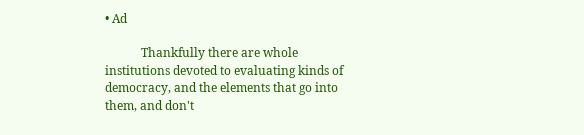• Ad

            Thankfully there are whole institutions devoted to evaluating kinds of democracy, and the elements that go into them, and don't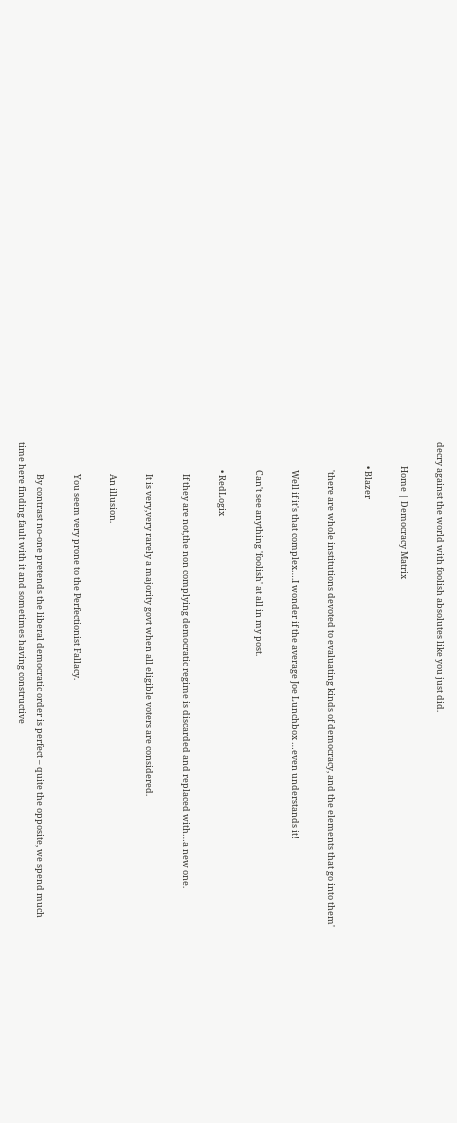decry against the world with foolish absolutes like you just did.

            Home | Democracy Matrix

            • Blazer

              'there are whole institutions devoted to evaluating kinds of democracy, and the elements that go into them'

              Well if it's that complex….I wonder if the average Joe Lunchbox …even understands it!

              Can't see anything 'foolish' at all in my post.

              • RedLogix

                If they are not,the non complying democratic regime is discarded and replaced with…a new one.

                It is very,very rarely a majority govt when all eligible voters are considered.

                An illusion.

                You seem very prone to the Perfectionist Fallacy.

                By contrast no-one pretends the liberal democratic order is perfect – quite the opposite, we spend much time here finding fault with it and sometimes having constructive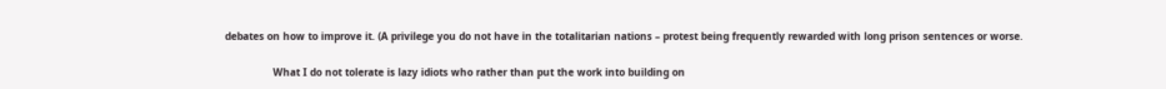debates on how to improve it. (A privilege you do not have in the totalitarian nations – protest being frequently rewarded with long prison sentences or worse.

                What I do not tolerate is lazy idiots who rather than put the work into building on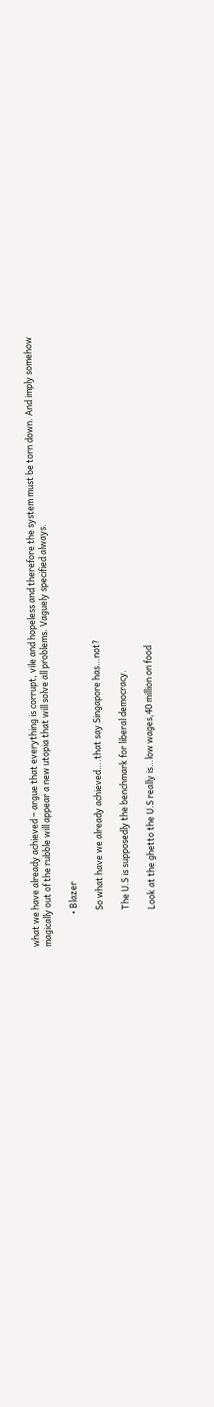what we have already achieved – argue that everything is corrupt, vile and hopeless and therefore the system must be torn down. And imply somehow magically out of the rubble will appear a new utopia that will solve all problems. Vaguely specified always.

                • Blazer

                  So what have we already achieved….that say Singapore has…not?

                  The U.S is supposedly the benchmark for liberal democracy.

                  Look at the ghetto the U.S really is…low wages,40 million on food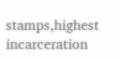stamps,highest incarceration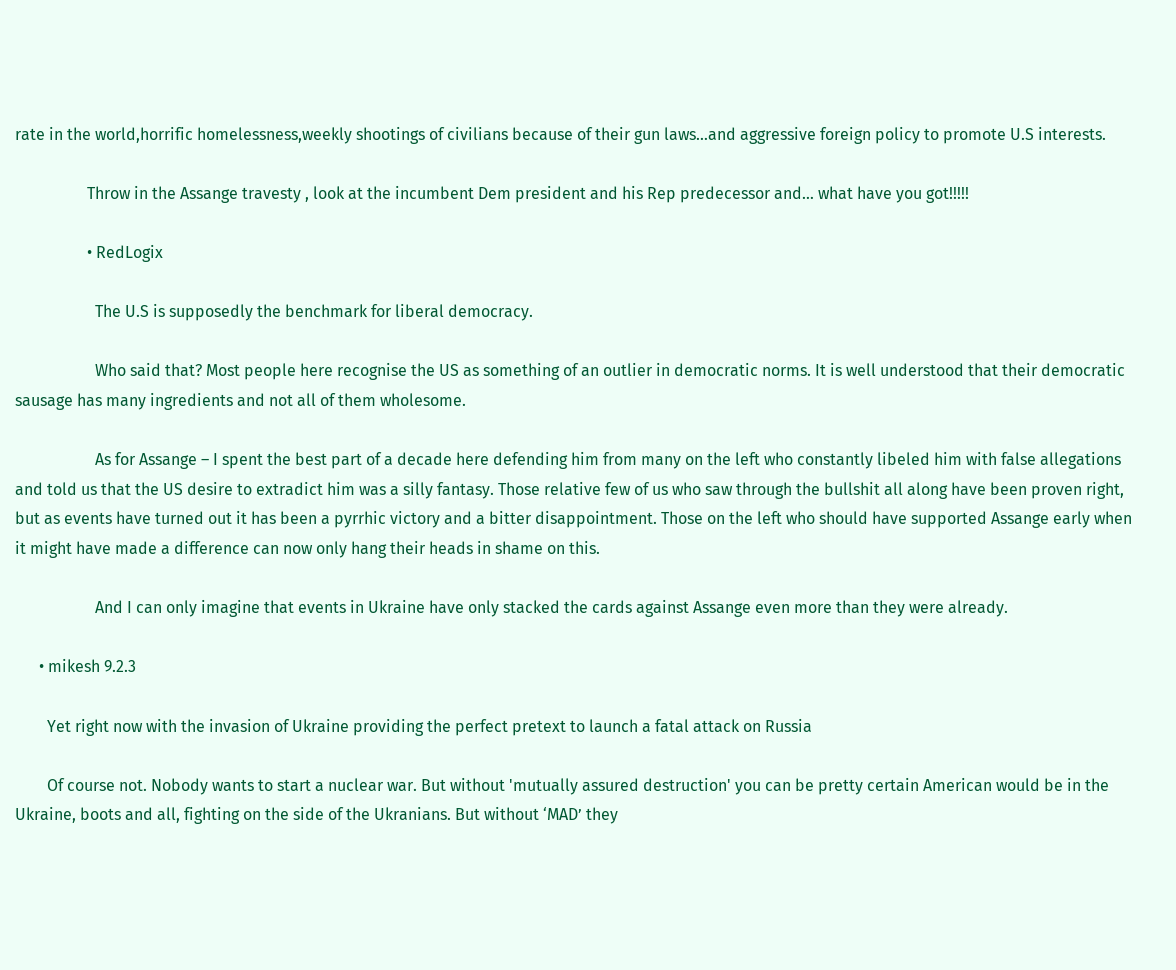rate in the world,horrific homelessness,weekly shootings of civilians because of their gun laws…and aggressive foreign policy to promote U.S interests.

                  Throw in the Assange travesty , look at the incumbent Dem president and his Rep predecessor and… what have you got!!!!!

                  • RedLogix

                    The U.S is supposedly the benchmark for liberal democracy.

                    Who said that? Most people here recognise the US as something of an outlier in democratic norms. It is well understood that their democratic sausage has many ingredients and not all of them wholesome.

                    As for Assange – I spent the best part of a decade here defending him from many on the left who constantly libeled him with false allegations and told us that the US desire to extradict him was a silly fantasy. Those relative few of us who saw through the bullshit all along have been proven right, but as events have turned out it has been a pyrrhic victory and a bitter disappointment. Those on the left who should have supported Assange early when it might have made a difference can now only hang their heads in shame on this.

                    And I can only imagine that events in Ukraine have only stacked the cards against Assange even more than they were already.

      • mikesh 9.2.3

        Yet right now with the invasion of Ukraine providing the perfect pretext to launch a fatal attack on Russia

        Of course not. Nobody wants to start a nuclear war. But without 'mutually assured destruction' you can be pretty certain American would be in the Ukraine, boots and all, fighting on the side of the Ukranians. But without ‘MAD’ they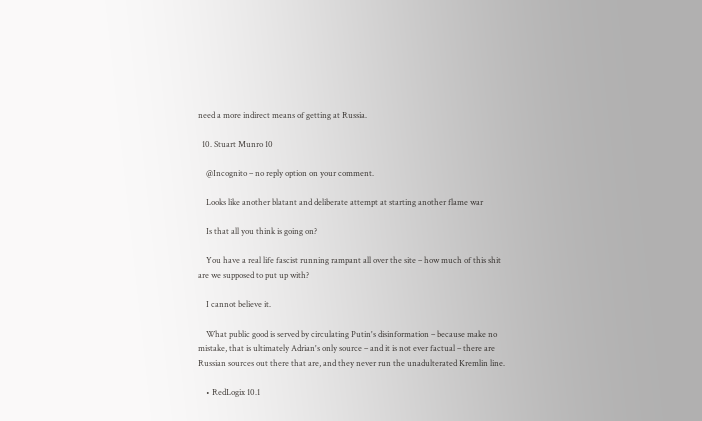need a more indirect means of getting at Russia.

  10. Stuart Munro 10

    @Incognito – no reply option on your comment.

    Looks like another blatant and deliberate attempt at starting another flame war

    Is that all you think is going on?

    You have a real life fascist running rampant all over the site – how much of this shit are we supposed to put up with?

    I cannot believe it.

    What public good is served by circulating Putin's disinformation – because make no mistake, that is ultimately Adrian's only source – and it is not ever factual – there are Russian sources out there that are, and they never run the unadulterated Kremlin line.

    • RedLogix 10.1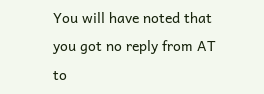You will have noted that you got no reply from AT to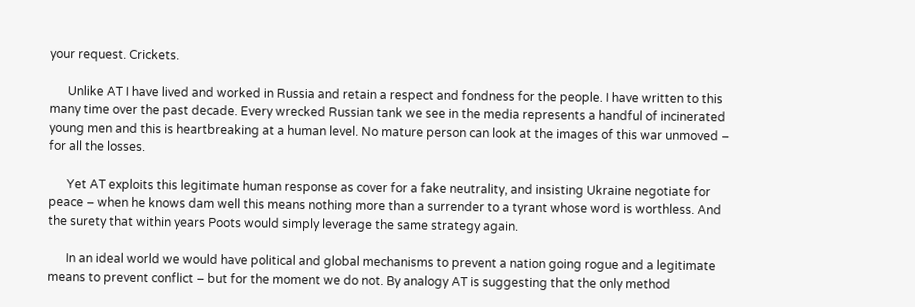your request. Crickets.

      Unlike AT I have lived and worked in Russia and retain a respect and fondness for the people. I have written to this many time over the past decade. Every wrecked Russian tank we see in the media represents a handful of incinerated young men and this is heartbreaking at a human level. No mature person can look at the images of this war unmoved – for all the losses.

      Yet AT exploits this legitimate human response as cover for a fake neutrality, and insisting Ukraine negotiate for peace – when he knows dam well this means nothing more than a surrender to a tyrant whose word is worthless. And the surety that within years Poots would simply leverage the same strategy again.

      In an ideal world we would have political and global mechanisms to prevent a nation going rogue and a legitimate means to prevent conflict – but for the moment we do not. By analogy AT is suggesting that the only method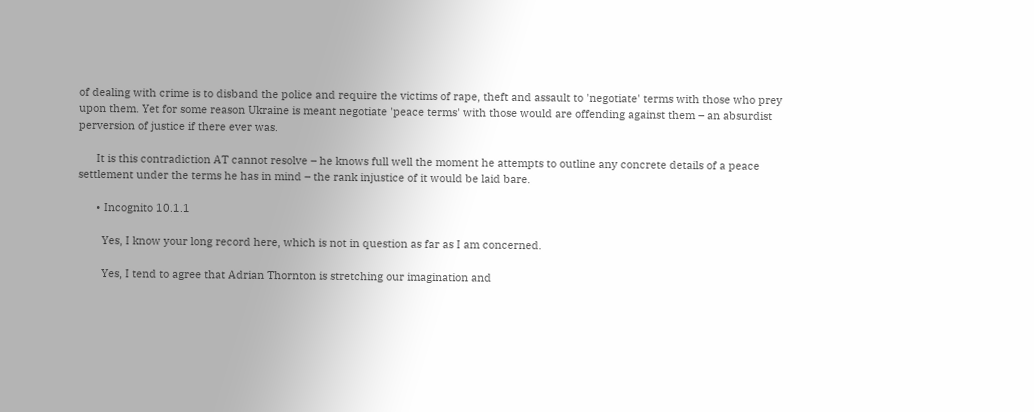of dealing with crime is to disband the police and require the victims of rape, theft and assault to 'negotiate' terms with those who prey upon them. Yet for some reason Ukraine is meant negotiate 'peace terms' with those would are offending against them – an absurdist perversion of justice if there ever was.

      It is this contradiction AT cannot resolve – he knows full well the moment he attempts to outline any concrete details of a peace settlement under the terms he has in mind – the rank injustice of it would be laid bare.

      • Incognito 10.1.1

        Yes, I know your long record here, which is not in question as far as I am concerned.

        Yes, I tend to agree that Adrian Thornton is stretching our imagination and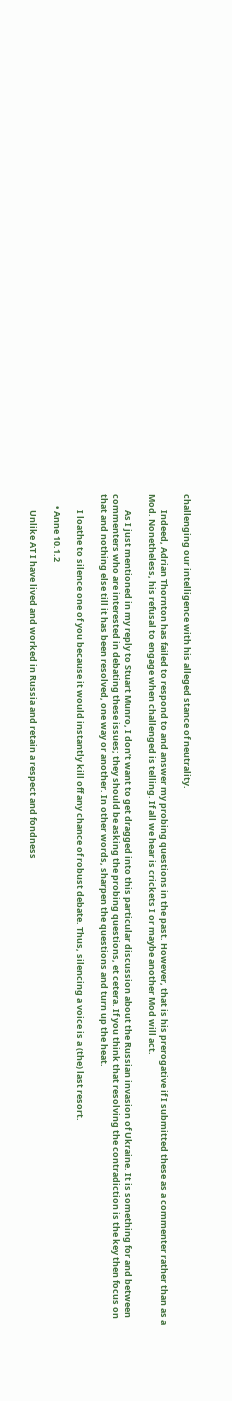challenging our intelligence with his alleged stance of neutrality.

        Indeed, Adrian Thornton has failed to respond to and answer my probing questions in the past. However, that is his prerogative if I submitted these as a commenter rather than as a Mod. Nonetheless, his refusal to engage when challenged is telling. If all we hear is crickets I or maybe another Mod will act.

        As I just mentioned in my reply to Stuart Munro, I don’t want to get dragged into this particular discussion about the Russian invasion of Ukraine. It is something for and between commenters who are interested in debating these issues; they should be asking the probing questions, et cetera. If you think that resolving the contradiction is the key then focus on that and nothing else till it has been resolved, one way or another. In other words, sharpen the questions and turn up the heat.

        I loathe to silence one of you because it would instantly kill off any chance of robust debate. Thus, silencing a voice is a (the) last resort.

      • Anne 10.1.2

        Unlike AT I have lived and worked in Russia and retain a respect and fondness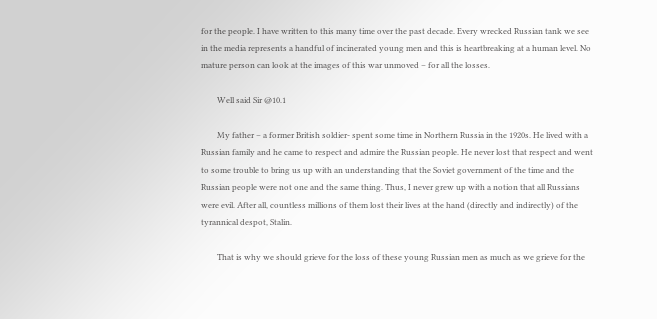for the people. I have written to this many time over the past decade. Every wrecked Russian tank we see in the media represents a handful of incinerated young men and this is heartbreaking at a human level. No mature person can look at the images of this war unmoved – for all the losses.

        Well said Sir @10.1

        My father – a former British soldier- spent some time in Northern Russia in the 1920s. He lived with a Russian family and he came to respect and admire the Russian people. He never lost that respect and went to some trouble to bring us up with an understanding that the Soviet government of the time and the Russian people were not one and the same thing. Thus, I never grew up with a notion that all Russians were evil. After all, countless millions of them lost their lives at the hand (directly and indirectly) of the tyrannical despot, Stalin.

        That is why we should grieve for the loss of these young Russian men as much as we grieve for the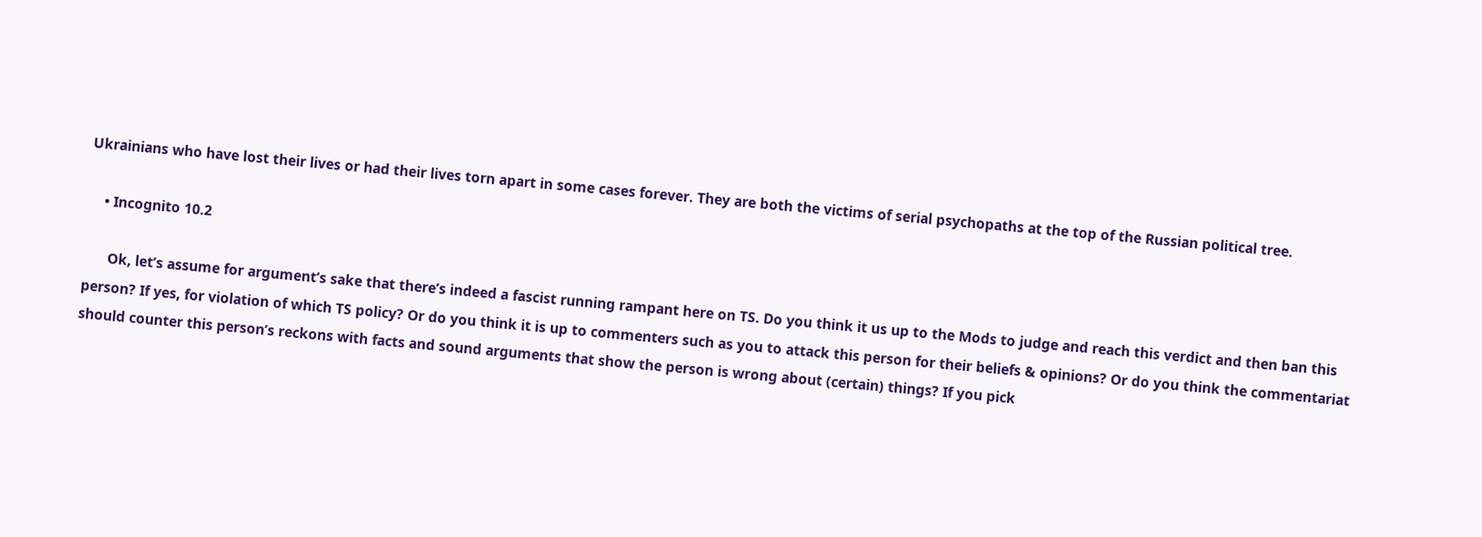Ukrainians who have lost their lives or had their lives torn apart in some cases forever. They are both the victims of serial psychopaths at the top of the Russian political tree.

    • Incognito 10.2

      Ok, let’s assume for argument’s sake that there’s indeed a fascist running rampant here on TS. Do you think it us up to the Mods to judge and reach this verdict and then ban this person? If yes, for violation of which TS policy? Or do you think it is up to commenters such as you to attack this person for their beliefs & opinions? Or do you think the commentariat should counter this person’s reckons with facts and sound arguments that show the person is wrong about (certain) things? If you pick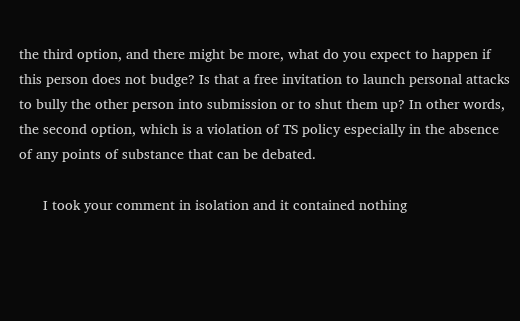the third option, and there might be more, what do you expect to happen if this person does not budge? Is that a free invitation to launch personal attacks to bully the other person into submission or to shut them up? In other words, the second option, which is a violation of TS policy especially in the absence of any points of substance that can be debated.

      I took your comment in isolation and it contained nothing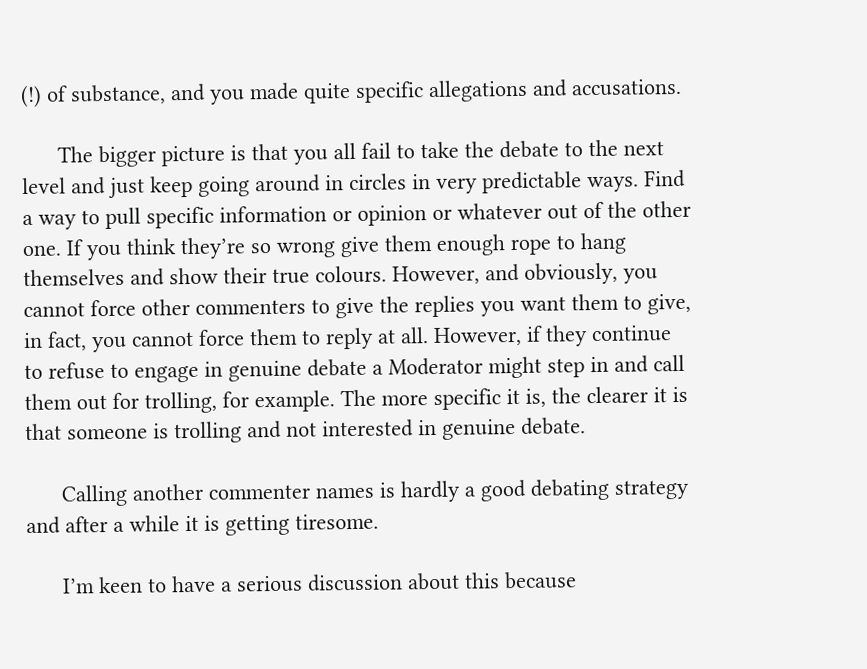(!) of substance, and you made quite specific allegations and accusations.

      The bigger picture is that you all fail to take the debate to the next level and just keep going around in circles in very predictable ways. Find a way to pull specific information or opinion or whatever out of the other one. If you think they’re so wrong give them enough rope to hang themselves and show their true colours. However, and obviously, you cannot force other commenters to give the replies you want them to give, in fact, you cannot force them to reply at all. However, if they continue to refuse to engage in genuine debate a Moderator might step in and call them out for trolling, for example. The more specific it is, the clearer it is that someone is trolling and not interested in genuine debate.

      Calling another commenter names is hardly a good debating strategy and after a while it is getting tiresome.

      I’m keen to have a serious discussion about this because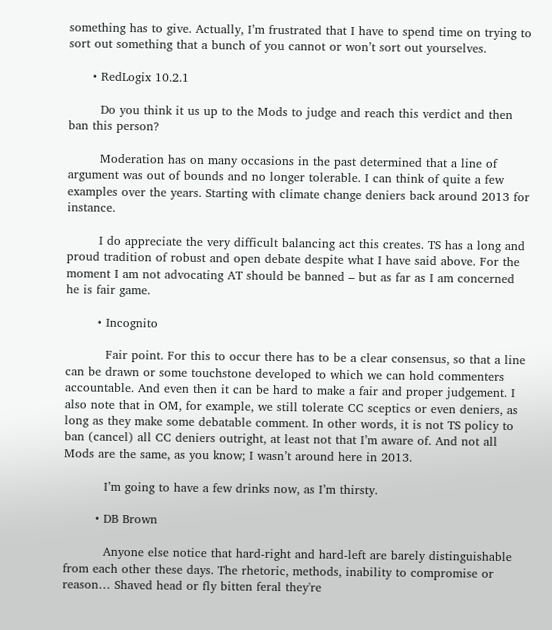something has to give. Actually, I’m frustrated that I have to spend time on trying to sort out something that a bunch of you cannot or won’t sort out yourselves.

      • RedLogix 10.2.1

        Do you think it us up to the Mods to judge and reach this verdict and then ban this person?

        Moderation has on many occasions in the past determined that a line of argument was out of bounds and no longer tolerable. I can think of quite a few examples over the years. Starting with climate change deniers back around 2013 for instance.

        I do appreciate the very difficult balancing act this creates. TS has a long and proud tradition of robust and open debate despite what I have said above. For the moment I am not advocating AT should be banned – but as far as I am concerned he is fair game.

        • Incognito

          Fair point. For this to occur there has to be a clear consensus, so that a line can be drawn or some touchstone developed to which we can hold commenters accountable. And even then it can be hard to make a fair and proper judgement. I also note that in OM, for example, we still tolerate CC sceptics or even deniers, as long as they make some debatable comment. In other words, it is not TS policy to ban (cancel) all CC deniers outright, at least not that I’m aware of. And not all Mods are the same, as you know; I wasn’t around here in 2013.

          I’m going to have a few drinks now, as I’m thirsty.

        • DB Brown

          Anyone else notice that hard-right and hard-left are barely distinguishable from each other these days. The rhetoric, methods, inability to compromise or reason… Shaved head or fly bitten feral they're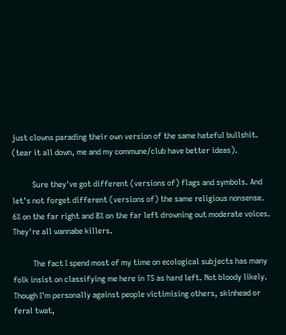just clowns parading their own version of the same hateful bullshit. (tear it all down, me and my commune/club have better ideas).

          Sure they've got different (versions of) flags and symbols. And let's not forget different (versions of) the same religious nonsense. 6% on the far right and 8% on the far left drowning out moderate voices. They're all wannabe killers.

          The fact I spend most of my time on ecological subjects has many folk insist on classifying me here in TS as hard left. Not bloody likely. Though I'm personally against people victimising others, skinhead or feral twat,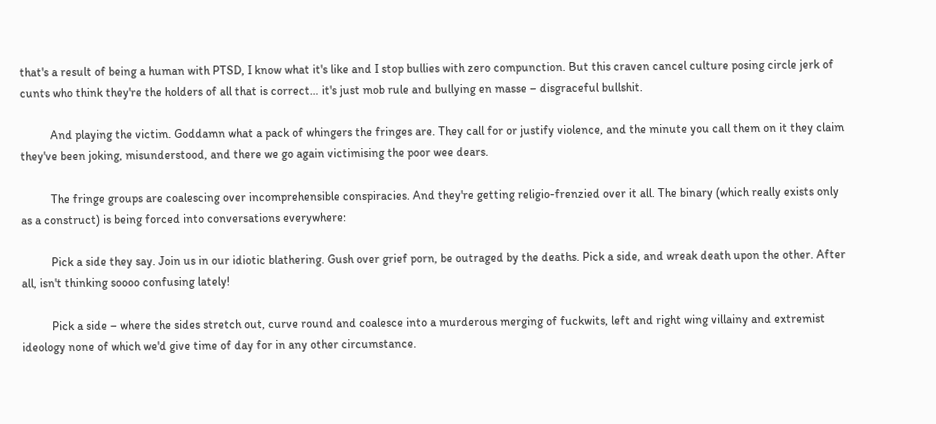that's a result of being a human with PTSD, I know what it's like and I stop bullies with zero compunction. But this craven cancel culture posing circle jerk of cunts who think they're the holders of all that is correct… it's just mob rule and bullying en masse – disgraceful bullshit.

          And playing the victim. Goddamn what a pack of whingers the fringes are. They call for or justify violence, and the minute you call them on it they claim they've been joking, misunderstood, and there we go again victimising the poor wee dears.

          The fringe groups are coalescing over incomprehensible conspiracies. And they're getting religio-frenzied over it all. The binary (which really exists only as a construct) is being forced into conversations everywhere:

          Pick a side they say. Join us in our idiotic blathering. Gush over grief porn, be outraged by the deaths. Pick a side, and wreak death upon the other. After all, isn't thinking soooo confusing lately!

          Pick a side – where the sides stretch out, curve round and coalesce into a murderous merging of fuckwits, left and right wing villainy and extremist ideology none of which we'd give time of day for in any other circumstance.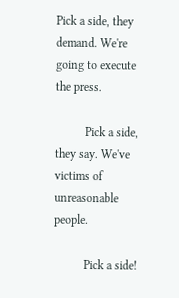Pick a side, they demand. We're going to execute the press.

          Pick a side, they say. We've victims of unreasonable people.

          Pick a side!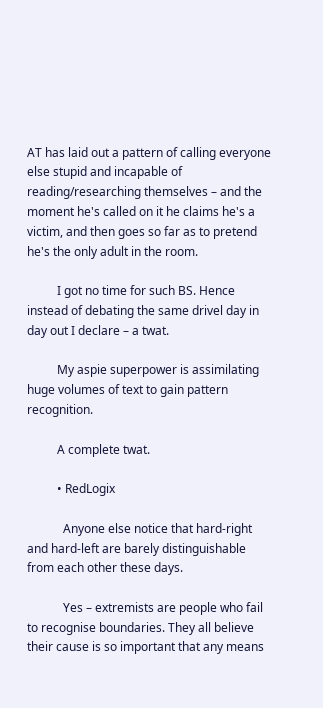AT has laid out a pattern of calling everyone else stupid and incapable of reading/researching themselves – and the moment he's called on it he claims he's a victim, and then goes so far as to pretend he's the only adult in the room.

          I got no time for such BS. Hence instead of debating the same drivel day in day out I declare – a twat.

          My aspie superpower is assimilating huge volumes of text to gain pattern recognition.

          A complete twat.

          • RedLogix

            Anyone else notice that hard-right and hard-left are barely distinguishable from each other these days.

            Yes – extremists are people who fail to recognise boundaries. They all believe their cause is so important that any means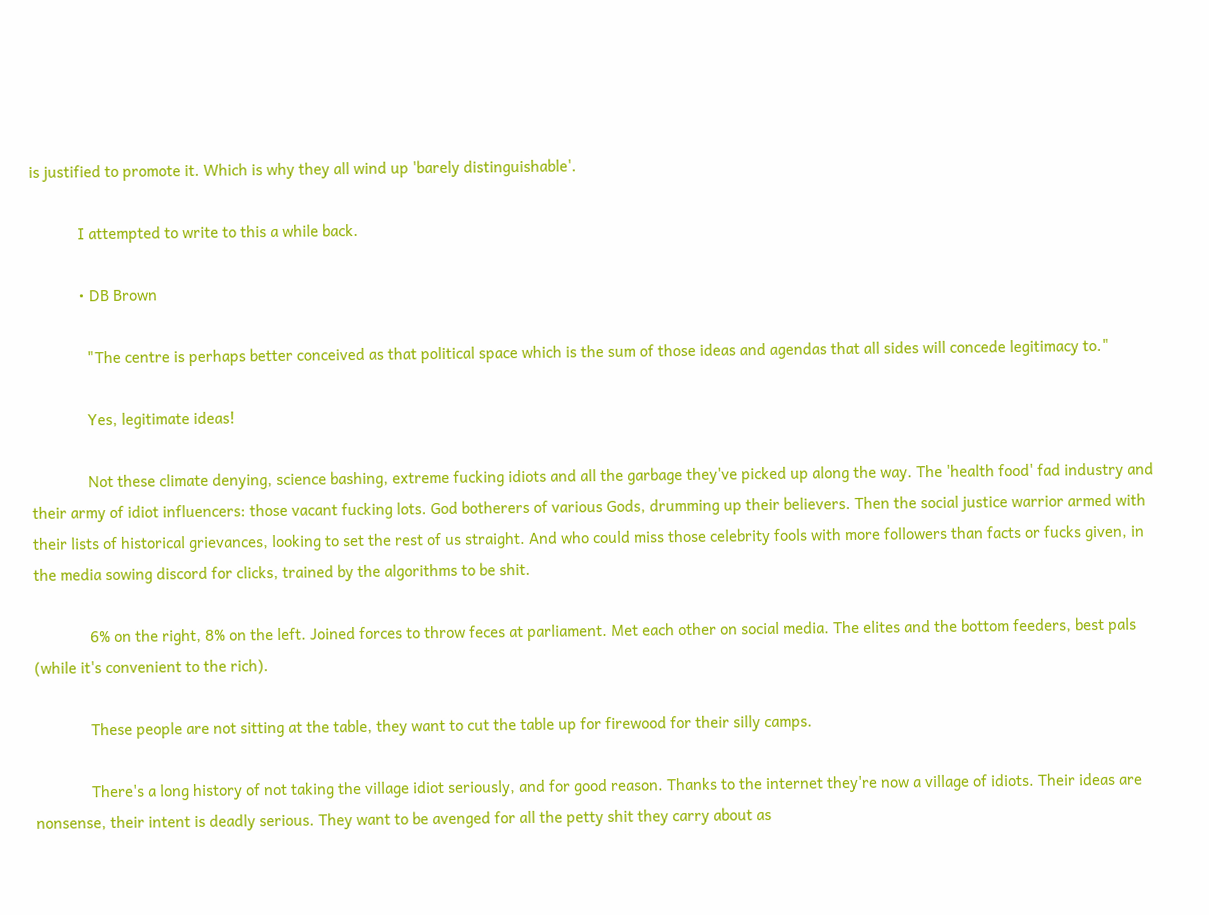is justified to promote it. Which is why they all wind up 'barely distinguishable'.

            I attempted to write to this a while back.

            • DB Brown

              "The centre is perhaps better conceived as that political space which is the sum of those ideas and agendas that all sides will concede legitimacy to."

              Yes, legitimate ideas!

              Not these climate denying, science bashing, extreme fucking idiots and all the garbage they've picked up along the way. The 'health food' fad industry and their army of idiot influencers: those vacant fucking lots. God botherers of various Gods, drumming up their believers. Then the social justice warrior armed with their lists of historical grievances, looking to set the rest of us straight. And who could miss those celebrity fools with more followers than facts or fucks given, in the media sowing discord for clicks, trained by the algorithms to be shit.

              6% on the right, 8% on the left. Joined forces to throw feces at parliament. Met each other on social media. The elites and the bottom feeders, best pals (while it's convenient to the rich).

              These people are not sitting at the table, they want to cut the table up for firewood for their silly camps.

              There's a long history of not taking the village idiot seriously, and for good reason. Thanks to the internet they're now a village of idiots. Their ideas are nonsense, their intent is deadly serious. They want to be avenged for all the petty shit they carry about as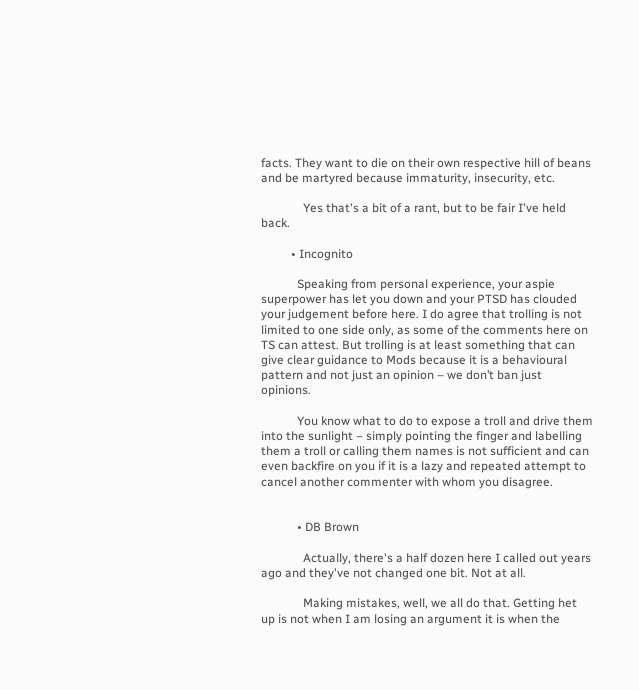facts. They want to die on their own respective hill of beans and be martyred because immaturity, insecurity, etc.

              Yes that's a bit of a rant, but to be fair I've held back.

          • Incognito

            Speaking from personal experience, your aspie superpower has let you down and your PTSD has clouded your judgement before here. I do agree that trolling is not limited to one side only, as some of the comments here on TS can attest. But trolling is at least something that can give clear guidance to Mods because it is a behavioural pattern and not just an opinion – we don’t ban just opinions.

            You know what to do to expose a troll and drive them into the sunlight – simply pointing the finger and labelling them a troll or calling them names is not sufficient and can even backfire on you if it is a lazy and repeated attempt to cancel another commenter with whom you disagree.


            • DB Brown

              Actually, there's a half dozen here I called out years ago and they've not changed one bit. Not at all.

              Making mistakes, well, we all do that. Getting het up is not when I am losing an argument it is when the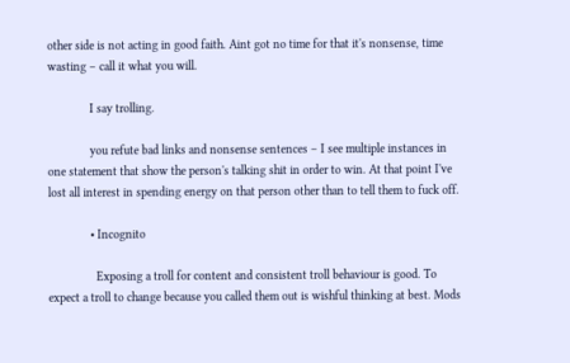other side is not acting in good faith. Aint got no time for that it's nonsense, time wasting – call it what you will.

              I say trolling.

              you refute bad links and nonsense sentences – I see multiple instances in one statement that show the person's talking shit in order to win. At that point I've lost all interest in spending energy on that person other than to tell them to fuck off.

              • Incognito

                Exposing a troll for content and consistent troll behaviour is good. To expect a troll to change because you called them out is wishful thinking at best. Mods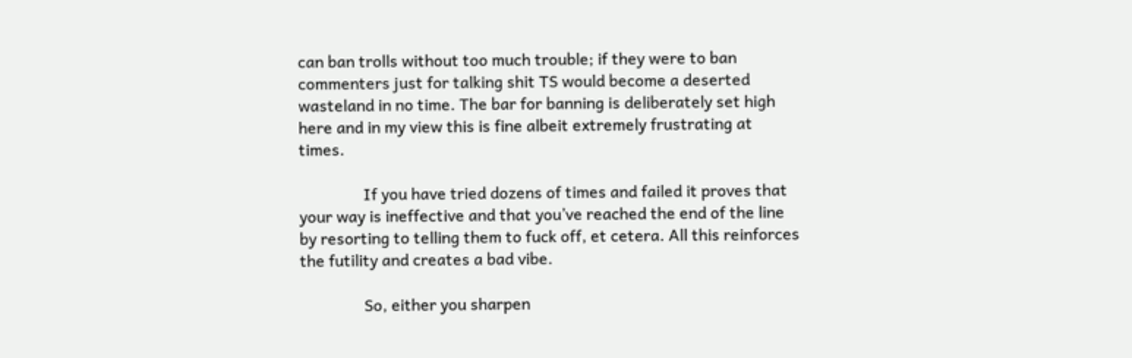can ban trolls without too much trouble; if they were to ban commenters just for talking shit TS would become a deserted wasteland in no time. The bar for banning is deliberately set high here and in my view this is fine albeit extremely frustrating at times.

                If you have tried dozens of times and failed it proves that your way is ineffective and that you’ve reached the end of the line by resorting to telling them to fuck off, et cetera. All this reinforces the futility and creates a bad vibe.

                So, either you sharpen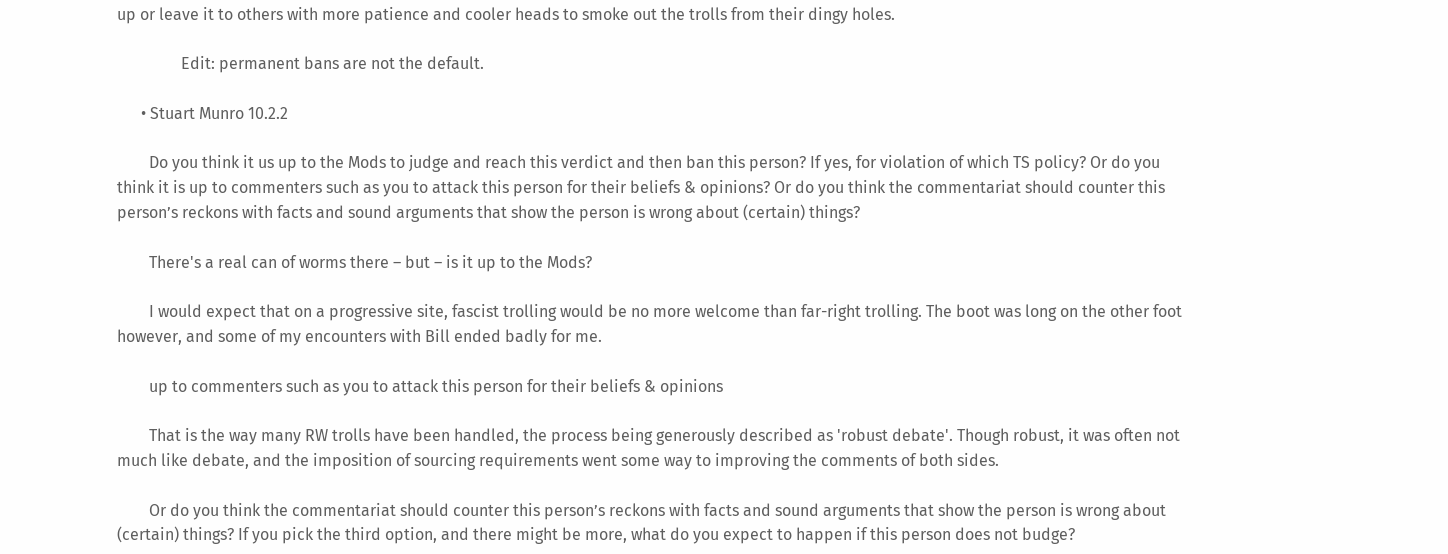up or leave it to others with more patience and cooler heads to smoke out the trolls from their dingy holes.

                Edit: permanent bans are not the default.

      • Stuart Munro 10.2.2

        Do you think it us up to the Mods to judge and reach this verdict and then ban this person? If yes, for violation of which TS policy? Or do you think it is up to commenters such as you to attack this person for their beliefs & opinions? Or do you think the commentariat should counter this person’s reckons with facts and sound arguments that show the person is wrong about (certain) things?

        There's a real can of worms there – but – is it up to the Mods?

        I would expect that on a progressive site, fascist trolling would be no more welcome than far-right trolling. The boot was long on the other foot however, and some of my encounters with Bill ended badly for me.

        up to commenters such as you to attack this person for their beliefs & opinions

        That is the way many RW trolls have been handled, the process being generously described as 'robust debate'. Though robust, it was often not much like debate, and the imposition of sourcing requirements went some way to improving the comments of both sides.

        Or do you think the commentariat should counter this person’s reckons with facts and sound arguments that show the person is wrong about (certain) things? If you pick the third option, and there might be more, what do you expect to happen if this person does not budge?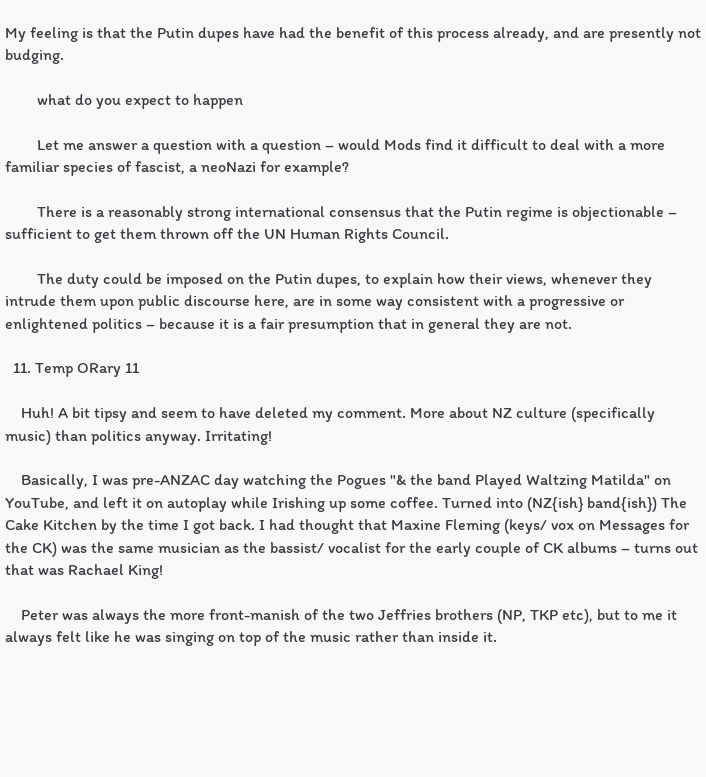My feeling is that the Putin dupes have had the benefit of this process already, and are presently not budging.

        what do you expect to happen

        Let me answer a question with a question – would Mods find it difficult to deal with a more familiar species of fascist, a neoNazi for example?

        There is a reasonably strong international consensus that the Putin regime is objectionable – sufficient to get them thrown off the UN Human Rights Council.

        The duty could be imposed on the Putin dupes, to explain how their views, whenever they intrude them upon public discourse here, are in some way consistent with a progressive or enlightened politics – because it is a fair presumption that in general they are not.

  11. Temp ORary 11

    Huh! A bit tipsy and seem to have deleted my comment. More about NZ culture (specifically music) than politics anyway. Irritating!

    Basically, I was pre-ANZAC day watching the Pogues "& the band Played Waltzing Matilda" on YouTube, and left it on autoplay while Irishing up some coffee. Turned into (NZ{ish} band{ish}) The Cake Kitchen by the time I got back. I had thought that Maxine Fleming (keys/ vox on Messages for the CK) was the same musician as the bassist/ vocalist for the early couple of CK albums – turns out that was Rachael King!

    Peter was always the more front-manish of the two Jeffries brothers (NP, TKP etc), but to me it always felt like he was singing on top of the music rather than inside it.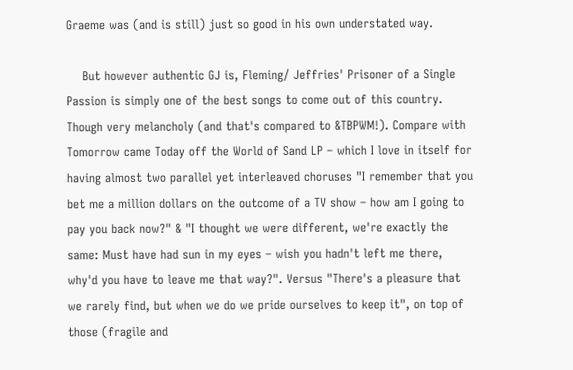Graeme was (and is still) just so good in his own understated way.

    But however authentic GJ is, Fleming/ Jeffries' Prisoner of a Single Passion is simply one of the best songs to come out of this country. Though very melancholy (and that's compared to &TBPWM!). Compare with Tomorrow came Today off the World of Sand LP – which I love in itself for having almost two parallel yet interleaved choruses "I remember that you bet me a million dollars on the outcome of a TV show – how am I going to pay you back now?" & "I thought we were different, we're exactly the same: Must have had sun in my eyes – wish you hadn't left me there, why'd you have to leave me that way?". Versus "There's a pleasure that we rarely find, but when we do we pride ourselves to keep it", on top of those (fragile and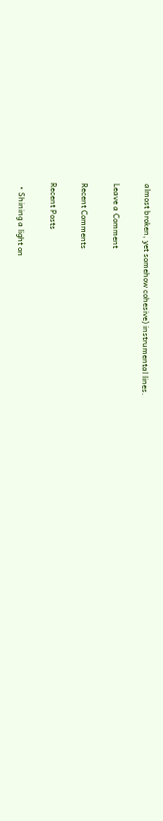almost broken, yet somehow cohesive) instrumental lines.

Leave a Comment

Recent Comments

Recent Posts

  • Shining a light on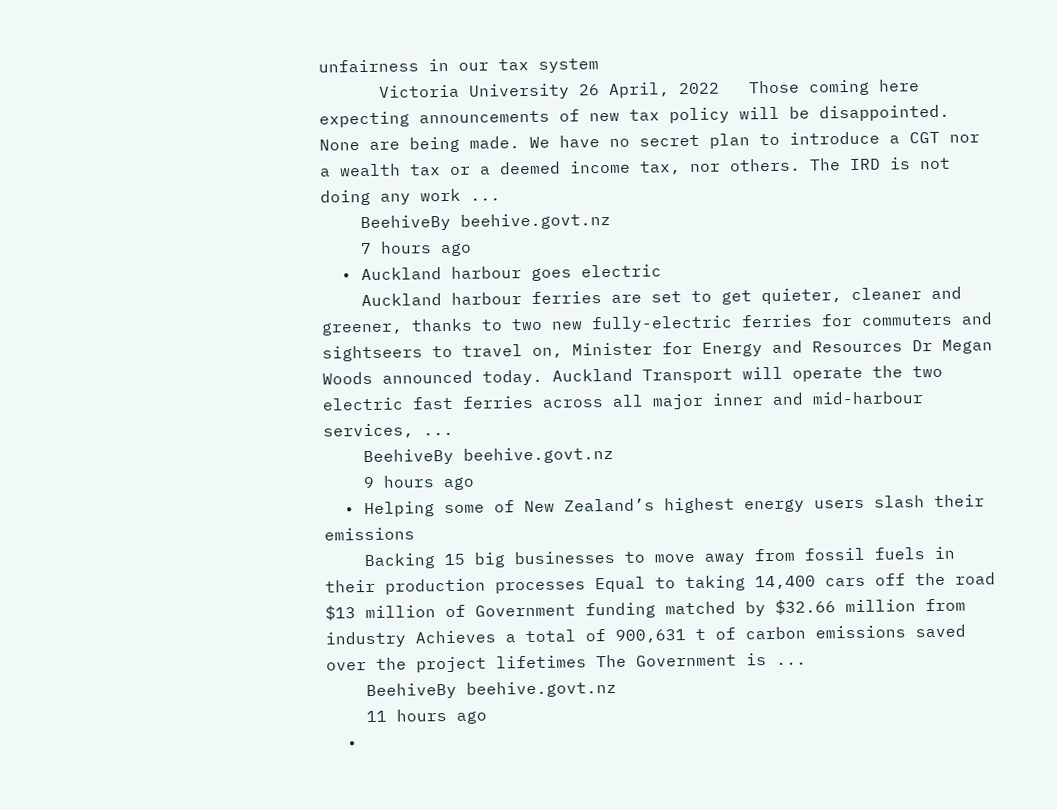unfairness in our tax system
      Victoria University 26 April, 2022   Those coming here expecting announcements of new tax policy will be disappointed. None are being made. We have no secret plan to introduce a CGT nor a wealth tax or a deemed income tax, nor others. The IRD is not doing any work ...
    BeehiveBy beehive.govt.nz
    7 hours ago
  • Auckland harbour goes electric
    Auckland harbour ferries are set to get quieter, cleaner and greener, thanks to two new fully-electric ferries for commuters and sightseers to travel on, Minister for Energy and Resources Dr Megan Woods announced today. Auckland Transport will operate the two electric fast ferries across all major inner and mid-harbour services, ...
    BeehiveBy beehive.govt.nz
    9 hours ago
  • Helping some of New Zealand’s highest energy users slash their emissions
    Backing 15 big businesses to move away from fossil fuels in their production processes Equal to taking 14,400 cars off the road   $13 million of Government funding matched by $32.66 million from industry Achieves a total of 900,631 t of carbon emissions saved over the project lifetimes The Government is ...
    BeehiveBy beehive.govt.nz
    11 hours ago
  •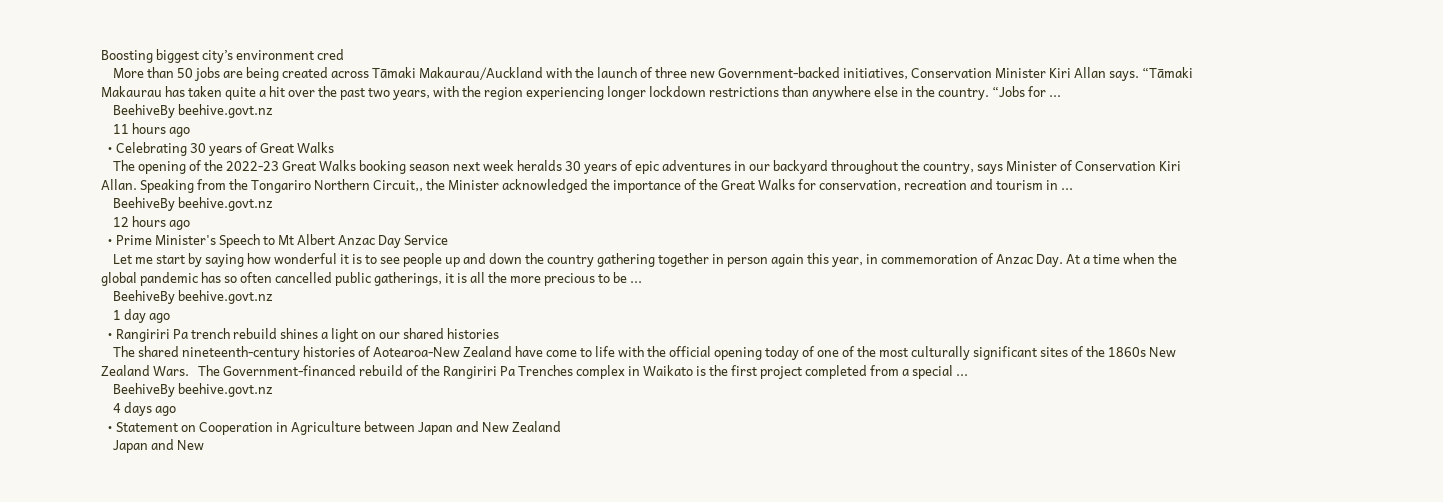Boosting biggest city’s environment cred
    More than 50 jobs are being created across Tāmaki Makaurau/Auckland with the launch of three new Government-backed initiatives, Conservation Minister Kiri Allan says. “Tāmaki Makaurau has taken quite a hit over the past two years, with the region experiencing longer lockdown restrictions than anywhere else in the country. “Jobs for ...
    BeehiveBy beehive.govt.nz
    11 hours ago
  • Celebrating 30 years of Great Walks
    The opening of the 2022-23 Great Walks booking season next week heralds 30 years of epic adventures in our backyard throughout the country, says Minister of Conservation Kiri Allan. Speaking from the Tongariro Northern Circuit,, the Minister acknowledged the importance of the Great Walks for conservation, recreation and tourism in ...
    BeehiveBy beehive.govt.nz
    12 hours ago
  • Prime Minister's Speech to Mt Albert Anzac Day Service
    Let me start by saying how wonderful it is to see people up and down the country gathering together in person again this year, in commemoration of Anzac Day. At a time when the global pandemic has so often cancelled public gatherings, it is all the more precious to be ...
    BeehiveBy beehive.govt.nz
    1 day ago
  • Rangiriri Pa trench rebuild shines a light on our shared histories
    The shared nineteenth-century histories of Aotearoa-New Zealand have come to life with the official opening today of one of the most culturally significant sites of the 1860s New Zealand Wars.   The Government-financed rebuild of the Rangiriri Pa Trenches complex in Waikato is the first project completed from a special ...
    BeehiveBy beehive.govt.nz
    4 days ago
  • Statement on Cooperation in Agriculture between Japan and New Zealand
    Japan and New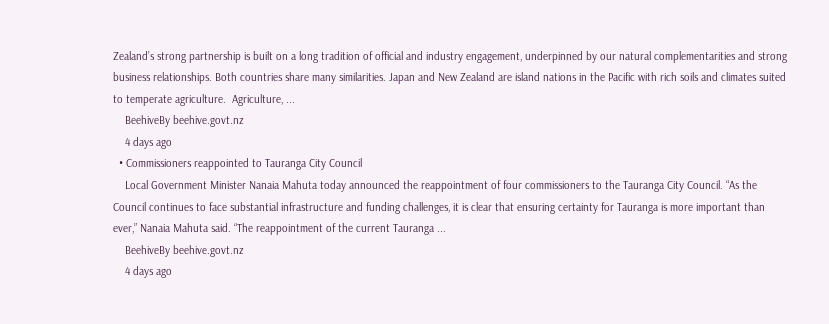Zealand’s strong partnership is built on a long tradition of official and industry engagement, underpinned by our natural complementarities and strong business relationships. Both countries share many similarities. Japan and New Zealand are island nations in the Pacific with rich soils and climates suited to temperate agriculture.  Agriculture, ...
    BeehiveBy beehive.govt.nz
    4 days ago
  • Commissioners reappointed to Tauranga City Council
    Local Government Minister Nanaia Mahuta today announced the reappointment of four commissioners to the Tauranga City Council. “As the Council continues to face substantial infrastructure and funding challenges, it is clear that ensuring certainty for Tauranga is more important than ever,” Nanaia Mahuta said. “The reappointment of the current Tauranga ...
    BeehiveBy beehive.govt.nz
    4 days ago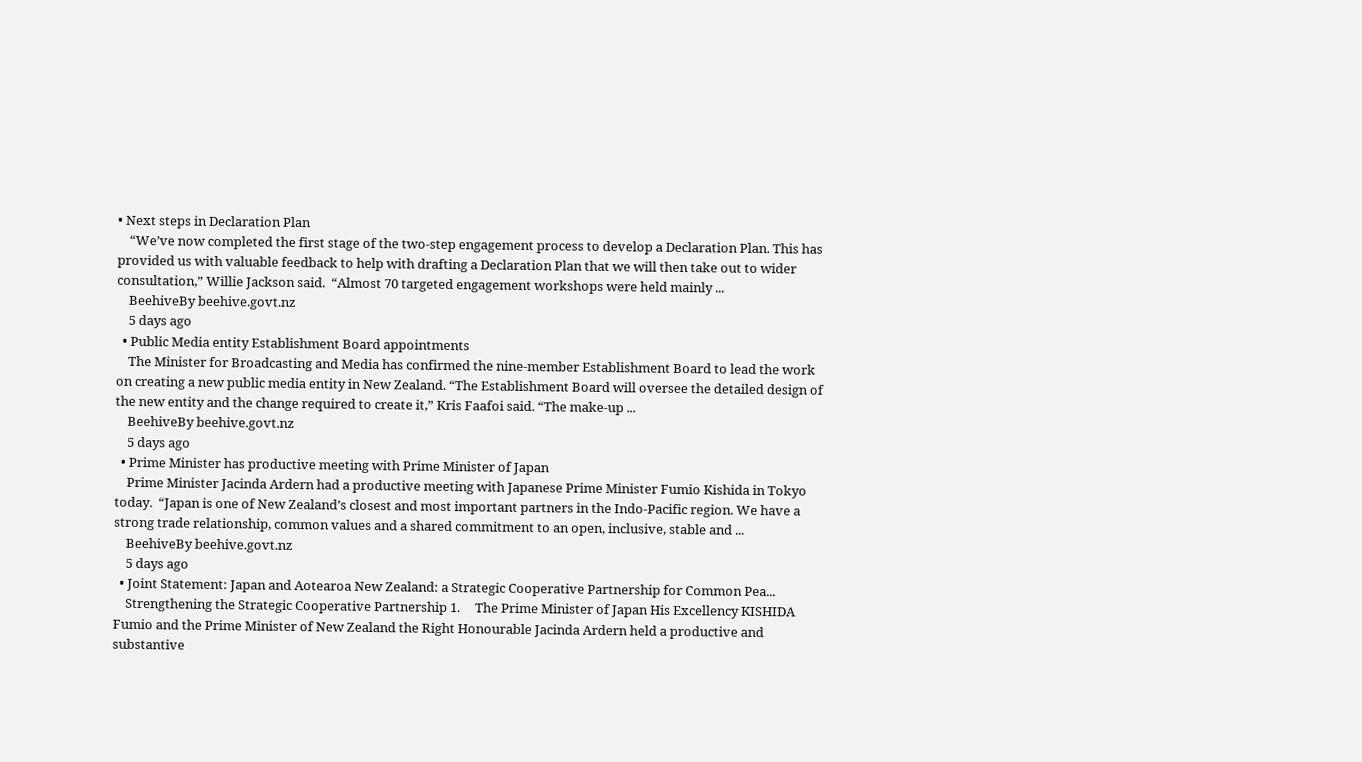• Next steps in Declaration Plan
    “We’ve now completed the first stage of the two-step engagement process to develop a Declaration Plan. This has provided us with valuable feedback to help with drafting a Declaration Plan that we will then take out to wider consultation,” Willie Jackson said.  “Almost 70 targeted engagement workshops were held mainly ...
    BeehiveBy beehive.govt.nz
    5 days ago
  • Public Media entity Establishment Board appointments
    The Minister for Broadcasting and Media has confirmed the nine-member Establishment Board to lead the work on creating a new public media entity in New Zealand. “The Establishment Board will oversee the detailed design of the new entity and the change required to create it,” Kris Faafoi said. “The make-up ...
    BeehiveBy beehive.govt.nz
    5 days ago
  • Prime Minister has productive meeting with Prime Minister of Japan
    Prime Minister Jacinda Ardern had a productive meeting with Japanese Prime Minister Fumio Kishida in Tokyo today.  “Japan is one of New Zealand’s closest and most important partners in the Indo-Pacific region. We have a strong trade relationship, common values and a shared commitment to an open, inclusive, stable and ...
    BeehiveBy beehive.govt.nz
    5 days ago
  • Joint Statement: Japan and Aotearoa New Zealand: a Strategic Cooperative Partnership for Common Pea...
    Strengthening the Strategic Cooperative Partnership 1.     The Prime Minister of Japan His Excellency KISHIDA Fumio and the Prime Minister of New Zealand the Right Honourable Jacinda Ardern held a productive and substantive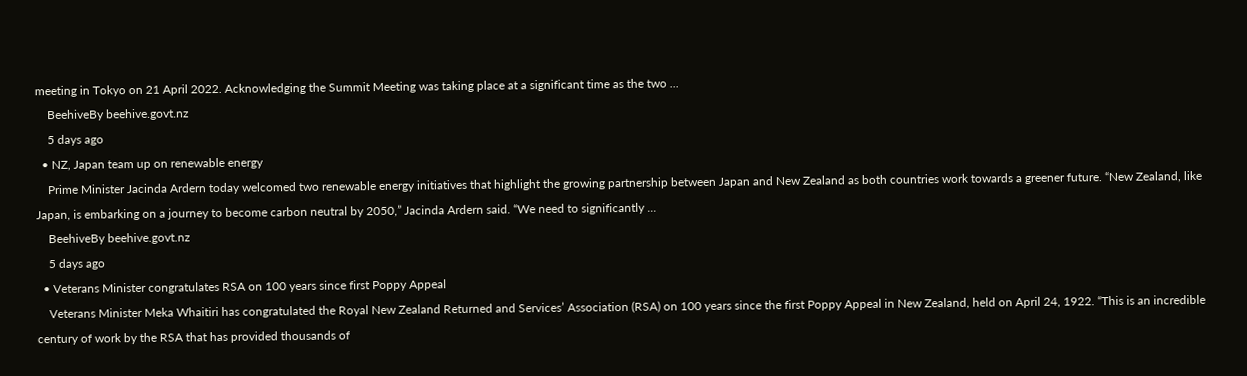meeting in Tokyo on 21 April 2022. Acknowledging the Summit Meeting was taking place at a significant time as the two ...
    BeehiveBy beehive.govt.nz
    5 days ago
  • NZ, Japan team up on renewable energy
    Prime Minister Jacinda Ardern today welcomed two renewable energy initiatives that highlight the growing partnership between Japan and New Zealand as both countries work towards a greener future. “New Zealand, like Japan, is embarking on a journey to become carbon neutral by 2050,” Jacinda Ardern said. “We need to significantly ...
    BeehiveBy beehive.govt.nz
    5 days ago
  • Veterans Minister congratulates RSA on 100 years since first Poppy Appeal
    Veterans Minister Meka Whaitiri has congratulated the Royal New Zealand Returned and Services’ Association (RSA) on 100 years since the first Poppy Appeal in New Zealand, held on April 24, 1922. “This is an incredible century of work by the RSA that has provided thousands of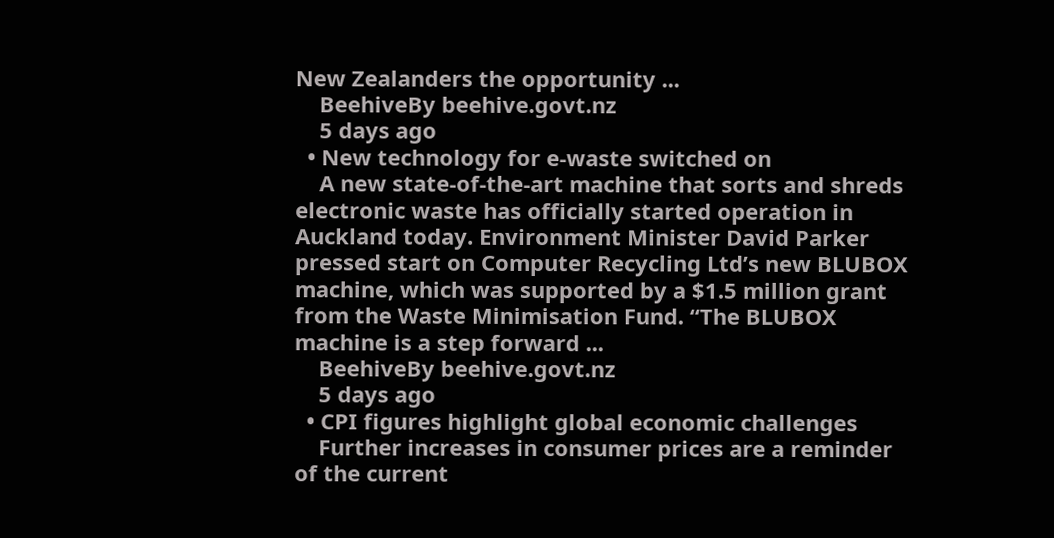New Zealanders the opportunity ...
    BeehiveBy beehive.govt.nz
    5 days ago
  • New technology for e-waste switched on
    A new state-of-the-art machine that sorts and shreds electronic waste has officially started operation in Auckland today. Environment Minister David Parker pressed start on Computer Recycling Ltd’s new BLUBOX machine, which was supported by a $1.5 million grant from the Waste Minimisation Fund. “The BLUBOX machine is a step forward ...
    BeehiveBy beehive.govt.nz
    5 days ago
  • CPI figures highlight global economic challenges
    Further increases in consumer prices are a reminder of the current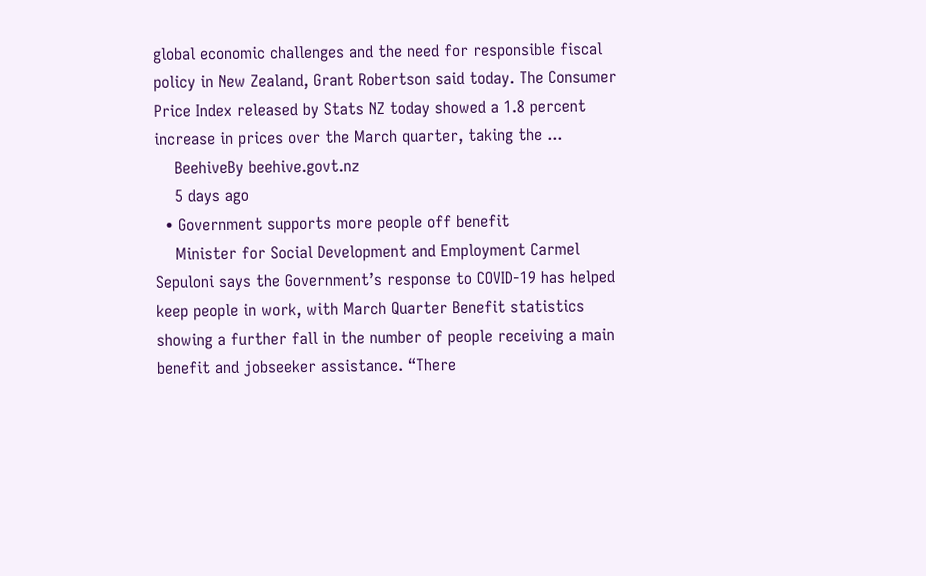global economic challenges and the need for responsible fiscal policy in New Zealand, Grant Robertson said today. The Consumer Price Index released by Stats NZ today showed a 1.8 percent increase in prices over the March quarter, taking the ...
    BeehiveBy beehive.govt.nz
    5 days ago
  • Government supports more people off benefit
    Minister for Social Development and Employment Carmel Sepuloni says the Government’s response to COVID-19 has helped keep people in work, with March Quarter Benefit statistics showing a further fall in the number of people receiving a main benefit and jobseeker assistance. “There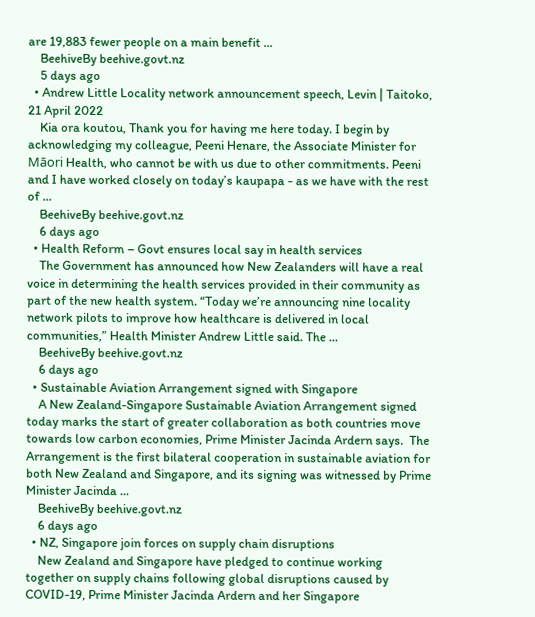are 19,883 fewer people on a main benefit ...
    BeehiveBy beehive.govt.nz
    5 days ago
  • Andrew Little Locality network announcement speech, Levin | Taitoko, 21 April 2022
    Kia ora koutou, Thank you for having me here today. I begin by acknowledging my colleague, Peeni Henare, the Associate Minister for Māori Health, who cannot be with us due to other commitments. Peeni and I have worked closely on today’s kaupapa - as we have with the rest of ...
    BeehiveBy beehive.govt.nz
    6 days ago
  • Health Reform – Govt ensures local say in health services
    The Government has announced how New Zealanders will have a real voice in determining the health services provided in their community as part of the new health system. “Today we’re announcing nine locality network pilots to improve how healthcare is delivered in local communities,” Health Minister Andrew Little said. The ...
    BeehiveBy beehive.govt.nz
    6 days ago
  • Sustainable Aviation Arrangement signed with Singapore
    A New Zealand-Singapore Sustainable Aviation Arrangement signed today marks the start of greater collaboration as both countries move towards low carbon economies, Prime Minister Jacinda Ardern says.  The Arrangement is the first bilateral cooperation in sustainable aviation for both New Zealand and Singapore, and its signing was witnessed by Prime Minister Jacinda ...
    BeehiveBy beehive.govt.nz
    6 days ago
  • NZ, Singapore join forces on supply chain disruptions
    New Zealand and Singapore have pledged to continue working together on supply chains following global disruptions caused by COVID-19, Prime Minister Jacinda Ardern and her Singapore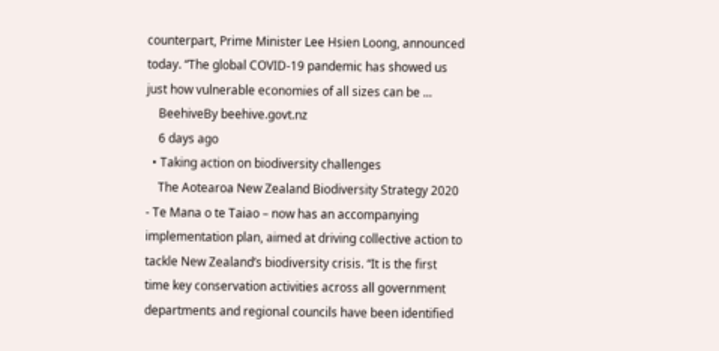counterpart, Prime Minister Lee Hsien Loong, announced today. “The global COVID-19 pandemic has showed us just how vulnerable economies of all sizes can be ...
    BeehiveBy beehive.govt.nz
    6 days ago
  • Taking action on biodiversity challenges
    The Aotearoa New Zealand Biodiversity Strategy 2020 - Te Mana o te Taiao – now has an accompanying implementation plan, aimed at driving collective action to tackle New Zealand’s biodiversity crisis. “It is the first time key conservation activities across all government departments and regional councils have been identified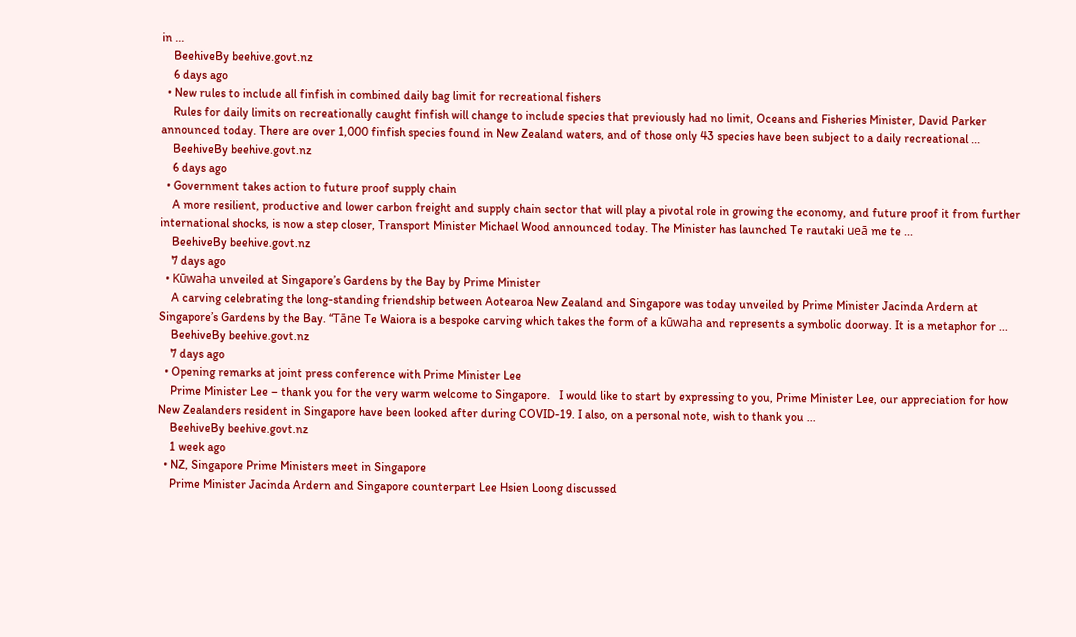in ...
    BeehiveBy beehive.govt.nz
    6 days ago
  • New rules to include all finfish in combined daily bag limit for recreational fishers
    Rules for daily limits on recreationally caught finfish will change to include species that previously had no limit, Oceans and Fisheries Minister, David Parker announced today. There are over 1,000 finfish species found in New Zealand waters, and of those only 43 species have been subject to a daily recreational ...
    BeehiveBy beehive.govt.nz
    6 days ago
  • Government takes action to future proof supply chain
    A more resilient, productive and lower carbon freight and supply chain sector that will play a pivotal role in growing the economy, and future proof it from further international shocks, is now a step closer, Transport Minister Michael Wood announced today. The Minister has launched Te rautaki ueā me te ...
    BeehiveBy beehive.govt.nz
    7 days ago
  • Kūwaha unveiled at Singapore’s Gardens by the Bay by Prime Minister
    A carving celebrating the long-standing friendship between Aotearoa New Zealand and Singapore was today unveiled by Prime Minister Jacinda Ardern at Singapore’s Gardens by the Bay. “Tāne Te Waiora is a bespoke carving which takes the form of a kūwaha and represents a symbolic doorway. It is a metaphor for ...
    BeehiveBy beehive.govt.nz
    7 days ago
  • Opening remarks at joint press conference with Prime Minister Lee
    Prime Minister Lee – thank you for the very warm welcome to Singapore.   I would like to start by expressing to you, Prime Minister Lee, our appreciation for how New Zealanders resident in Singapore have been looked after during COVID-19. I also, on a personal note, wish to thank you ...
    BeehiveBy beehive.govt.nz
    1 week ago
  • NZ, Singapore Prime Ministers meet in Singapore
    Prime Minister Jacinda Ardern and Singapore counterpart Lee Hsien Loong discussed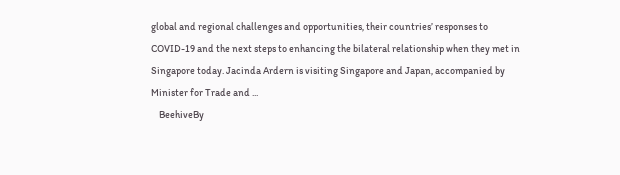global and regional challenges and opportunities, their countries’ responses to COVID-19 and the next steps to enhancing the bilateral relationship when they met in Singapore today. Jacinda Ardern is visiting Singapore and Japan, accompanied by Minister for Trade and ...
    BeehiveBy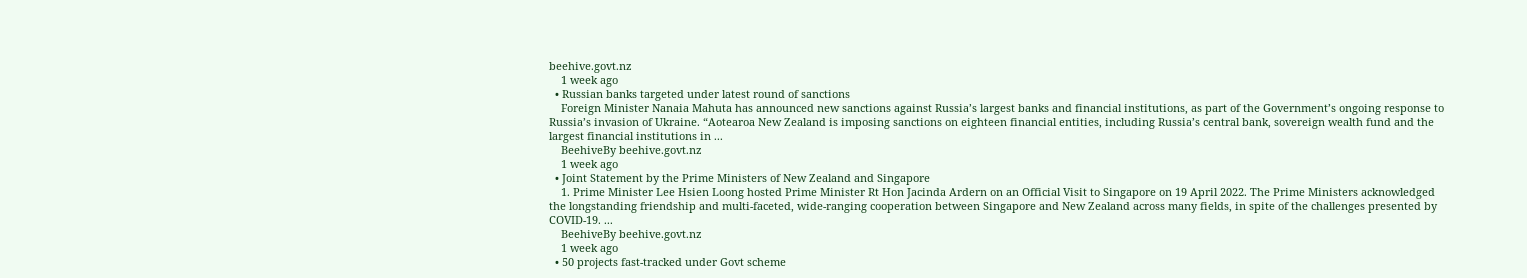beehive.govt.nz
    1 week ago
  • Russian banks targeted under latest round of sanctions
    Foreign Minister Nanaia Mahuta has announced new sanctions against Russia’s largest banks and financial institutions, as part of the Government’s ongoing response to Russia’s invasion of Ukraine. “Aotearoa New Zealand is imposing sanctions on eighteen financial entities, including Russia’s central bank, sovereign wealth fund and the largest financial institutions in ...
    BeehiveBy beehive.govt.nz
    1 week ago
  • Joint Statement by the Prime Ministers of New Zealand and Singapore
    1. Prime Minister Lee Hsien Loong hosted Prime Minister Rt Hon Jacinda Ardern on an Official Visit to Singapore on 19 April 2022. The Prime Ministers acknowledged the longstanding friendship and multi-faceted, wide-ranging cooperation between Singapore and New Zealand across many fields, in spite of the challenges presented by COVID-19. ...
    BeehiveBy beehive.govt.nz
    1 week ago
  • 50 projects fast-tracked under Govt scheme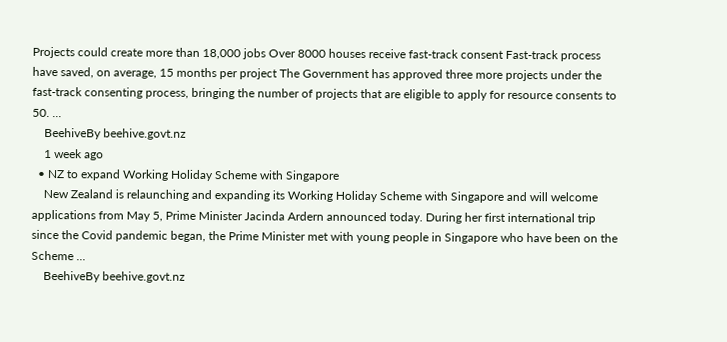Projects could create more than 18,000 jobs Over 8000 houses receive fast-track consent Fast-track process have saved, on average, 15 months per project The Government has approved three more projects under the fast-track consenting process, bringing the number of projects that are eligible to apply for resource consents to 50. ...
    BeehiveBy beehive.govt.nz
    1 week ago
  • NZ to expand Working Holiday Scheme with Singapore
    New Zealand is relaunching and expanding its Working Holiday Scheme with Singapore and will welcome applications from May 5, Prime Minister Jacinda Ardern announced today. During her first international trip since the Covid pandemic began, the Prime Minister met with young people in Singapore who have been on the Scheme ...
    BeehiveBy beehive.govt.nz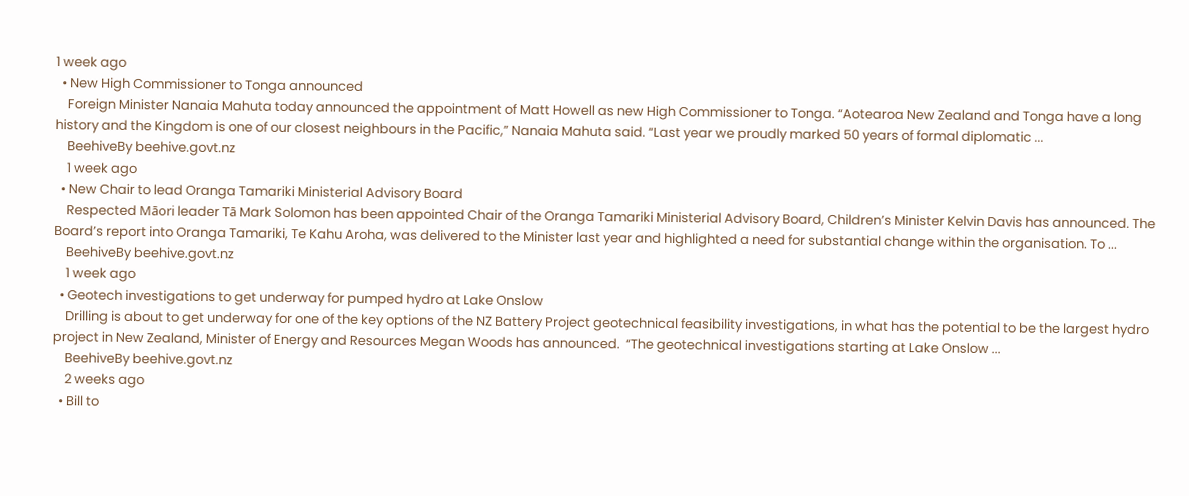1 week ago
  • New High Commissioner to Tonga announced
    Foreign Minister Nanaia Mahuta today announced the appointment of Matt Howell as new High Commissioner to Tonga. “Aotearoa New Zealand and Tonga have a long history and the Kingdom is one of our closest neighbours in the Pacific,” Nanaia Mahuta said. “Last year we proudly marked 50 years of formal diplomatic ...
    BeehiveBy beehive.govt.nz
    1 week ago
  • New Chair to lead Oranga Tamariki Ministerial Advisory Board
    Respected Māori leader Tā Mark Solomon has been appointed Chair of the Oranga Tamariki Ministerial Advisory Board, Children’s Minister Kelvin Davis has announced. The Board’s report into Oranga Tamariki, Te Kahu Aroha, was delivered to the Minister last year and highlighted a need for substantial change within the organisation. To ...
    BeehiveBy beehive.govt.nz
    1 week ago
  • Geotech investigations to get underway for pumped hydro at Lake Onslow
    Drilling is about to get underway for one of the key options of the NZ Battery Project geotechnical feasibility investigations, in what has the potential to be the largest hydro project in New Zealand, Minister of Energy and Resources Megan Woods has announced.  “The geotechnical investigations starting at Lake Onslow ...
    BeehiveBy beehive.govt.nz
    2 weeks ago
  • Bill to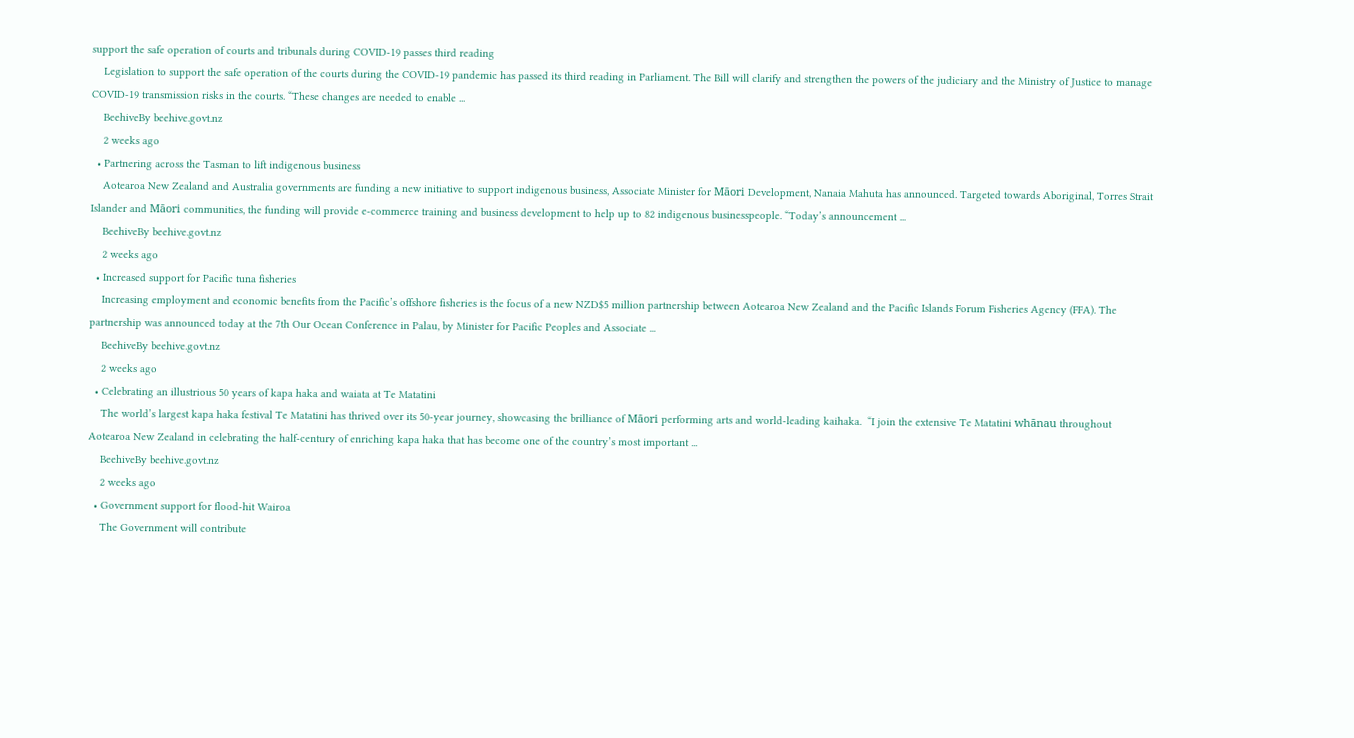support the safe operation of courts and tribunals during COVID-19 passes third reading
    Legislation to support the safe operation of the courts during the COVID-19 pandemic has passed its third reading in Parliament. The Bill will clarify and strengthen the powers of the judiciary and the Ministry of Justice to manage COVID-19 transmission risks in the courts. “These changes are needed to enable ...
    BeehiveBy beehive.govt.nz
    2 weeks ago
  • Partnering across the Tasman to lift indigenous business
    Aotearoa New Zealand and Australia governments are funding a new initiative to support indigenous business, Associate Minister for Māori Development, Nanaia Mahuta has announced. Targeted towards Aboriginal, Torres Strait Islander and Māori communities, the funding will provide e-commerce training and business development to help up to 82 indigenous businesspeople. “Today’s announcement ...
    BeehiveBy beehive.govt.nz
    2 weeks ago
  • Increased support for Pacific tuna fisheries
    Increasing employment and economic benefits from the Pacific’s offshore fisheries is the focus of a new NZD$5 million partnership between Aotearoa New Zealand and the Pacific Islands Forum Fisheries Agency (FFA). The partnership was announced today at the 7th Our Ocean Conference in Palau, by Minister for Pacific Peoples and Associate ...
    BeehiveBy beehive.govt.nz
    2 weeks ago
  • Celebrating an illustrious 50 years of kapa haka and waiata at Te Matatini
    The world’s largest kapa haka festival Te Matatini has thrived over its 50-year journey, showcasing the brilliance of Māori performing arts and world-leading kaihaka.  “I join the extensive Te Matatini whānau throughout Aotearoa New Zealand in celebrating the half-century of enriching kapa haka that has become one of the country’s most important ...
    BeehiveBy beehive.govt.nz
    2 weeks ago
  • Government support for flood-hit Wairoa
    The Government will contribute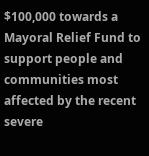$100,000 towards a Mayoral Relief Fund to support people and communities most affected by the recent severe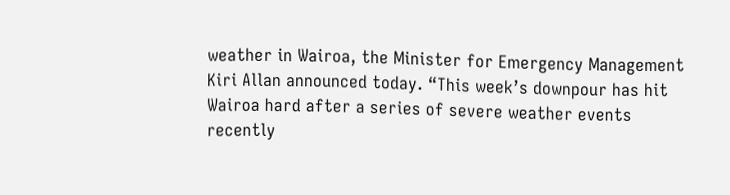weather in Wairoa, the Minister for Emergency Management Kiri Allan announced today. “This week’s downpour has hit Wairoa hard after a series of severe weather events recently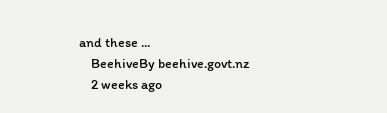and these ...
    BeehiveBy beehive.govt.nz
    2 weeks ago